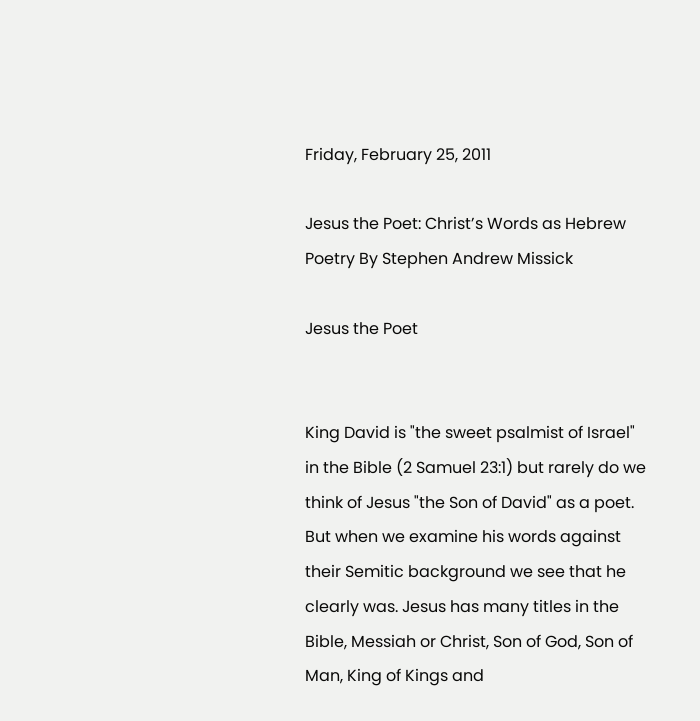Friday, February 25, 2011

Jesus the Poet: Christ’s Words as Hebrew Poetry By Stephen Andrew Missick

Jesus the Poet


King David is "the sweet psalmist of Israel" in the Bible (2 Samuel 23:1) but rarely do we think of Jesus "the Son of David" as a poet. But when we examine his words against their Semitic background we see that he clearly was. Jesus has many titles in the Bible, Messiah or Christ, Son of God, Son of Man, King of Kings and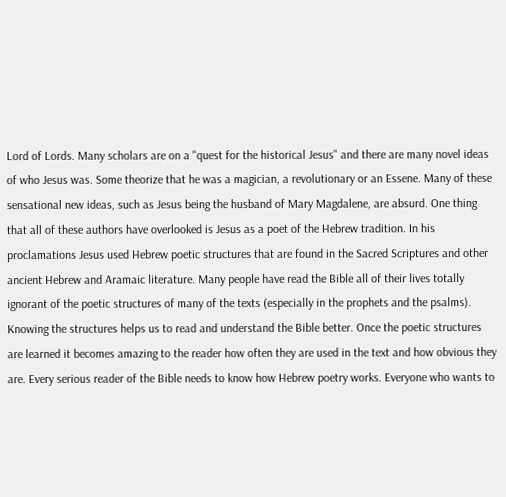Lord of Lords. Many scholars are on a "quest for the historical Jesus" and there are many novel ideas of who Jesus was. Some theorize that he was a magician, a revolutionary or an Essene. Many of these sensational new ideas, such as Jesus being the husband of Mary Magdalene, are absurd. One thing that all of these authors have overlooked is Jesus as a poet of the Hebrew tradition. In his proclamations Jesus used Hebrew poetic structures that are found in the Sacred Scriptures and other ancient Hebrew and Aramaic literature. Many people have read the Bible all of their lives totally ignorant of the poetic structures of many of the texts (especially in the prophets and the psalms). Knowing the structures helps us to read and understand the Bible better. Once the poetic structures are learned it becomes amazing to the reader how often they are used in the text and how obvious they are. Every serious reader of the Bible needs to know how Hebrew poetry works. Everyone who wants to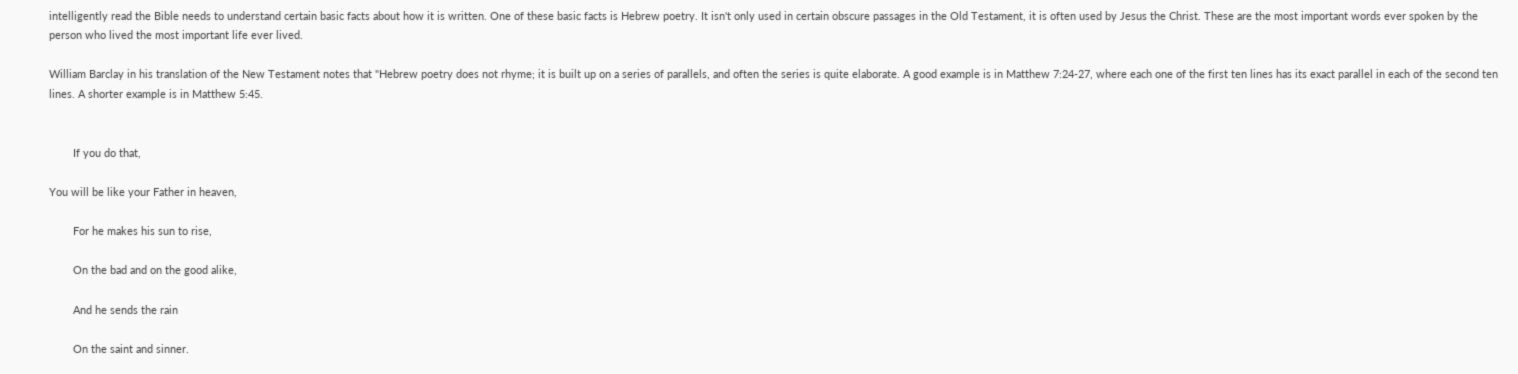intelligently read the Bible needs to understand certain basic facts about how it is written. One of these basic facts is Hebrew poetry. It isn't only used in certain obscure passages in the Old Testament, it is often used by Jesus the Christ. These are the most important words ever spoken by the person who lived the most important life ever lived.

William Barclay in his translation of the New Testament notes that "Hebrew poetry does not rhyme; it is built up on a series of parallels, and often the series is quite elaborate. A good example is in Matthew 7:24-27, where each one of the first ten lines has its exact parallel in each of the second ten lines. A shorter example is in Matthew 5:45.


        If you do that,

You will be like your Father in heaven,

        For he makes his sun to rise,

        On the bad and on the good alike,

        And he sends the rain

        On the saint and sinner.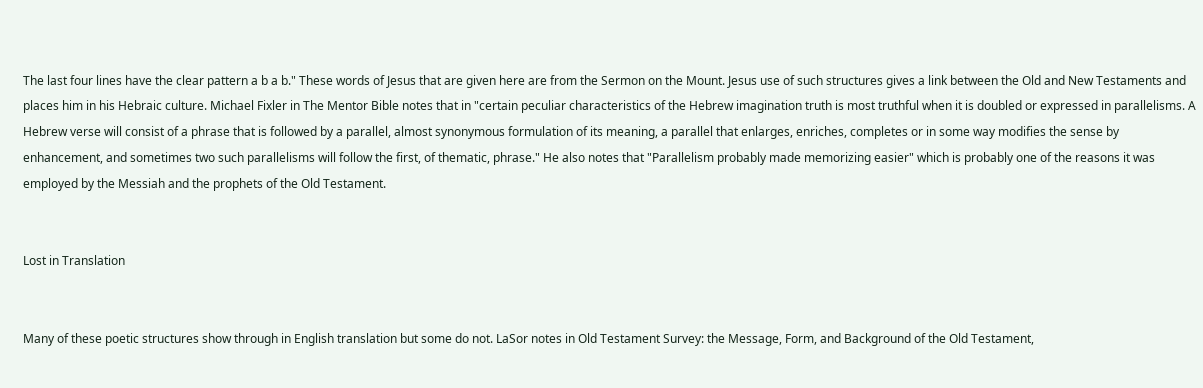The last four lines have the clear pattern a b a b." These words of Jesus that are given here are from the Sermon on the Mount. Jesus use of such structures gives a link between the Old and New Testaments and places him in his Hebraic culture. Michael Fixler in The Mentor Bible notes that in "certain peculiar characteristics of the Hebrew imagination truth is most truthful when it is doubled or expressed in parallelisms. A Hebrew verse will consist of a phrase that is followed by a parallel, almost synonymous formulation of its meaning, a parallel that enlarges, enriches, completes or in some way modifies the sense by enhancement, and sometimes two such parallelisms will follow the first, of thematic, phrase." He also notes that "Parallelism probably made memorizing easier" which is probably one of the reasons it was employed by the Messiah and the prophets of the Old Testament.


Lost in Translation


Many of these poetic structures show through in English translation but some do not. LaSor notes in Old Testament Survey: the Message, Form, and Background of the Old Testament,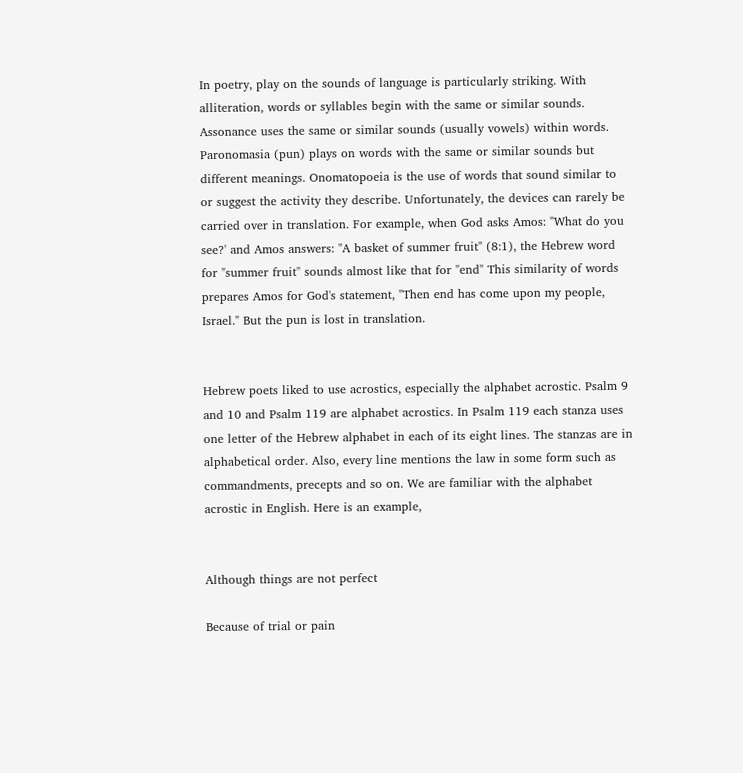In poetry, play on the sounds of language is particularly striking. With alliteration, words or syllables begin with the same or similar sounds. Assonance uses the same or similar sounds (usually vowels) within words. Paronomasia (pun) plays on words with the same or similar sounds but different meanings. Onomatopoeia is the use of words that sound similar to or suggest the activity they describe. Unfortunately, the devices can rarely be carried over in translation. For example, when God asks Amos: "What do you see?' and Amos answers: "A basket of summer fruit" (8:1), the Hebrew word for "summer fruit" sounds almost like that for "end" This similarity of words prepares Amos for God's statement, "Then end has come upon my people, Israel." But the pun is lost in translation.


Hebrew poets liked to use acrostics, especially the alphabet acrostic. Psalm 9 and 10 and Psalm 119 are alphabet acrostics. In Psalm 119 each stanza uses one letter of the Hebrew alphabet in each of its eight lines. The stanzas are in alphabetical order. Also, every line mentions the law in some form such as commandments, precepts and so on. We are familiar with the alphabet acrostic in English. Here is an example,


Although things are not perfect

Because of trial or pain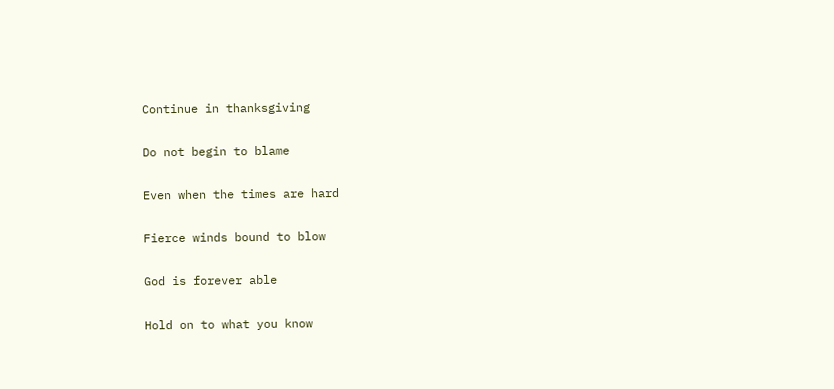Continue in thanksgiving

Do not begin to blame

Even when the times are hard

Fierce winds bound to blow

God is forever able

Hold on to what you know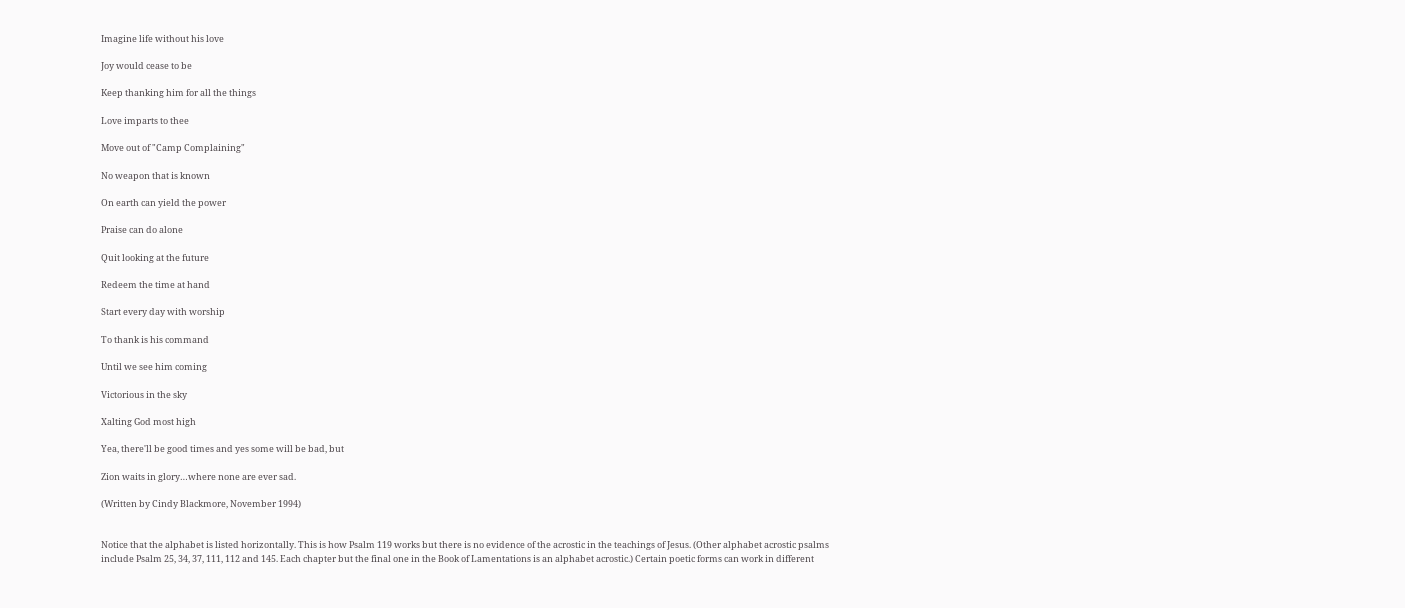Imagine life without his love

Joy would cease to be

Keep thanking him for all the things

Love imparts to thee

Move out of "Camp Complaining"

No weapon that is known

On earth can yield the power

Praise can do alone

Quit looking at the future

Redeem the time at hand

Start every day with worship

To thank is his command

Until we see him coming

Victorious in the sky

Xalting God most high

Yea, there'll be good times and yes some will be bad, but

Zion waits in glory…where none are ever sad.

(Written by Cindy Blackmore, November 1994)


Notice that the alphabet is listed horizontally. This is how Psalm 119 works but there is no evidence of the acrostic in the teachings of Jesus. (Other alphabet acrostic psalms include Psalm 25, 34, 37, 111, 112 and 145. Each chapter but the final one in the Book of Lamentations is an alphabet acrostic.) Certain poetic forms can work in different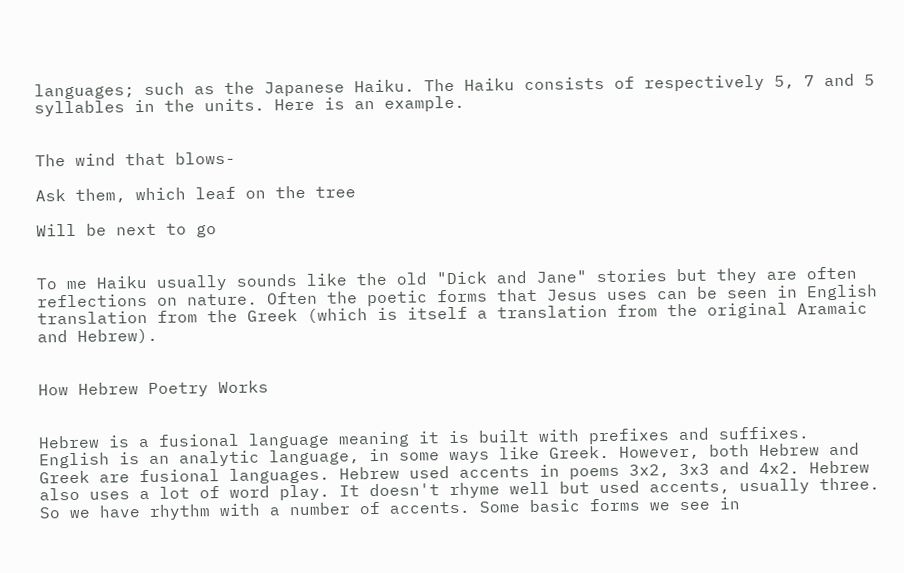languages; such as the Japanese Haiku. The Haiku consists of respectively 5, 7 and 5 syllables in the units. Here is an example.


The wind that blows-

Ask them, which leaf on the tree

Will be next to go


To me Haiku usually sounds like the old "Dick and Jane" stories but they are often reflections on nature. Often the poetic forms that Jesus uses can be seen in English translation from the Greek (which is itself a translation from the original Aramaic and Hebrew).


How Hebrew Poetry Works


Hebrew is a fusional language meaning it is built with prefixes and suffixes. English is an analytic language, in some ways like Greek. However, both Hebrew and Greek are fusional languages. Hebrew used accents in poems 3x2, 3x3 and 4x2. Hebrew also uses a lot of word play. It doesn't rhyme well but used accents, usually three. So we have rhythm with a number of accents. Some basic forms we see in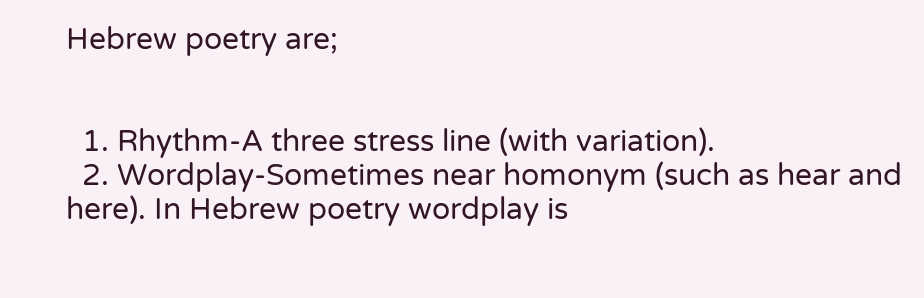Hebrew poetry are;


  1. Rhythm-A three stress line (with variation).
  2. Wordplay-Sometimes near homonym (such as hear and here). In Hebrew poetry wordplay is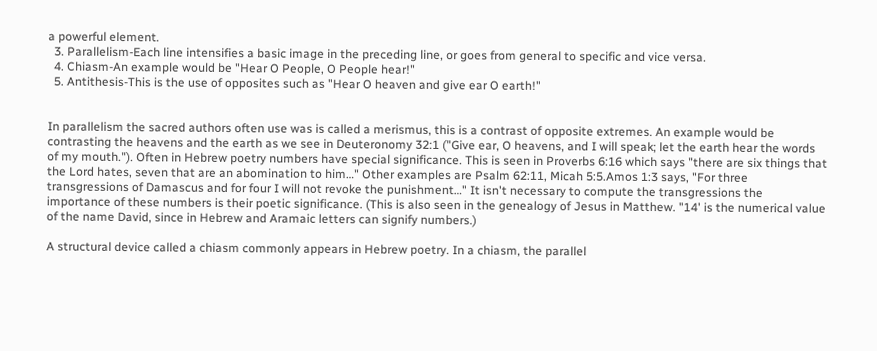a powerful element.
  3. Parallelism-Each line intensifies a basic image in the preceding line, or goes from general to specific and vice versa.
  4. Chiasm-An example would be "Hear O People, O People hear!"
  5. Antithesis-This is the use of opposites such as "Hear O heaven and give ear O earth!"


In parallelism the sacred authors often use was is called a merismus, this is a contrast of opposite extremes. An example would be contrasting the heavens and the earth as we see in Deuteronomy 32:1 ("Give ear, O heavens, and I will speak; let the earth hear the words of my mouth."). Often in Hebrew poetry numbers have special significance. This is seen in Proverbs 6:16 which says "there are six things that the Lord hates, seven that are an abomination to him…" Other examples are Psalm 62:11, Micah 5:5.Amos 1:3 says, "For three transgressions of Damascus and for four I will not revoke the punishment…" It isn't necessary to compute the transgressions the importance of these numbers is their poetic significance. (This is also seen in the genealogy of Jesus in Matthew. "14' is the numerical value of the name David, since in Hebrew and Aramaic letters can signify numbers.)

A structural device called a chiasm commonly appears in Hebrew poetry. In a chiasm, the parallel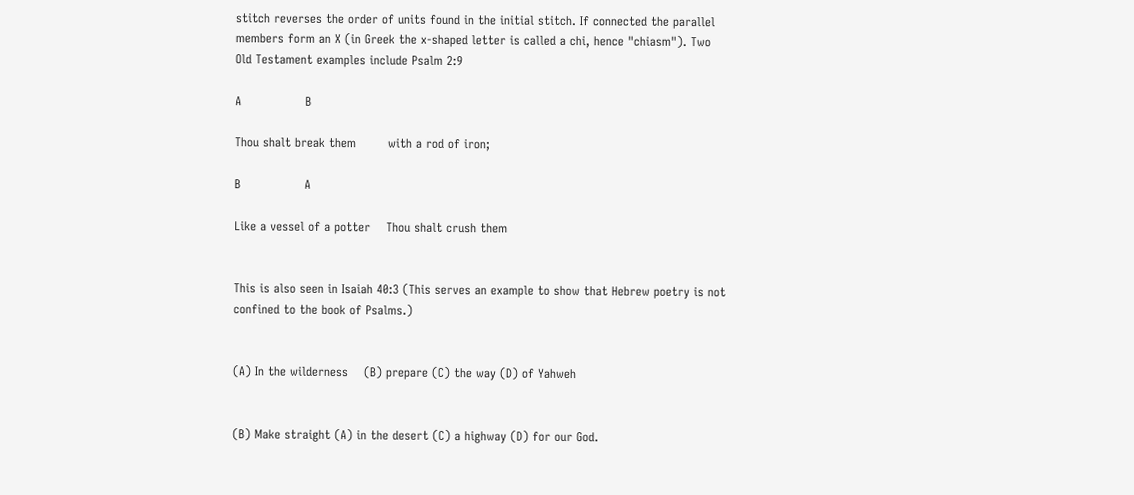stitch reverses the order of units found in the initial stitch. If connected the parallel members form an X (in Greek the x-shaped letter is called a chi, hence "chiasm"). Two Old Testament examples include Psalm 2:9

A                B

Thou shalt break them        with a rod of iron;

B                A

Like a vessel of a potter    Thou shalt crush them


This is also seen in Isaiah 40:3 (This serves an example to show that Hebrew poetry is not confined to the book of Psalms.)


(A) In the wilderness    (B) prepare (C) the way (D) of Yahweh


(B) Make straight (A) in the desert (C) a highway (D) for our God.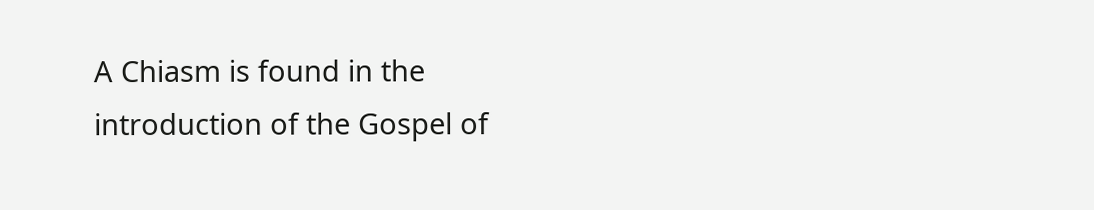A Chiasm is found in the introduction of the Gospel of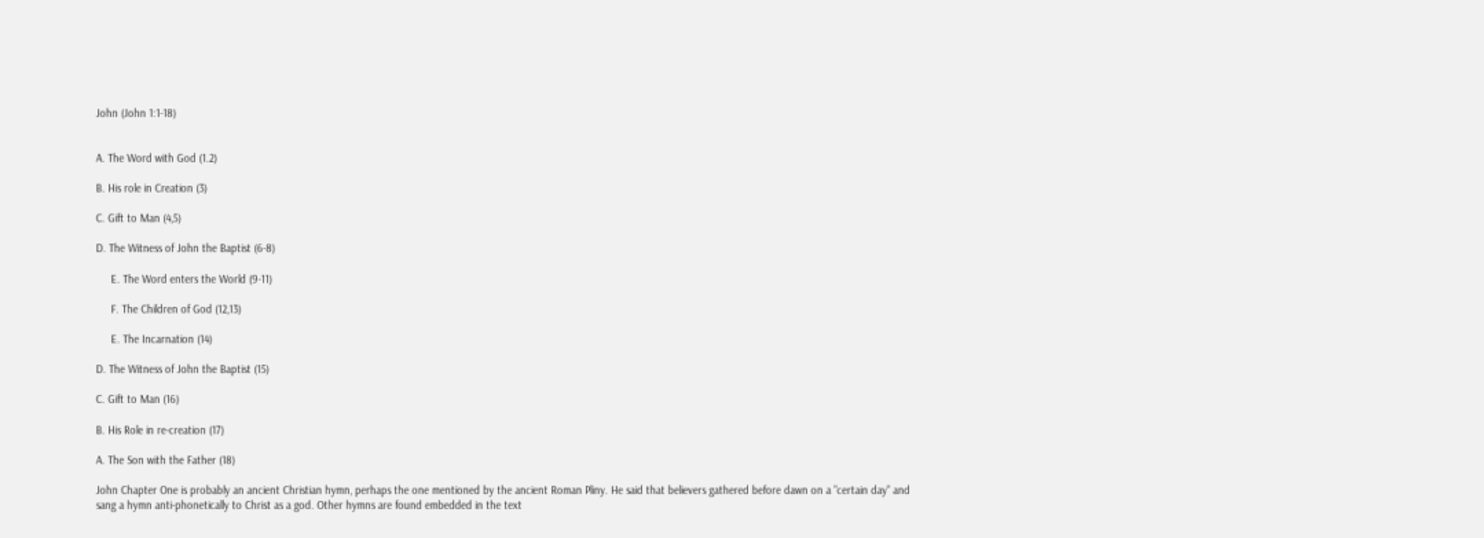John (John 1:1-18)


A. The Word with God (1.2)

B. His role in Creation (3)

C. Gift to Man (4,5)

D. The Witness of John the Baptist (6-8)

     E. The Word enters the World (9-11)

     F. The Children of God (12,13)

     E. The Incarnation (14)

D. The Witness of John the Baptist (15)

C. Gift to Man (16)

B. His Role in re-creation (17)

A. The Son with the Father (18)

John Chapter One is probably an ancient Christian hymn, perhaps the one mentioned by the ancient Roman Pliny. He said that believers gathered before dawn on a "certain day" and sang a hymn anti-phonetically to Christ as a god. Other hymns are found embedded in the text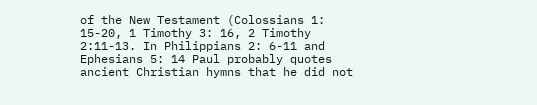of the New Testament (Colossians 1: 15-20, 1 Timothy 3: 16, 2 Timothy 2:11-13. In Philippians 2: 6-11 and Ephesians 5: 14 Paul probably quotes ancient Christian hymns that he did not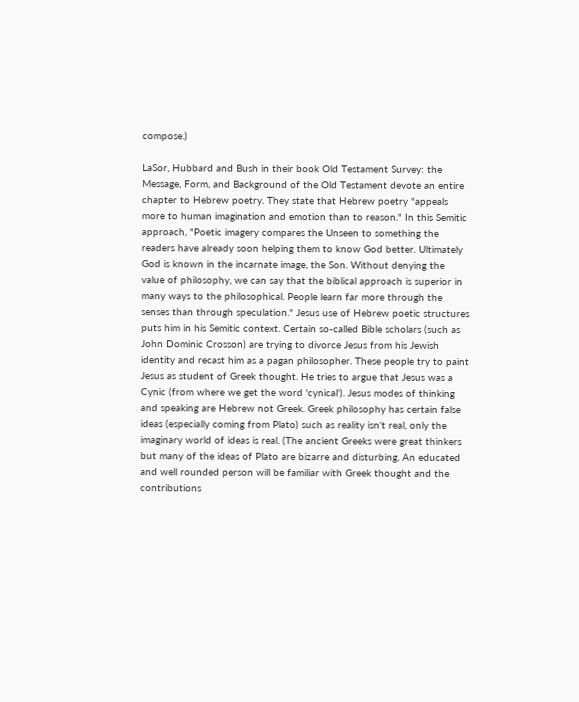compose.)

LaSor, Hubbard and Bush in their book Old Testament Survey: the Message, Form, and Background of the Old Testament devote an entire chapter to Hebrew poetry. They state that Hebrew poetry "appeals more to human imagination and emotion than to reason." In this Semitic approach, "Poetic imagery compares the Unseen to something the readers have already soon helping them to know God better. Ultimately God is known in the incarnate image, the Son. Without denying the value of philosophy, we can say that the biblical approach is superior in many ways to the philosophical. People learn far more through the senses than through speculation." Jesus use of Hebrew poetic structures puts him in his Semitic context. Certain so-called Bible scholars (such as John Dominic Crosson) are trying to divorce Jesus from his Jewish identity and recast him as a pagan philosopher. These people try to paint Jesus as student of Greek thought. He tries to argue that Jesus was a Cynic (from where we get the word 'cynical'). Jesus modes of thinking and speaking are Hebrew not Greek. Greek philosophy has certain false ideas (especially coming from Plato) such as reality isn't real, only the imaginary world of ideas is real. (The ancient Greeks were great thinkers but many of the ideas of Plato are bizarre and disturbing. An educated and well rounded person will be familiar with Greek thought and the contributions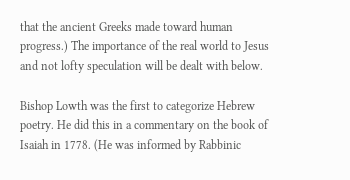that the ancient Greeks made toward human progress.) The importance of the real world to Jesus and not lofty speculation will be dealt with below.

Bishop Lowth was the first to categorize Hebrew poetry. He did this in a commentary on the book of Isaiah in 1778. (He was informed by Rabbinic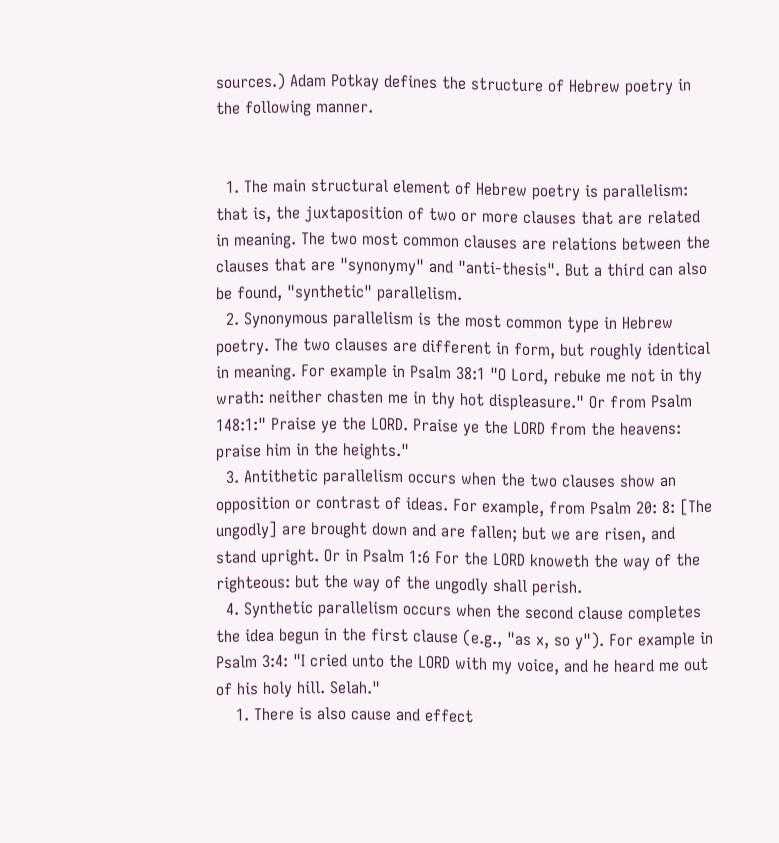sources.) Adam Potkay defines the structure of Hebrew poetry in the following manner.


  1. The main structural element of Hebrew poetry is parallelism: that is, the juxtaposition of two or more clauses that are related in meaning. The two most common clauses are relations between the clauses that are "synonymy" and "anti-thesis". But a third can also be found, "synthetic" parallelism.
  2. Synonymous parallelism is the most common type in Hebrew poetry. The two clauses are different in form, but roughly identical in meaning. For example in Psalm 38:1 "O Lord, rebuke me not in thy wrath: neither chasten me in thy hot displeasure." Or from Psalm 148:1:" Praise ye the LORD. Praise ye the LORD from the heavens: praise him in the heights."
  3. Antithetic parallelism occurs when the two clauses show an opposition or contrast of ideas. For example, from Psalm 20: 8: [The ungodly] are brought down and are fallen; but we are risen, and stand upright. Or in Psalm 1:6 For the LORD knoweth the way of the righteous: but the way of the ungodly shall perish.
  4. Synthetic parallelism occurs when the second clause completes the idea begun in the first clause (e.g., "as x, so y"). For example in Psalm 3:4: "I cried unto the LORD with my voice, and he heard me out of his holy hill. Selah."
    1. There is also cause and effect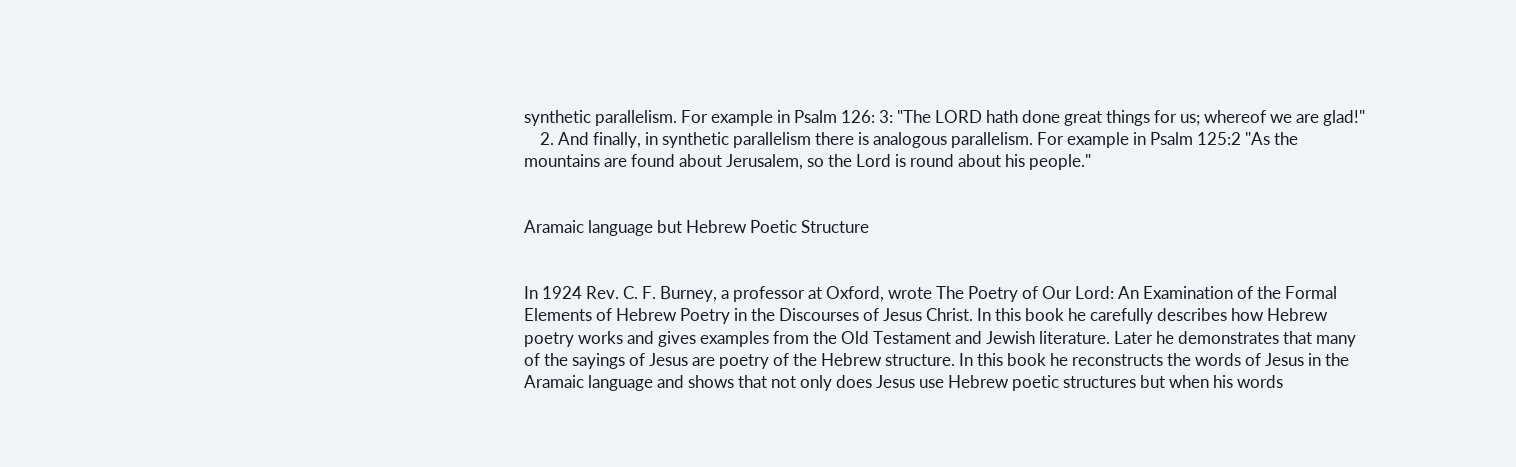synthetic parallelism. For example in Psalm 126: 3: "The LORD hath done great things for us; whereof we are glad!"
    2. And finally, in synthetic parallelism there is analogous parallelism. For example in Psalm 125:2 "As the mountains are found about Jerusalem, so the Lord is round about his people."


Aramaic language but Hebrew Poetic Structure


In 1924 Rev. C. F. Burney, a professor at Oxford, wrote The Poetry of Our Lord: An Examination of the Formal Elements of Hebrew Poetry in the Discourses of Jesus Christ. In this book he carefully describes how Hebrew poetry works and gives examples from the Old Testament and Jewish literature. Later he demonstrates that many of the sayings of Jesus are poetry of the Hebrew structure. In this book he reconstructs the words of Jesus in the Aramaic language and shows that not only does Jesus use Hebrew poetic structures but when his words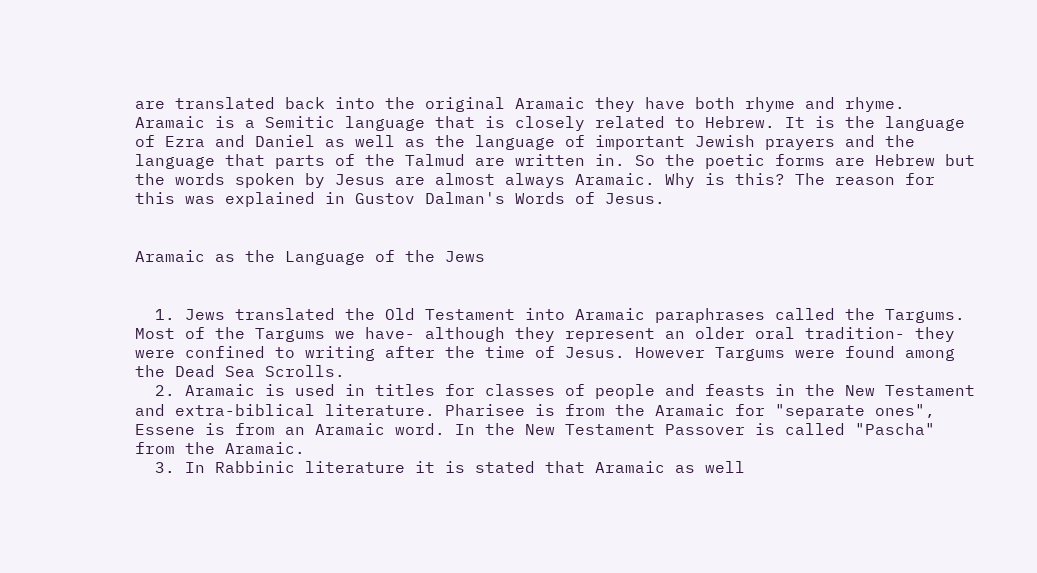are translated back into the original Aramaic they have both rhyme and rhyme. Aramaic is a Semitic language that is closely related to Hebrew. It is the language of Ezra and Daniel as well as the language of important Jewish prayers and the language that parts of the Talmud are written in. So the poetic forms are Hebrew but the words spoken by Jesus are almost always Aramaic. Why is this? The reason for this was explained in Gustov Dalman's Words of Jesus.


Aramaic as the Language of the Jews


  1. Jews translated the Old Testament into Aramaic paraphrases called the Targums. Most of the Targums we have- although they represent an older oral tradition- they were confined to writing after the time of Jesus. However Targums were found among the Dead Sea Scrolls.
  2. Aramaic is used in titles for classes of people and feasts in the New Testament and extra-biblical literature. Pharisee is from the Aramaic for "separate ones", Essene is from an Aramaic word. In the New Testament Passover is called "Pascha" from the Aramaic.
  3. In Rabbinic literature it is stated that Aramaic as well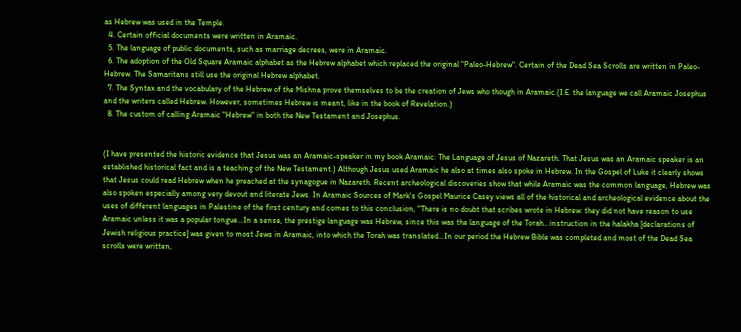as Hebrew was used in the Temple.
  4. Certain official documents were written in Aramaic.
  5. The language of public documents, such as marriage decrees, were in Aramaic.
  6. The adoption of the Old Square Aramaic alphabet as the Hebrew alphabet which replaced the original "Paleo-Hebrew". Certain of the Dead Sea Scrolls are written in Paleo-Hebrew. The Samaritans still use the original Hebrew alphabet.
  7. The Syntax and the vocabulary of the Hebrew of the Mishna prove themselves to be the creation of Jews who though in Aramaic.(I.E. the language we call Aramaic Josephus and the writers called Hebrew. However, sometimes Hebrew is meant, like in the book of Revelation.)
  8. The custom of calling Aramaic "Hebrew" in both the New Testament and Josephus.


(I have presented the historic evidence that Jesus was an Aramaic-speaker in my book Aramaic: The Language of Jesus of Nazareth. That Jesus was an Aramaic speaker is an established historical fact and is a teaching of the New Testament.) Although Jesus used Aramaic he also at times also spoke in Hebrew. In the Gospel of Luke it clearly shows that Jesus could read Hebrew when he preached at the synagogue in Nazareth. Recent archeological discoveries show that while Aramaic was the common language, Hebrew was also spoken especially among very devout and literate Jews. In Aramaic Sources of Mark's Gospel Maurice Casey views all of the historical and archeological evidence about the uses of different languages in Palestine of the first century and comes to this conclusion, "There is no doubt that scribes wrote in Hebrew: they did not have reason to use Aramaic unless it was a popular tongue…In a sense, the prestige language was Hebrew, since this was the language of the Torah…instruction in the halakha [declarations of Jewish religious practice] was given to most Jews in Aramaic, into which the Torah was translated…In our period the Hebrew Bible was completed and most of the Dead Sea scrolls were written,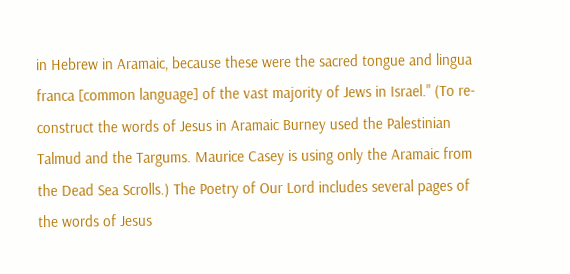in Hebrew in Aramaic, because these were the sacred tongue and lingua franca [common language] of the vast majority of Jews in Israel." (To re-construct the words of Jesus in Aramaic Burney used the Palestinian Talmud and the Targums. Maurice Casey is using only the Aramaic from the Dead Sea Scrolls.) The Poetry of Our Lord includes several pages of the words of Jesus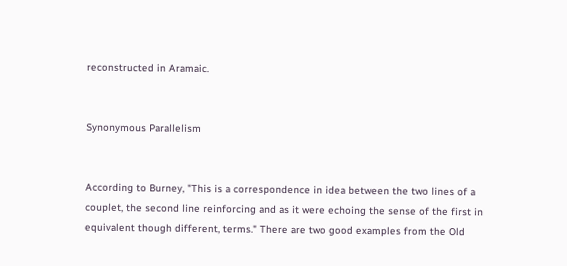reconstructed in Aramaic.


Synonymous Parallelism


According to Burney, "This is a correspondence in idea between the two lines of a couplet, the second line reinforcing and as it were echoing the sense of the first in equivalent though different, terms." There are two good examples from the Old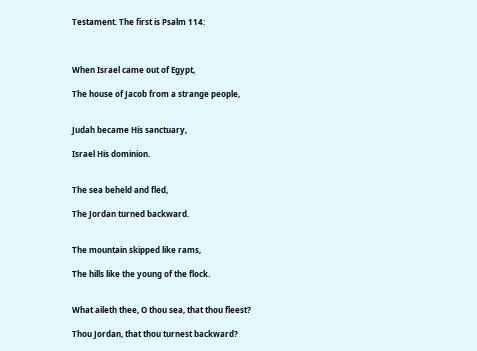Testament. The first is Psalm 114:



When Israel came out of Egypt,

The house of Jacob from a strange people,


Judah became His sanctuary,

Israel His dominion.


The sea beheld and fled,

The Jordan turned backward.


The mountain skipped like rams,

The hills like the young of the flock.


What aileth thee, O thou sea, that thou fleest?

Thou Jordan, that thou turnest backward?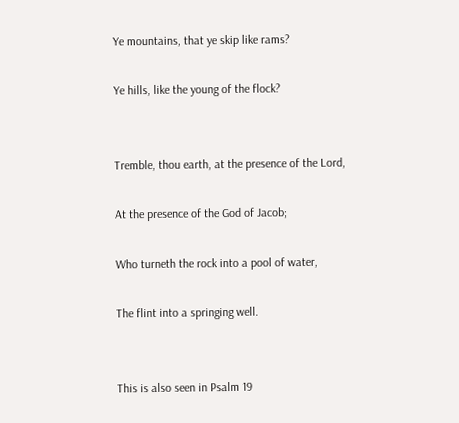Ye mountains, that ye skip like rams?

Ye hills, like the young of the flock?


Tremble, thou earth, at the presence of the Lord,

At the presence of the God of Jacob;

Who turneth the rock into a pool of water,

The flint into a springing well.


This is also seen in Psalm 19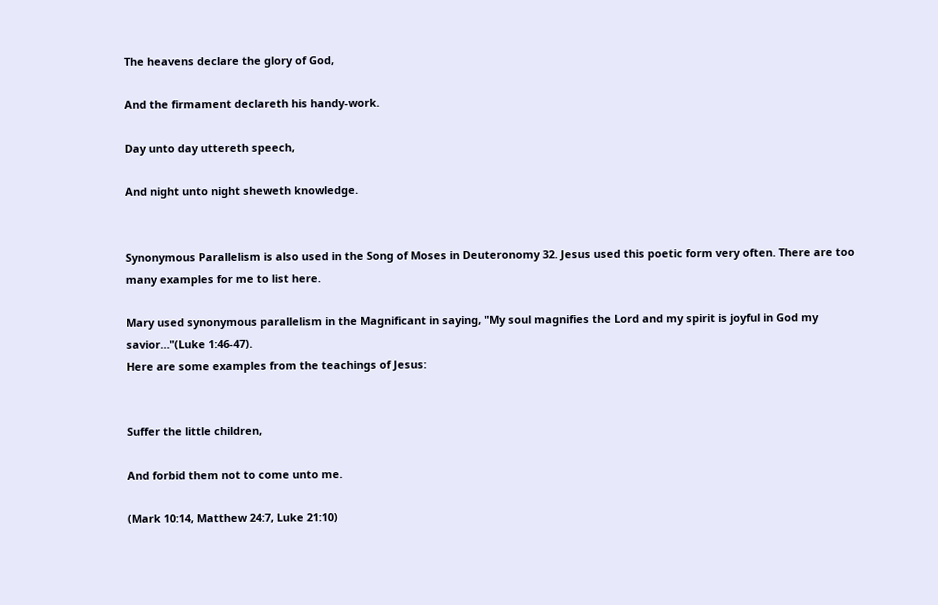The heavens declare the glory of God,

And the firmament declareth his handy-work.

Day unto day uttereth speech,

And night unto night sheweth knowledge.


Synonymous Parallelism is also used in the Song of Moses in Deuteronomy 32. Jesus used this poetic form very often. There are too many examples for me to list here.

Mary used synonymous parallelism in the Magnificant in saying, "My soul magnifies the Lord and my spirit is joyful in God my savior…"(Luke 1:46-47).
Here are some examples from the teachings of Jesus:


Suffer the little children,

And forbid them not to come unto me.

(Mark 10:14, Matthew 24:7, Luke 21:10)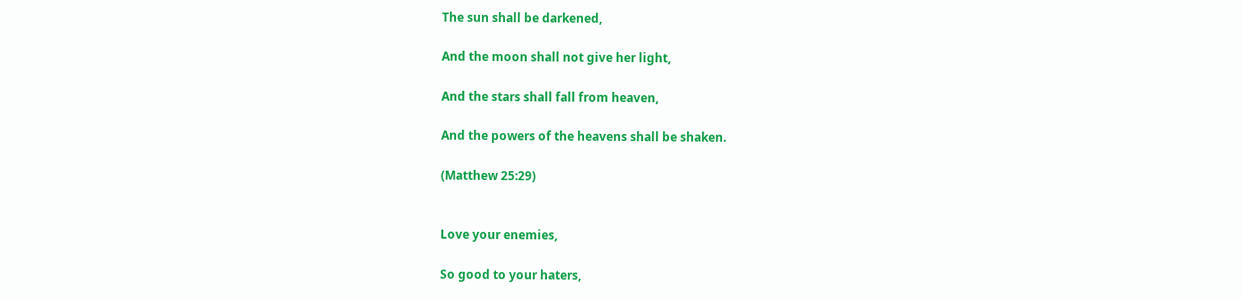The sun shall be darkened,

And the moon shall not give her light,

And the stars shall fall from heaven,

And the powers of the heavens shall be shaken.

(Matthew 25:29)


Love your enemies,

So good to your haters,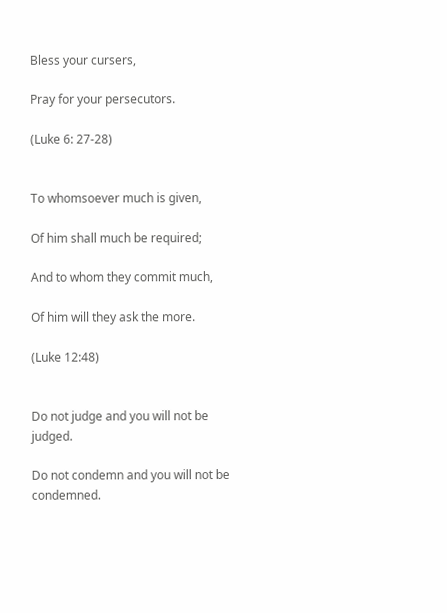Bless your cursers,

Pray for your persecutors.

(Luke 6: 27-28)


To whomsoever much is given,

Of him shall much be required;

And to whom they commit much,

Of him will they ask the more.

(Luke 12:48)


Do not judge and you will not be judged.

Do not condemn and you will not be condemned.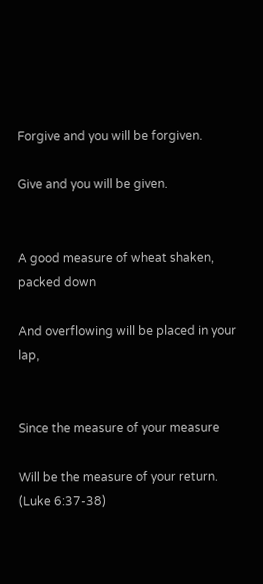Forgive and you will be forgiven.

Give and you will be given.


A good measure of wheat shaken, packed down

And overflowing will be placed in your lap,


Since the measure of your measure

Will be the measure of your return. (Luke 6:37-38)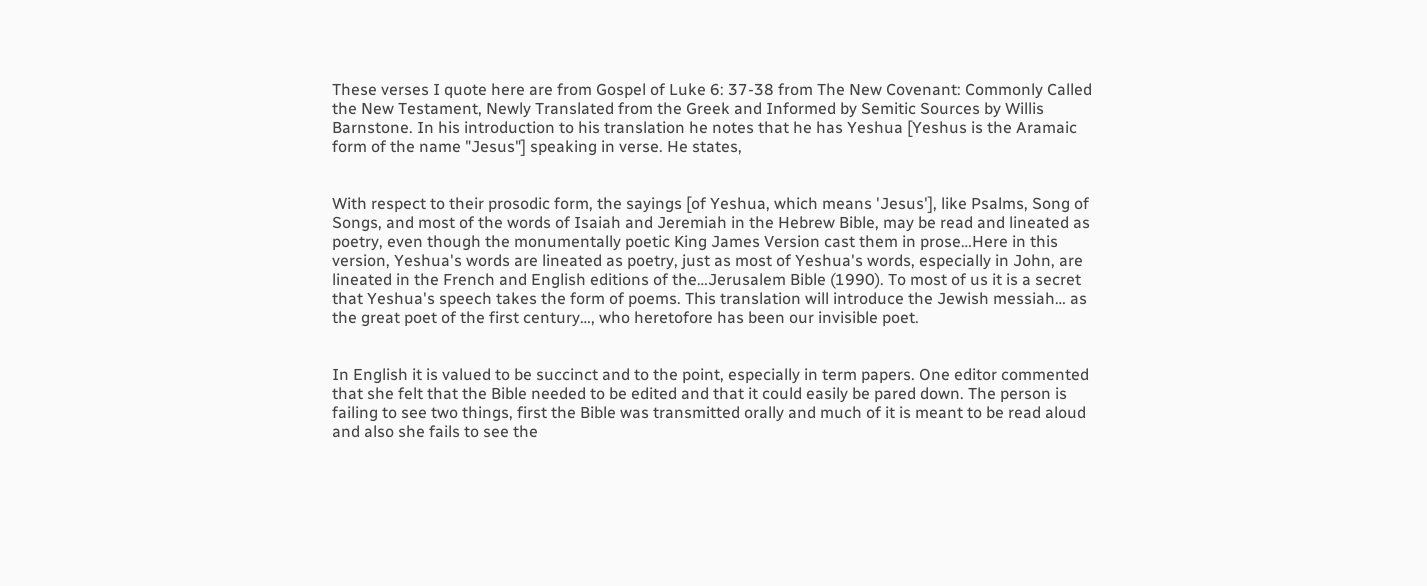These verses I quote here are from Gospel of Luke 6: 37-38 from The New Covenant: Commonly Called the New Testament, Newly Translated from the Greek and Informed by Semitic Sources by Willis Barnstone. In his introduction to his translation he notes that he has Yeshua [Yeshus is the Aramaic form of the name "Jesus"] speaking in verse. He states,


With respect to their prosodic form, the sayings [of Yeshua, which means 'Jesus'], like Psalms, Song of Songs, and most of the words of Isaiah and Jeremiah in the Hebrew Bible, may be read and lineated as poetry, even though the monumentally poetic King James Version cast them in prose…Here in this version, Yeshua's words are lineated as poetry, just as most of Yeshua's words, especially in John, are lineated in the French and English editions of the…Jerusalem Bible (1990). To most of us it is a secret that Yeshua's speech takes the form of poems. This translation will introduce the Jewish messiah… as the great poet of the first century…, who heretofore has been our invisible poet.


In English it is valued to be succinct and to the point, especially in term papers. One editor commented that she felt that the Bible needed to be edited and that it could easily be pared down. The person is failing to see two things, first the Bible was transmitted orally and much of it is meant to be read aloud and also she fails to see the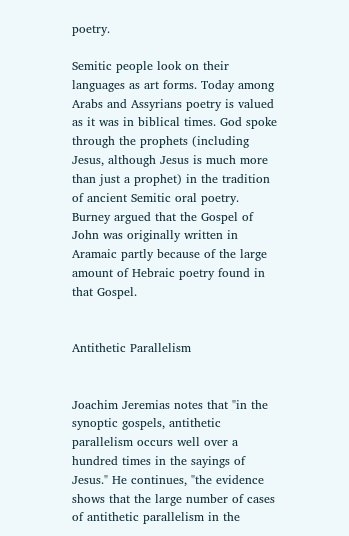poetry.

Semitic people look on their languages as art forms. Today among Arabs and Assyrians poetry is valued as it was in biblical times. God spoke through the prophets (including Jesus, although Jesus is much more than just a prophet) in the tradition of ancient Semitic oral poetry. Burney argued that the Gospel of John was originally written in Aramaic partly because of the large amount of Hebraic poetry found in that Gospel.


Antithetic Parallelism


Joachim Jeremias notes that "in the synoptic gospels, antithetic parallelism occurs well over a hundred times in the sayings of Jesus." He continues, "the evidence shows that the large number of cases of antithetic parallelism in the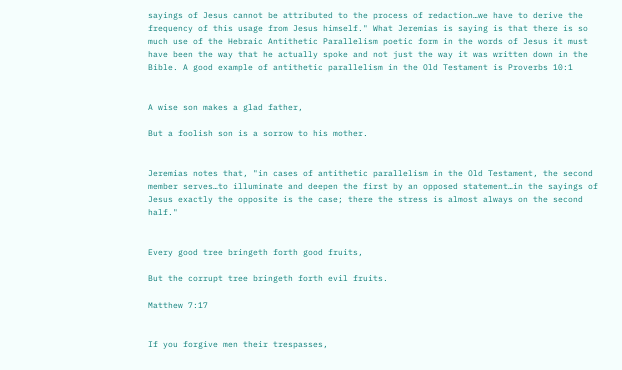sayings of Jesus cannot be attributed to the process of redaction…we have to derive the frequency of this usage from Jesus himself." What Jeremias is saying is that there is so much use of the Hebraic Antithetic Parallelism poetic form in the words of Jesus it must have been the way that he actually spoke and not just the way it was written down in the Bible. A good example of antithetic parallelism in the Old Testament is Proverbs 10:1


A wise son makes a glad father,

But a foolish son is a sorrow to his mother.


Jeremias notes that, "in cases of antithetic parallelism in the Old Testament, the second member serves…to illuminate and deepen the first by an opposed statement…in the sayings of Jesus exactly the opposite is the case; there the stress is almost always on the second half."


Every good tree bringeth forth good fruits,

But the corrupt tree bringeth forth evil fruits.

Matthew 7:17


If you forgive men their trespasses,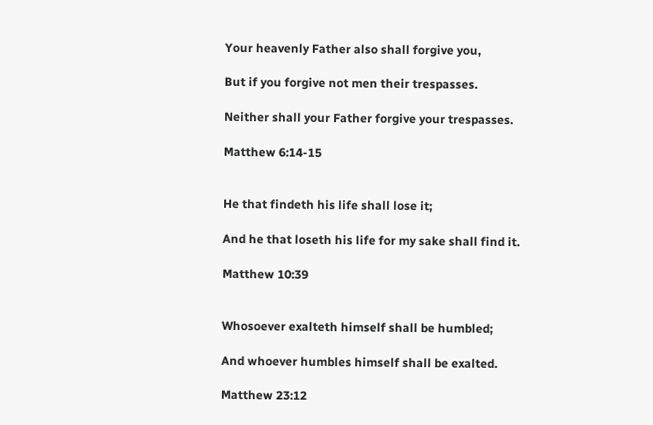Your heavenly Father also shall forgive you,

But if you forgive not men their trespasses.

Neither shall your Father forgive your trespasses.

Matthew 6:14-15


He that findeth his life shall lose it;

And he that loseth his life for my sake shall find it.

Matthew 10:39


Whosoever exalteth himself shall be humbled;

And whoever humbles himself shall be exalted.

Matthew 23:12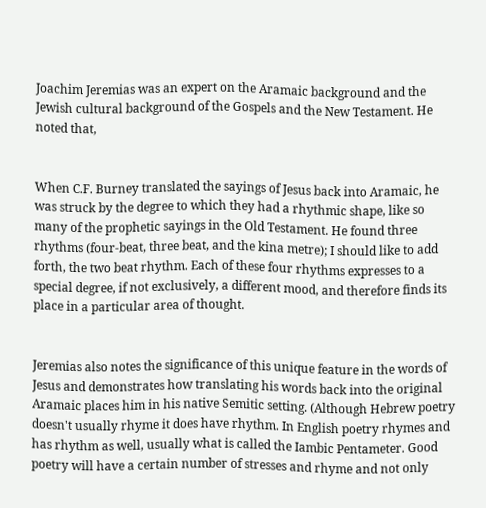Joachim Jeremias was an expert on the Aramaic background and the Jewish cultural background of the Gospels and the New Testament. He noted that,


When C.F. Burney translated the sayings of Jesus back into Aramaic, he was struck by the degree to which they had a rhythmic shape, like so many of the prophetic sayings in the Old Testament. He found three rhythms (four-beat, three beat, and the kina metre); I should like to add forth, the two beat rhythm. Each of these four rhythms expresses to a special degree, if not exclusively, a different mood, and therefore finds its place in a particular area of thought.


Jeremias also notes the significance of this unique feature in the words of Jesus and demonstrates how translating his words back into the original Aramaic places him in his native Semitic setting. (Although Hebrew poetry doesn't usually rhyme it does have rhythm. In English poetry rhymes and has rhythm as well, usually what is called the Iambic Pentameter. Good poetry will have a certain number of stresses and rhyme and not only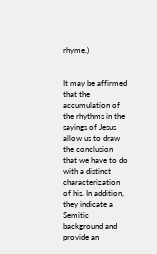rhyme.)


It may be affirmed that the accumulation of the rhythms in the sayings of Jesus allow us to draw the conclusion that we have to do with a distinct characterization of his. In addition, they indicate a Semitic background and provide an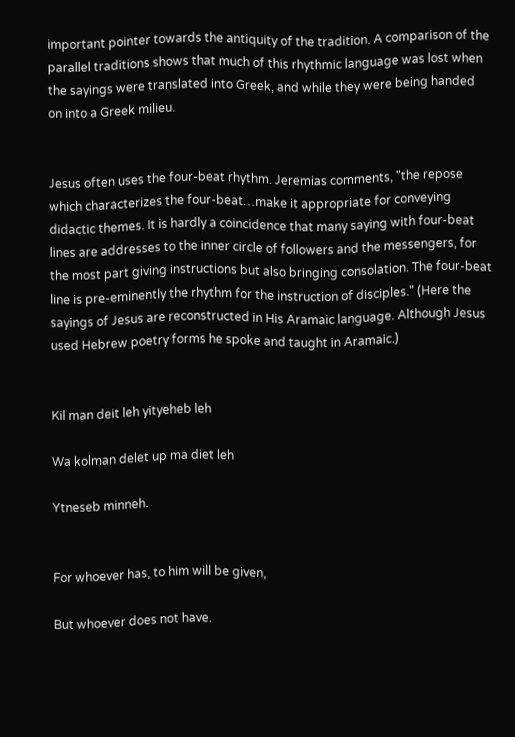important pointer towards the antiquity of the tradition. A comparison of the parallel traditions shows that much of this rhythmic language was lost when the sayings were translated into Greek, and while they were being handed on into a Greek milieu.


Jesus often uses the four-beat rhythm. Jeremias comments, "the repose which characterizes the four-beat…make it appropriate for conveying didactic themes. It is hardly a coincidence that many saying with four-beat lines are addresses to the inner circle of followers and the messengers, for the most part giving instructions but also bringing consolation. The four-beat line is pre-eminently the rhythm for the instruction of disciples." (Here the sayings of Jesus are reconstructed in His Aramaic language. Although Jesus used Hebrew poetry forms he spoke and taught in Aramaic.)


Kil man deit leh yityeheb leh

Wa kolman delet up ma diet leh

Ytneseb minneh.


For whoever has, to him will be given,

But whoever does not have.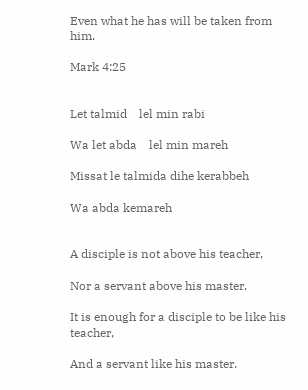Even what he has will be taken from him.

Mark 4:25


Let talmid    lel min rabi

Wa let abda    lel min mareh

Missat le talmida dihe kerabbeh

Wa abda kemareh


A disciple is not above his teacher,

Nor a servant above his master.

It is enough for a disciple to be like his teacher,

And a servant like his master.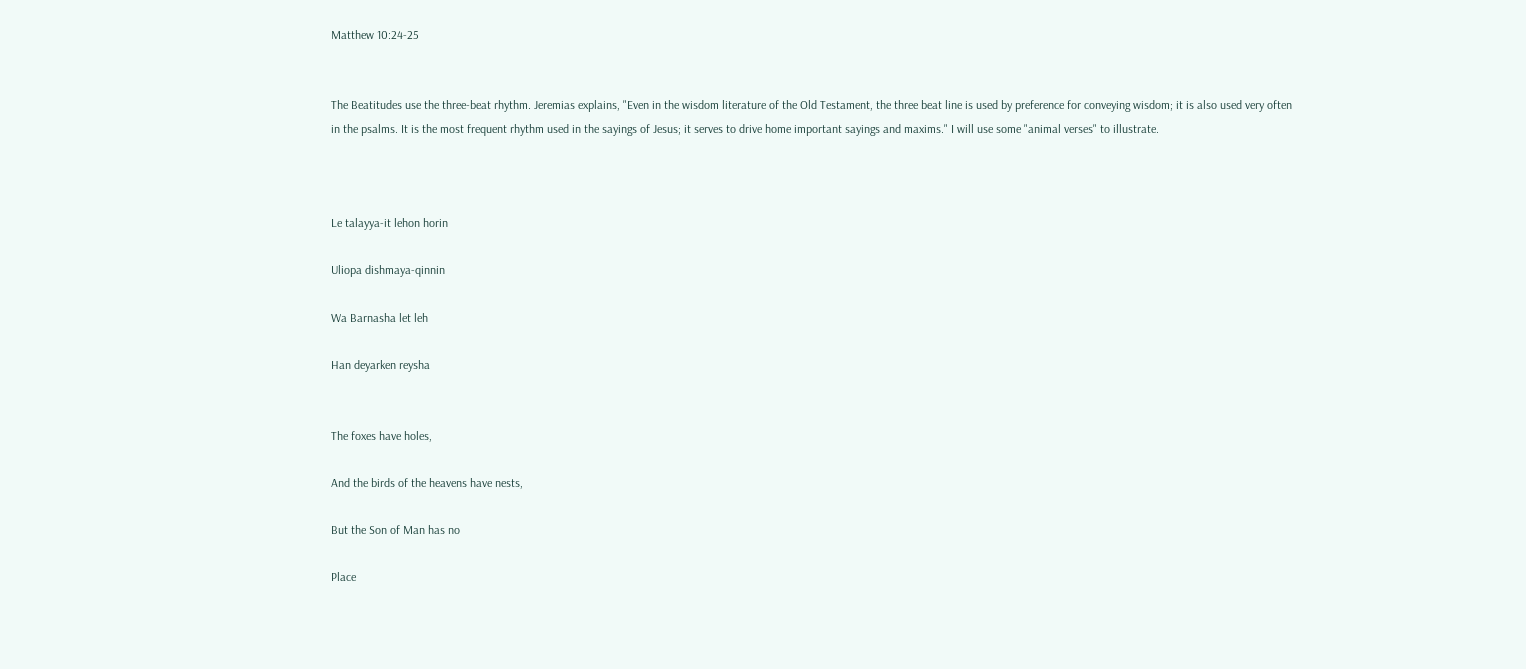Matthew 10:24-25


The Beatitudes use the three-beat rhythm. Jeremias explains, "Even in the wisdom literature of the Old Testament, the three beat line is used by preference for conveying wisdom; it is also used very often in the psalms. It is the most frequent rhythm used in the sayings of Jesus; it serves to drive home important sayings and maxims." I will use some "animal verses" to illustrate.



Le talayya-it lehon horin

Uliopa dishmaya-qinnin

Wa Barnasha let leh

Han deyarken reysha


The foxes have holes,

And the birds of the heavens have nests,

But the Son of Man has no

Place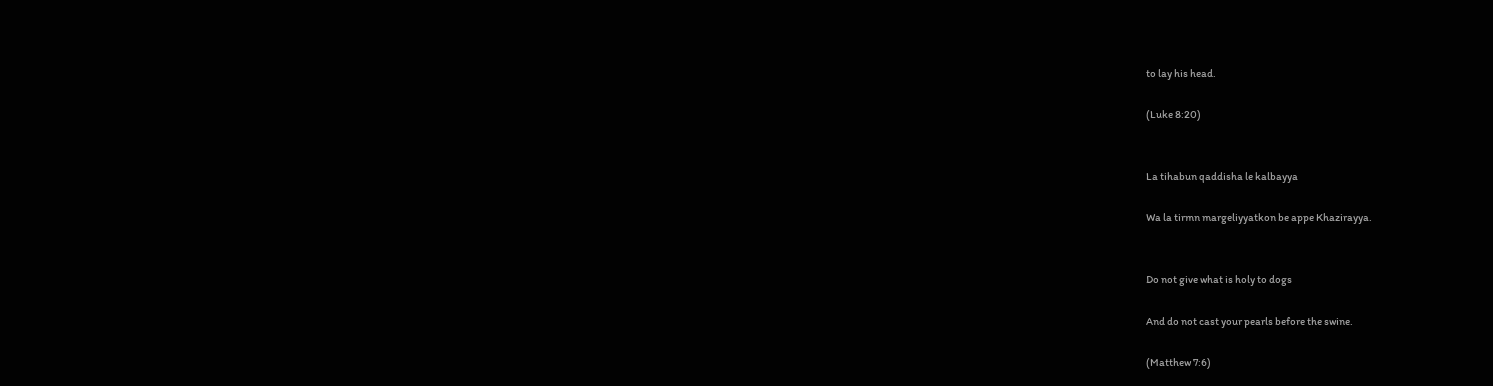to lay his head.

(Luke 8:20)


La tihabun qaddisha le kalbayya

Wa la tirmn margeliyyatkon be appe Khazirayya.


Do not give what is holy to dogs

And do not cast your pearls before the swine.

(Matthew 7:6)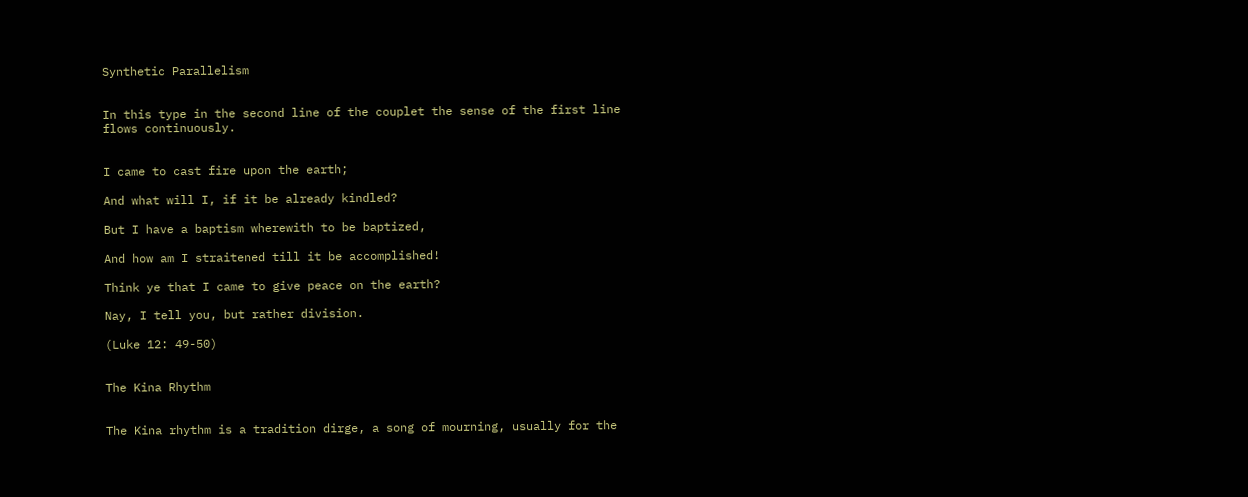Synthetic Parallelism


In this type in the second line of the couplet the sense of the first line flows continuously.


I came to cast fire upon the earth;

And what will I, if it be already kindled?

But I have a baptism wherewith to be baptized,

And how am I straitened till it be accomplished!

Think ye that I came to give peace on the earth?

Nay, I tell you, but rather division.

(Luke 12: 49-50)


The Kina Rhythm


The Kina rhythm is a tradition dirge, a song of mourning, usually for the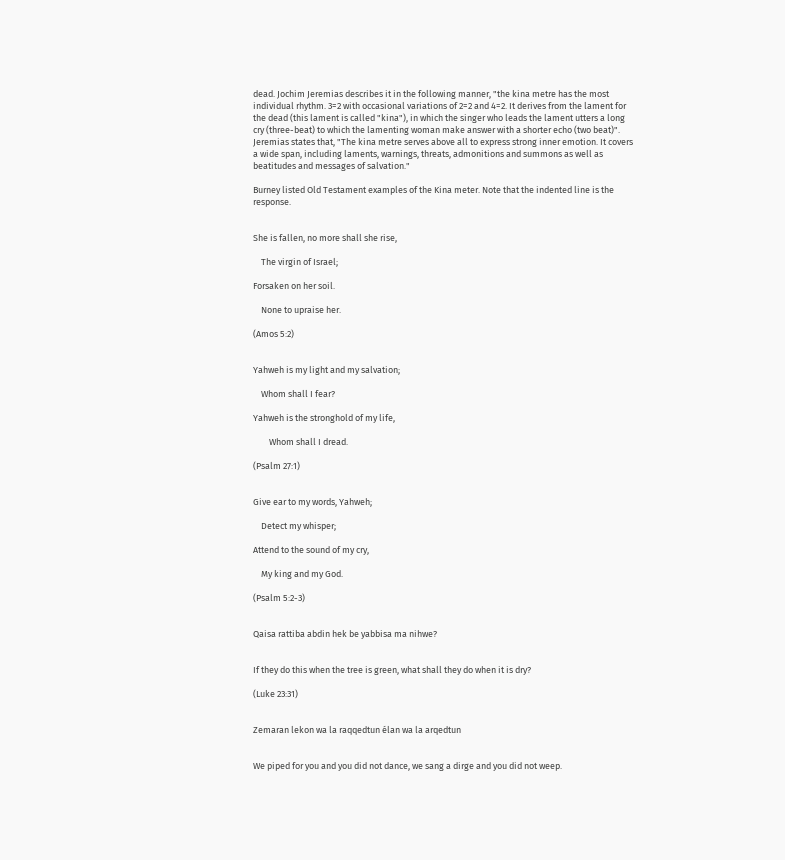dead. Jochim Jeremias describes it in the following manner, "the kina metre has the most individual rhythm. 3=2 with occasional variations of 2=2 and 4=2. It derives from the lament for the dead (this lament is called "kina"), in which the singer who leads the lament utters a long cry (three-beat) to which the lamenting woman make answer with a shorter echo (two beat)". Jeremias states that, "The kina metre serves above all to express strong inner emotion. It covers a wide span, including laments, warnings, threats, admonitions and summons as well as beatitudes and messages of salvation."

Burney listed Old Testament examples of the Kina meter. Note that the indented line is the response.


She is fallen, no more shall she rise,

    The virgin of Israel;

Forsaken on her soil.

    None to upraise her.

(Amos 5:2)


Yahweh is my light and my salvation;

    Whom shall I fear?

Yahweh is the stronghold of my life,

        Whom shall I dread.

(Psalm 27:1)


Give ear to my words, Yahweh;

    Detect my whisper;

Attend to the sound of my cry,

    My king and my God.

(Psalm 5:2-3)


Qaisa rattiba abdin hek be yabbisa ma nihwe?


If they do this when the tree is green, what shall they do when it is dry?

(Luke 23:31)


Zemaran lekon wa la raqqedtun élan wa la arqedtun


We piped for you and you did not dance, we sang a dirge and you did not weep.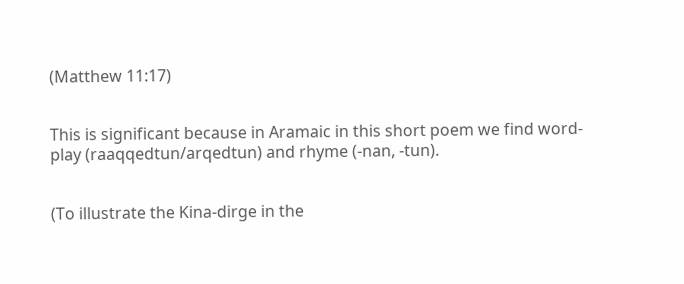(Matthew 11:17)


This is significant because in Aramaic in this short poem we find word-play (raaqqedtun/arqedtun) and rhyme (-nan, -tun).


(To illustrate the Kina-dirge in the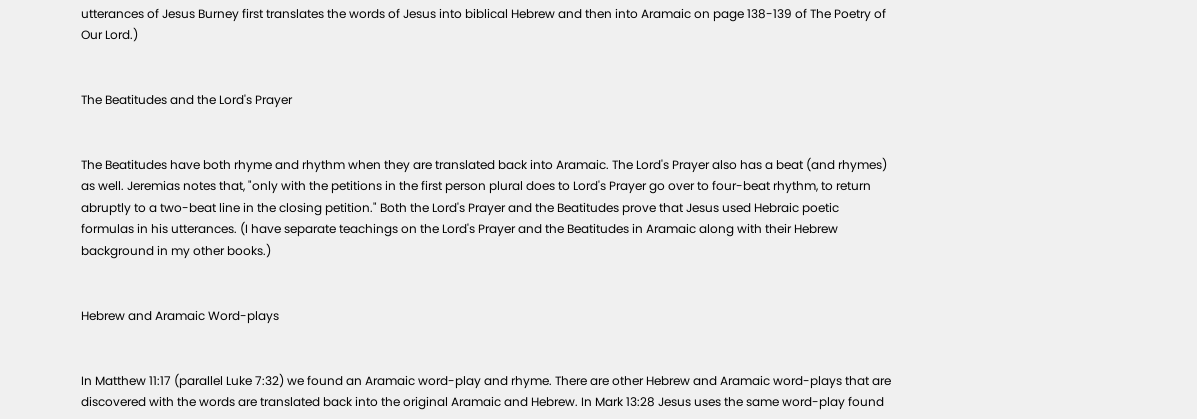utterances of Jesus Burney first translates the words of Jesus into biblical Hebrew and then into Aramaic on page 138-139 of The Poetry of Our Lord.)


The Beatitudes and the Lord's Prayer


The Beatitudes have both rhyme and rhythm when they are translated back into Aramaic. The Lord's Prayer also has a beat (and rhymes) as well. Jeremias notes that, "only with the petitions in the first person plural does to Lord's Prayer go over to four-beat rhythm, to return abruptly to a two-beat line in the closing petition." Both the Lord's Prayer and the Beatitudes prove that Jesus used Hebraic poetic formulas in his utterances. (I have separate teachings on the Lord's Prayer and the Beatitudes in Aramaic along with their Hebrew background in my other books.)


Hebrew and Aramaic Word-plays


In Matthew 11:17 (parallel Luke 7:32) we found an Aramaic word-play and rhyme. There are other Hebrew and Aramaic word-plays that are discovered with the words are translated back into the original Aramaic and Hebrew. In Mark 13:28 Jesus uses the same word-play found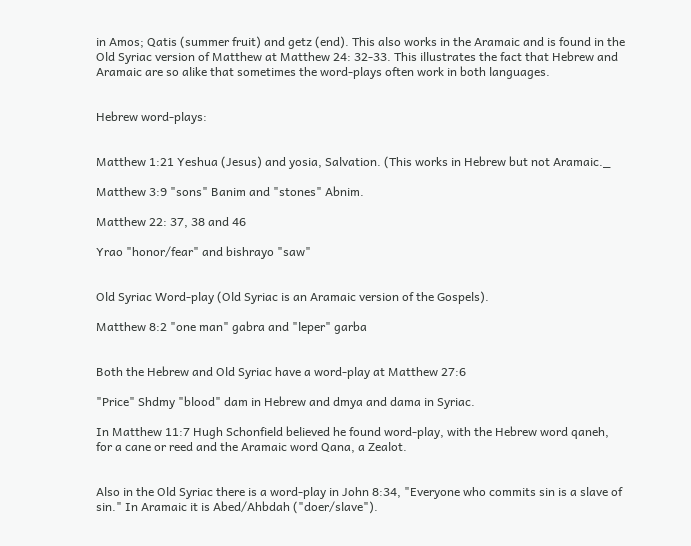in Amos; Qatis (summer fruit) and getz (end). This also works in the Aramaic and is found in the Old Syriac version of Matthew at Matthew 24: 32-33. This illustrates the fact that Hebrew and Aramaic are so alike that sometimes the word-plays often work in both languages.


Hebrew word-plays:


Matthew 1:21 Yeshua (Jesus) and yosia, Salvation. (This works in Hebrew but not Aramaic._

Matthew 3:9 "sons" Banim and "stones" Abnim.

Matthew 22: 37, 38 and 46

Yrao "honor/fear" and bishrayo "saw"


Old Syriac Word-play (Old Syriac is an Aramaic version of the Gospels).

Matthew 8:2 "one man" gabra and "leper" garba


Both the Hebrew and Old Syriac have a word-play at Matthew 27:6

"Price" Shdmy "blood" dam in Hebrew and dmya and dama in Syriac.

In Matthew 11:7 Hugh Schonfield believed he found word-play, with the Hebrew word qaneh, for a cane or reed and the Aramaic word Qana, a Zealot.


Also in the Old Syriac there is a word-play in John 8:34, "Everyone who commits sin is a slave of sin." In Aramaic it is Abed/Ahbdah ("doer/slave").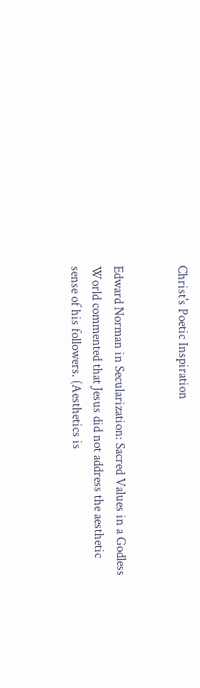Christ's Poetic Inspiration


Edward Norman in Secularization: Sacred Values in a Godless World commented that Jesus did not address the aesthetic sense of his followers. (Aesthetics is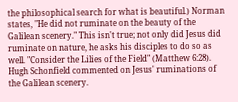the philosophical search for what is beautiful.) Norman states, "He did not ruminate on the beauty of the Galilean scenery." This isn't true; not only did Jesus did ruminate on nature, he asks his disciples to do so as well. "Consider the Lilies of the Field" (Matthew 6:28). Hugh Schonfield commented on Jesus' ruminations of the Galilean scenery.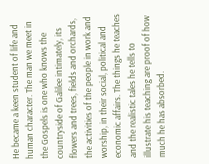He became a keen student of life and human character. The man we meet in the Gospels is one who knows the countryside of Galilee intimately, its flowers and trees, fields and orchards, the activities of the people in work and worship, in their social, political and economic affairs. The things he teaches and the realistic tales he tells to illustrate his teaching are proof of how much he has absorbed.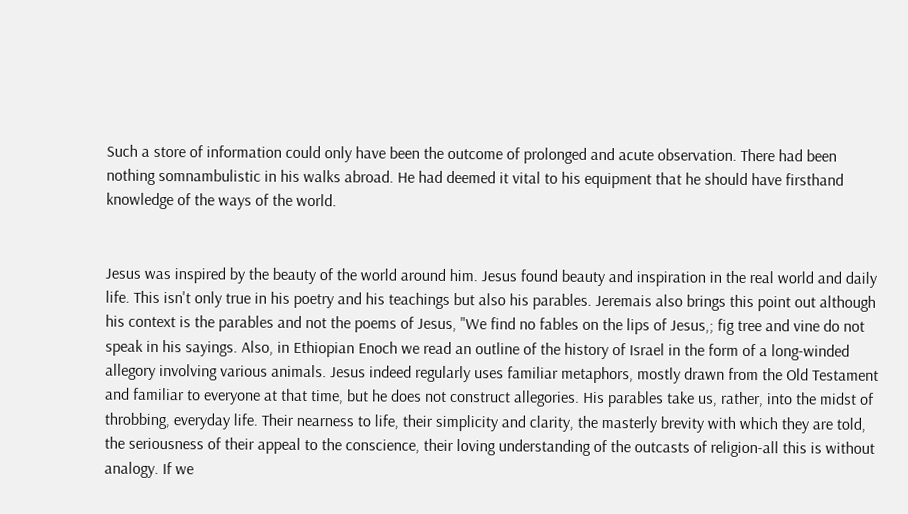Such a store of information could only have been the outcome of prolonged and acute observation. There had been nothing somnambulistic in his walks abroad. He had deemed it vital to his equipment that he should have firsthand knowledge of the ways of the world.


Jesus was inspired by the beauty of the world around him. Jesus found beauty and inspiration in the real world and daily life. This isn't only true in his poetry and his teachings but also his parables. Jeremais also brings this point out although his context is the parables and not the poems of Jesus, "We find no fables on the lips of Jesus,; fig tree and vine do not speak in his sayings. Also, in Ethiopian Enoch we read an outline of the history of Israel in the form of a long-winded allegory involving various animals. Jesus indeed regularly uses familiar metaphors, mostly drawn from the Old Testament and familiar to everyone at that time, but he does not construct allegories. His parables take us, rather, into the midst of throbbing, everyday life. Their nearness to life, their simplicity and clarity, the masterly brevity with which they are told, the seriousness of their appeal to the conscience, their loving understanding of the outcasts of religion-all this is without analogy. If we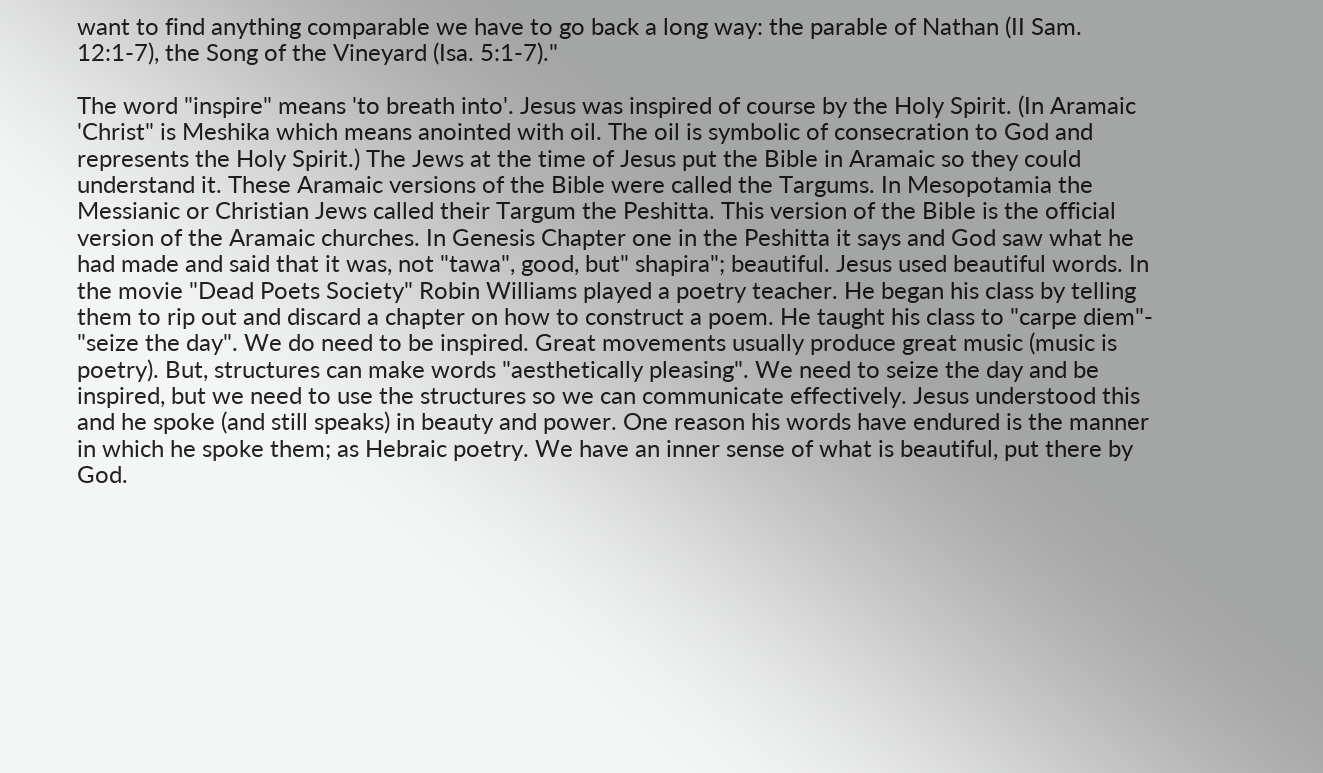want to find anything comparable we have to go back a long way: the parable of Nathan (II Sam. 12:1-7), the Song of the Vineyard (Isa. 5:1-7)."

The word "inspire" means 'to breath into'. Jesus was inspired of course by the Holy Spirit. (In Aramaic 'Christ" is Meshika which means anointed with oil. The oil is symbolic of consecration to God and represents the Holy Spirit.) The Jews at the time of Jesus put the Bible in Aramaic so they could understand it. These Aramaic versions of the Bible were called the Targums. In Mesopotamia the Messianic or Christian Jews called their Targum the Peshitta. This version of the Bible is the official version of the Aramaic churches. In Genesis Chapter one in the Peshitta it says and God saw what he had made and said that it was, not "tawa", good, but" shapira"; beautiful. Jesus used beautiful words. In the movie "Dead Poets Society" Robin Williams played a poetry teacher. He began his class by telling them to rip out and discard a chapter on how to construct a poem. He taught his class to "carpe diem"- "seize the day". We do need to be inspired. Great movements usually produce great music (music is poetry). But, structures can make words "aesthetically pleasing". We need to seize the day and be inspired, but we need to use the structures so we can communicate effectively. Jesus understood this and he spoke (and still speaks) in beauty and power. One reason his words have endured is the manner in which he spoke them; as Hebraic poetry. We have an inner sense of what is beautiful, put there by God.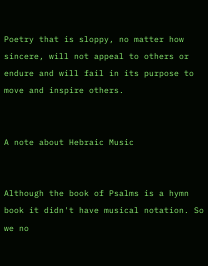Poetry that is sloppy, no matter how sincere, will not appeal to others or endure and will fail in its purpose to move and inspire others.


A note about Hebraic Music


Although the book of Psalms is a hymn book it didn't have musical notation. So we no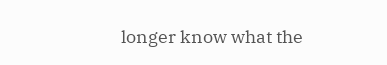longer know what the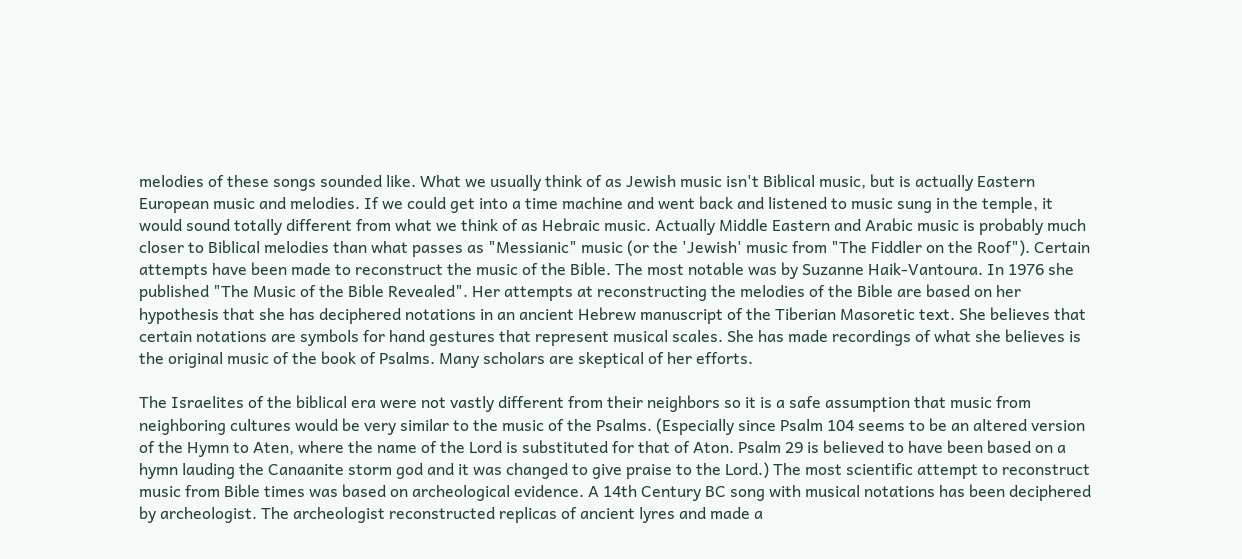melodies of these songs sounded like. What we usually think of as Jewish music isn't Biblical music, but is actually Eastern European music and melodies. If we could get into a time machine and went back and listened to music sung in the temple, it would sound totally different from what we think of as Hebraic music. Actually Middle Eastern and Arabic music is probably much closer to Biblical melodies than what passes as "Messianic" music (or the 'Jewish' music from "The Fiddler on the Roof"). Certain attempts have been made to reconstruct the music of the Bible. The most notable was by Suzanne Haik-Vantoura. In 1976 she published "The Music of the Bible Revealed". Her attempts at reconstructing the melodies of the Bible are based on her hypothesis that she has deciphered notations in an ancient Hebrew manuscript of the Tiberian Masoretic text. She believes that certain notations are symbols for hand gestures that represent musical scales. She has made recordings of what she believes is the original music of the book of Psalms. Many scholars are skeptical of her efforts.

The Israelites of the biblical era were not vastly different from their neighbors so it is a safe assumption that music from neighboring cultures would be very similar to the music of the Psalms. (Especially since Psalm 104 seems to be an altered version of the Hymn to Aten, where the name of the Lord is substituted for that of Aton. Psalm 29 is believed to have been based on a hymn lauding the Canaanite storm god and it was changed to give praise to the Lord.) The most scientific attempt to reconstruct music from Bible times was based on archeological evidence. A 14th Century BC song with musical notations has been deciphered by archeologist. The archeologist reconstructed replicas of ancient lyres and made a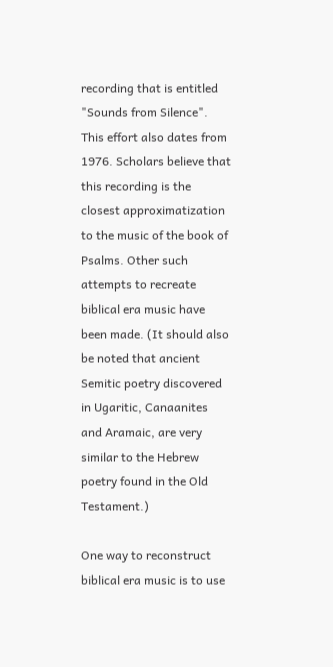recording that is entitled "Sounds from Silence". This effort also dates from 1976. Scholars believe that this recording is the closest approximatization to the music of the book of Psalms. Other such attempts to recreate biblical era music have been made. (It should also be noted that ancient Semitic poetry discovered in Ugaritic, Canaanites and Aramaic, are very similar to the Hebrew poetry found in the Old Testament.)

One way to reconstruct biblical era music is to use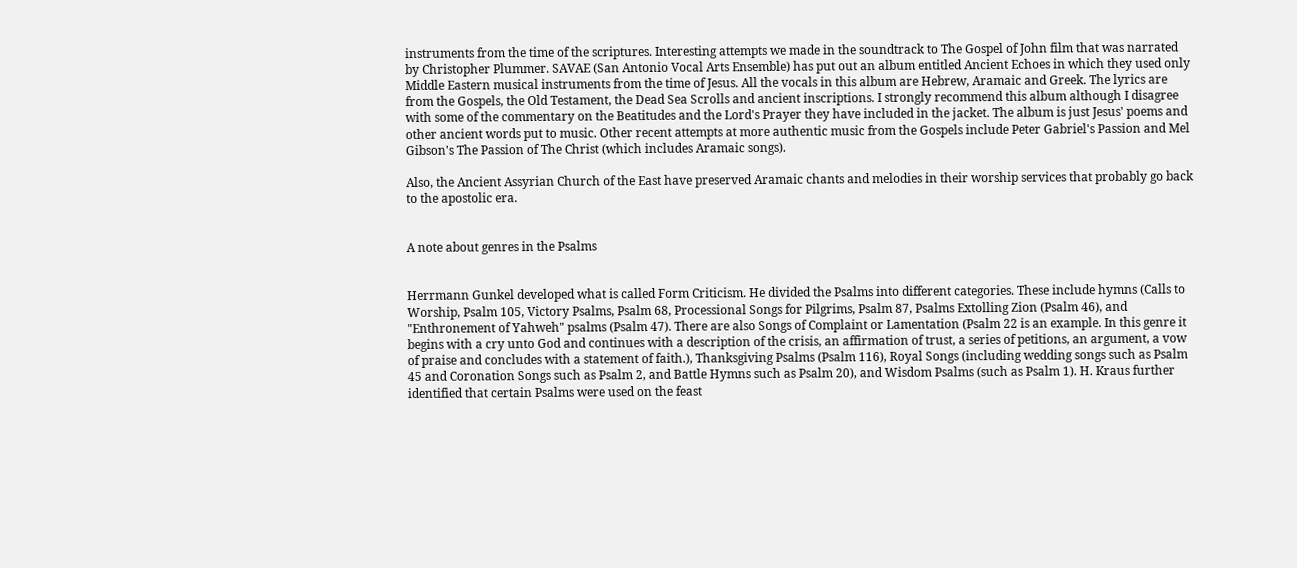instruments from the time of the scriptures. Interesting attempts we made in the soundtrack to The Gospel of John film that was narrated by Christopher Plummer. SAVAE (San Antonio Vocal Arts Ensemble) has put out an album entitled Ancient Echoes in which they used only Middle Eastern musical instruments from the time of Jesus. All the vocals in this album are Hebrew, Aramaic and Greek. The lyrics are from the Gospels, the Old Testament, the Dead Sea Scrolls and ancient inscriptions. I strongly recommend this album although I disagree with some of the commentary on the Beatitudes and the Lord's Prayer they have included in the jacket. The album is just Jesus' poems and other ancient words put to music. Other recent attempts at more authentic music from the Gospels include Peter Gabriel's Passion and Mel Gibson's The Passion of The Christ (which includes Aramaic songs).

Also, the Ancient Assyrian Church of the East have preserved Aramaic chants and melodies in their worship services that probably go back to the apostolic era.


A note about genres in the Psalms


Herrmann Gunkel developed what is called Form Criticism. He divided the Psalms into different categories. These include hymns (Calls to Worship, Psalm 105, Victory Psalms, Psalm 68, Processional Songs for Pilgrims, Psalm 87, Psalms Extolling Zion (Psalm 46), and "Enthronement of Yahweh" psalms (Psalm 47). There are also Songs of Complaint or Lamentation (Psalm 22 is an example. In this genre it begins with a cry unto God and continues with a description of the crisis, an affirmation of trust, a series of petitions, an argument, a vow of praise and concludes with a statement of faith.), Thanksgiving Psalms (Psalm 116), Royal Songs (including wedding songs such as Psalm 45 and Coronation Songs such as Psalm 2, and Battle Hymns such as Psalm 20), and Wisdom Psalms (such as Psalm 1). H. Kraus further identified that certain Psalms were used on the feast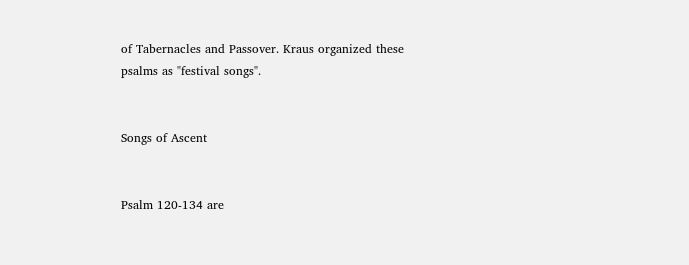of Tabernacles and Passover. Kraus organized these psalms as "festival songs".


Songs of Ascent


Psalm 120-134 are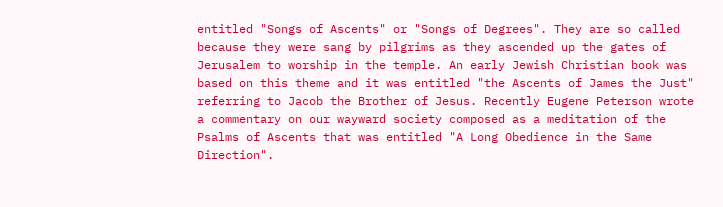entitled "Songs of Ascents" or "Songs of Degrees". They are so called because they were sang by pilgrims as they ascended up the gates of Jerusalem to worship in the temple. An early Jewish Christian book was based on this theme and it was entitled "the Ascents of James the Just" referring to Jacob the Brother of Jesus. Recently Eugene Peterson wrote a commentary on our wayward society composed as a meditation of the Psalms of Ascents that was entitled "A Long Obedience in the Same Direction".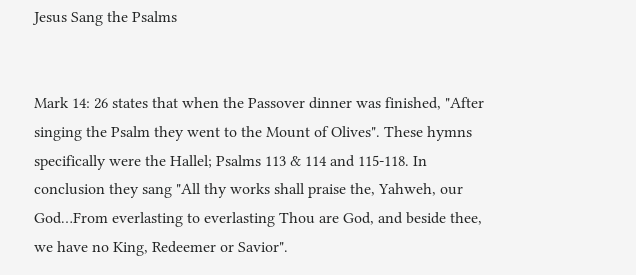Jesus Sang the Psalms


Mark 14: 26 states that when the Passover dinner was finished, "After singing the Psalm they went to the Mount of Olives". These hymns specifically were the Hallel; Psalms 113 & 114 and 115-118. In conclusion they sang "All thy works shall praise the, Yahweh, our God…From everlasting to everlasting Thou are God, and beside thee, we have no King, Redeemer or Savior".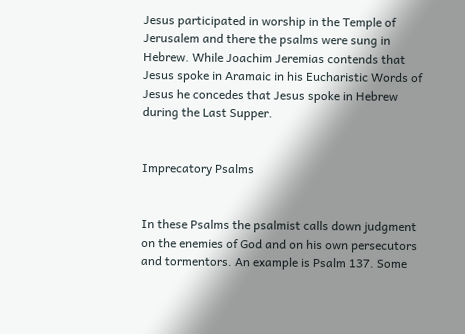Jesus participated in worship in the Temple of Jerusalem and there the psalms were sung in Hebrew. While Joachim Jeremias contends that Jesus spoke in Aramaic in his Eucharistic Words of Jesus he concedes that Jesus spoke in Hebrew during the Last Supper.


Imprecatory Psalms


In these Psalms the psalmist calls down judgment on the enemies of God and on his own persecutors and tormentors. An example is Psalm 137. Some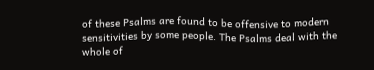of these Psalms are found to be offensive to modern sensitivities by some people. The Psalms deal with the whole of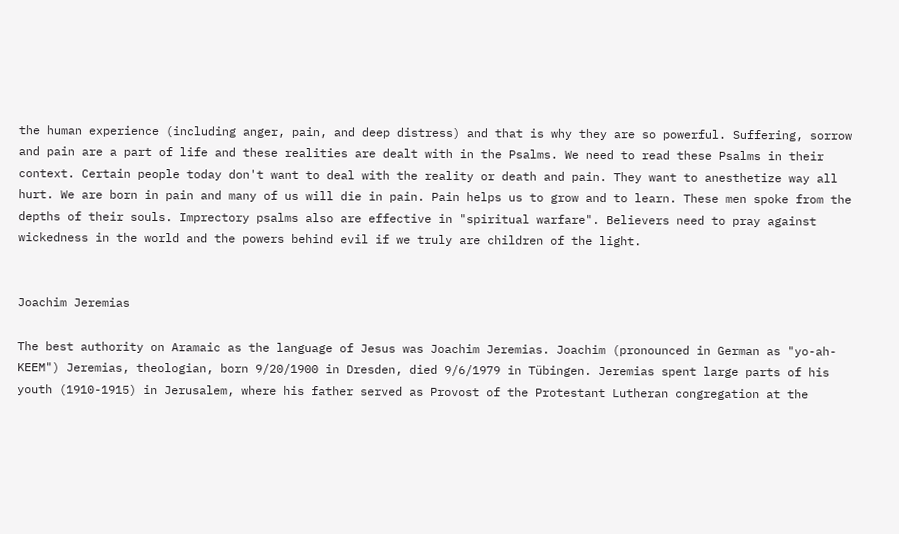the human experience (including anger, pain, and deep distress) and that is why they are so powerful. Suffering, sorrow and pain are a part of life and these realities are dealt with in the Psalms. We need to read these Psalms in their context. Certain people today don't want to deal with the reality or death and pain. They want to anesthetize way all hurt. We are born in pain and many of us will die in pain. Pain helps us to grow and to learn. These men spoke from the depths of their souls. Imprectory psalms also are effective in "spiritual warfare". Believers need to pray against wickedness in the world and the powers behind evil if we truly are children of the light.


Joachim Jeremias

The best authority on Aramaic as the language of Jesus was Joachim Jeremias. Joachim (pronounced in German as "yo-ah-KEEM") Jeremias, theologian, born 9/20/1900 in Dresden, died 9/6/1979 in Tübingen. Jeremias spent large parts of his youth (1910-1915) in Jerusalem, where his father served as Provost of the Protestant Lutheran congregation at the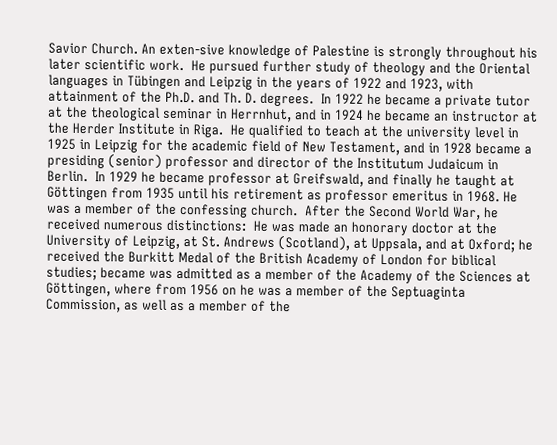Savior Church. An exten-sive knowledge of Palestine is strongly throughout his later scientific work.  He pursued further study of theology and the Oriental languages in Tübingen and Leipzig in the years of 1922 and 1923, with attainment of the Ph.D. and Th. D. degrees.  In 1922 he became a private tutor at the theological seminar in Herrnhut, and in 1924 he became an instructor at the Herder Institute in Riga.  He qualified to teach at the university level in 1925 in Leipzig for the academic field of New Testament, and in 1928 became a presiding (senior) professor and director of the Institutum Judaicum in Berlin.  In 1929 he became professor at Greifswald, and finally he taught at Göttingen from 1935 until his retirement as professor emeritus in 1968. He was a member of the confessing church.  After the Second World War, he received numerous distinctions:  He was made an honorary doctor at the University of Leipzig, at St. Andrews (Scotland), at Uppsala, and at Oxford; he received the Burkitt Medal of the British Academy of London for biblical studies; became was admitted as a member of the Academy of the Sciences at Göttingen, where from 1956 on he was a member of the Septuaginta Commission, as well as a member of the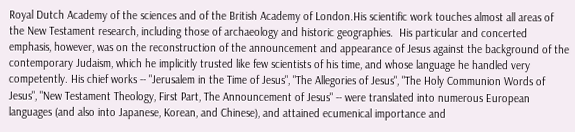Royal Dutch Academy of the sciences and of the British Academy of London.His scientific work touches almost all areas of the New Testament research, including those of archaeology and historic geographies.  His particular and concerted emphasis, however, was on the reconstruction of the announcement and appearance of Jesus against the background of the contemporary Judaism, which he implicitly trusted like few scientists of his time, and whose language he handled very competently. His chief works -- "Jerusalem in the Time of Jesus", "The Allegories of Jesus", "The Holy Communion Words of Jesus", "New Testament Theology, First Part, The Announcement of Jesus" -- were translated into numerous European languages (and also into Japanese, Korean, and Chinese), and attained ecumenical importance and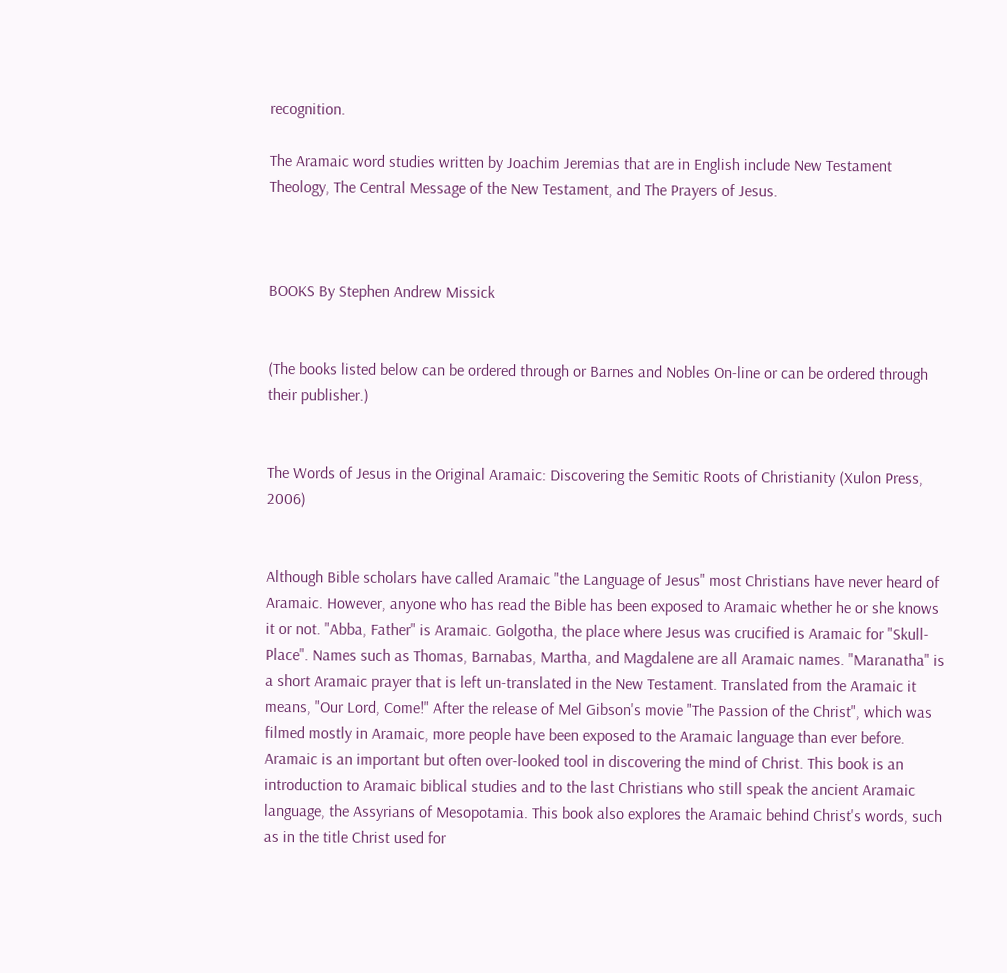recognition.

The Aramaic word studies written by Joachim Jeremias that are in English include New Testament Theology, The Central Message of the New Testament, and The Prayers of Jesus.



BOOKS By Stephen Andrew Missick


(The books listed below can be ordered through or Barnes and Nobles On-line or can be ordered through their publisher.)


The Words of Jesus in the Original Aramaic: Discovering the Semitic Roots of Christianity (Xulon Press, 2006)


Although Bible scholars have called Aramaic "the Language of Jesus" most Christians have never heard of Aramaic. However, anyone who has read the Bible has been exposed to Aramaic whether he or she knows it or not. "Abba, Father" is Aramaic. Golgotha, the place where Jesus was crucified is Aramaic for "Skull-Place". Names such as Thomas, Barnabas, Martha, and Magdalene are all Aramaic names. "Maranatha" is a short Aramaic prayer that is left un-translated in the New Testament. Translated from the Aramaic it means, "Our Lord, Come!" After the release of Mel Gibson's movie "The Passion of the Christ", which was filmed mostly in Aramaic, more people have been exposed to the Aramaic language than ever before. Aramaic is an important but often over-looked tool in discovering the mind of Christ. This book is an introduction to Aramaic biblical studies and to the last Christians who still speak the ancient Aramaic language, the Assyrians of Mesopotamia. This book also explores the Aramaic behind Christ's words, such as in the title Christ used for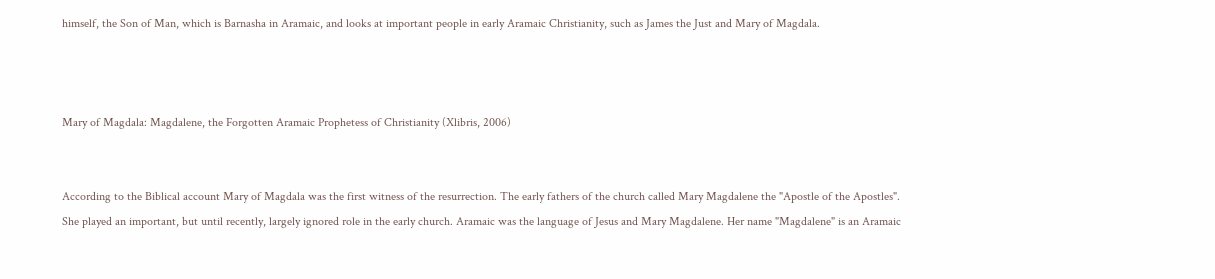himself, the Son of Man, which is Barnasha in Aramaic, and looks at important people in early Aramaic Christianity, such as James the Just and Mary of Magdala.



Mary of Magdala: Magdalene, the Forgotten Aramaic Prophetess of Christianity (Xlibris, 2006)


According to the Biblical account Mary of Magdala was the first witness of the resurrection. The early fathers of the church called Mary Magdalene the "Apostle of the Apostles". She played an important, but until recently, largely ignored role in the early church. Aramaic was the language of Jesus and Mary Magdalene. Her name "Magdalene" is an Aramaic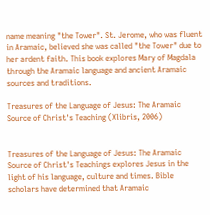name meaning "the Tower". St. Jerome, who was fluent in Aramaic, believed she was called "the Tower" due to her ardent faith. This book explores Mary of Magdala through the Aramaic language and ancient Aramaic sources and traditions.

Treasures of the Language of Jesus: The Aramaic Source of Christ's Teaching (Xlibris, 2006)


Treasures of the Language of Jesus: The Aramaic Source of Christ's Teachings explores Jesus in the light of his language, culture and times. Bible scholars have determined that Aramaic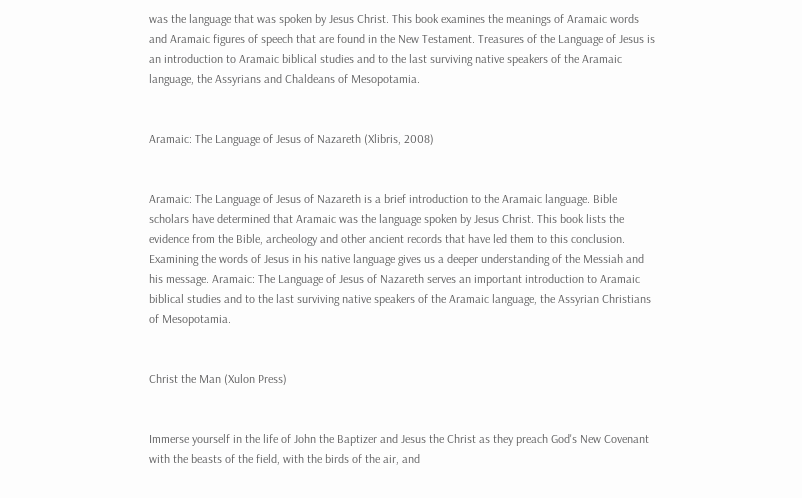was the language that was spoken by Jesus Christ. This book examines the meanings of Aramaic words and Aramaic figures of speech that are found in the New Testament. Treasures of the Language of Jesus is an introduction to Aramaic biblical studies and to the last surviving native speakers of the Aramaic language, the Assyrians and Chaldeans of Mesopotamia.


Aramaic: The Language of Jesus of Nazareth (Xlibris, 2008)


Aramaic: The Language of Jesus of Nazareth is a brief introduction to the Aramaic language. Bible scholars have determined that Aramaic was the language spoken by Jesus Christ. This book lists the evidence from the Bible, archeology and other ancient records that have led them to this conclusion. Examining the words of Jesus in his native language gives us a deeper understanding of the Messiah and his message. Aramaic: The Language of Jesus of Nazareth serves an important introduction to Aramaic biblical studies and to the last surviving native speakers of the Aramaic language, the Assyrian Christians of Mesopotamia.


Christ the Man (Xulon Press)


Immerse yourself in the life of John the Baptizer and Jesus the Christ as they preach God's New Covenant with the beasts of the field, with the birds of the air, and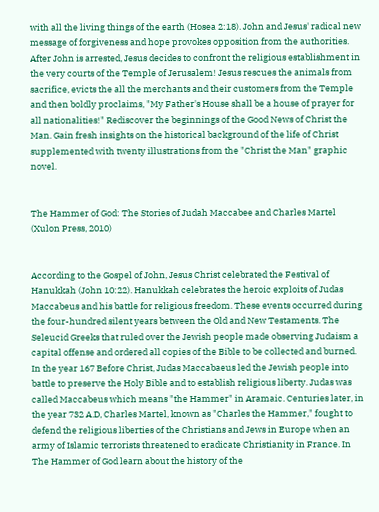with all the living things of the earth (Hosea 2:18). John and Jesus' radical new message of forgiveness and hope provokes opposition from the authorities. After John is arrested, Jesus decides to confront the religious establishment in the very courts of the Temple of Jerusalem! Jesus rescues the animals from sacrifice, evicts the all the merchants and their customers from the Temple and then boldly proclaims, "My Father's House shall be a house of prayer for all nationalities!" Rediscover the beginnings of the Good News of Christ the Man. Gain fresh insights on the historical background of the life of Christ supplemented with twenty illustrations from the "Christ the Man" graphic novel.


The Hammer of God: The Stories of Judah Maccabee and Charles Martel (Xulon Press, 2010)


According to the Gospel of John, Jesus Christ celebrated the Festival of Hanukkah (John 10:22). Hanukkah celebrates the heroic exploits of Judas Maccabeus and his battle for religious freedom. These events occurred during the four-hundred silent years between the Old and New Testaments. The Seleucid Greeks that ruled over the Jewish people made observing Judaism a capital offense and ordered all copies of the Bible to be collected and burned. In the year 167 Before Christ, Judas Maccabaeus led the Jewish people into battle to preserve the Holy Bible and to establish religious liberty. Judas was called Maccabeus which means "the Hammer" in Aramaic. Centuries later, in the year 732 A.D, Charles Martel, known as "Charles the Hammer," fought to defend the religious liberties of the Christians and Jews in Europe when an army of Islamic terrorists threatened to eradicate Christianity in France. In The Hammer of God learn about the history of the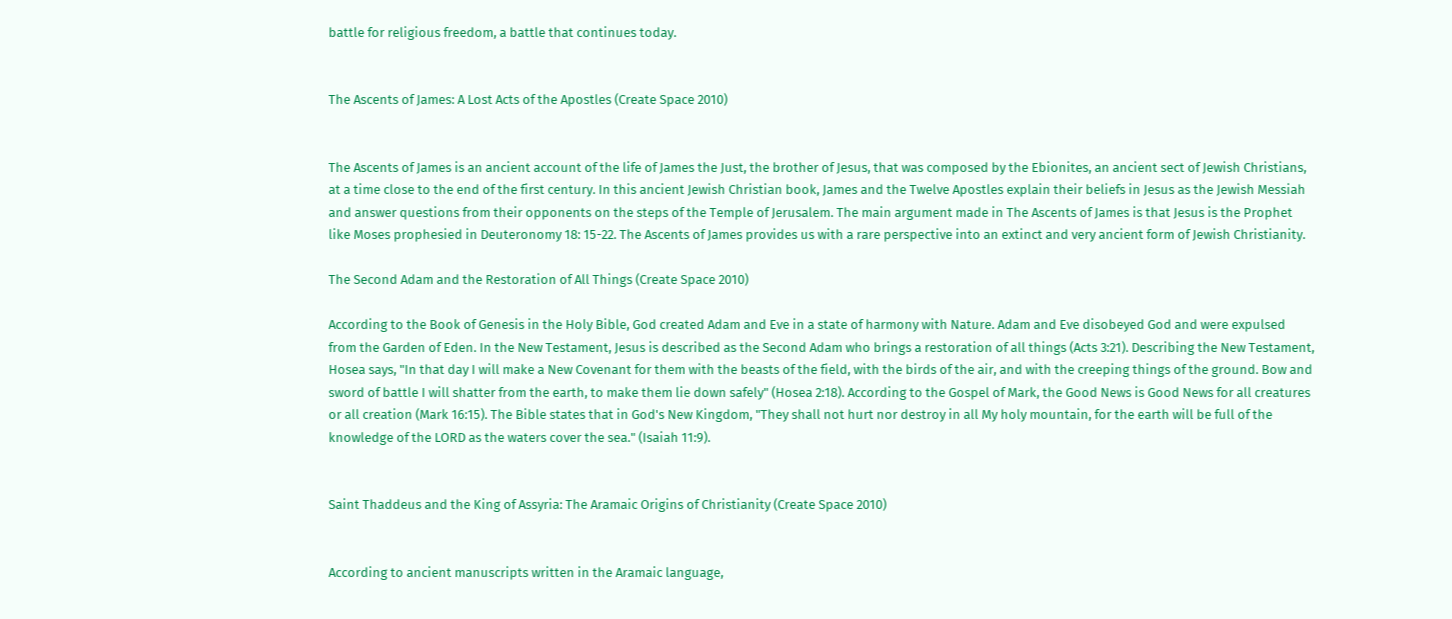battle for religious freedom, a battle that continues today.


The Ascents of James: A Lost Acts of the Apostles (Create Space 2010)


The Ascents of James is an ancient account of the life of James the Just, the brother of Jesus, that was composed by the Ebionites, an ancient sect of Jewish Christians, at a time close to the end of the first century. In this ancient Jewish Christian book, James and the Twelve Apostles explain their beliefs in Jesus as the Jewish Messiah and answer questions from their opponents on the steps of the Temple of Jerusalem. The main argument made in The Ascents of James is that Jesus is the Prophet like Moses prophesied in Deuteronomy 18: 15-22. The Ascents of James provides us with a rare perspective into an extinct and very ancient form of Jewish Christianity.

The Second Adam and the Restoration of All Things (Create Space 2010)

According to the Book of Genesis in the Holy Bible, God created Adam and Eve in a state of harmony with Nature. Adam and Eve disobeyed God and were expulsed from the Garden of Eden. In the New Testament, Jesus is described as the Second Adam who brings a restoration of all things (Acts 3:21). Describing the New Testament, Hosea says, "In that day I will make a New Covenant for them with the beasts of the field, with the birds of the air, and with the creeping things of the ground. Bow and sword of battle I will shatter from the earth, to make them lie down safely" (Hosea 2:18). According to the Gospel of Mark, the Good News is Good News for all creatures or all creation (Mark 16:15). The Bible states that in God's New Kingdom, "They shall not hurt nor destroy in all My holy mountain, for the earth will be full of the knowledge of the LORD as the waters cover the sea." (Isaiah 11:9).


Saint Thaddeus and the King of Assyria: The Aramaic Origins of Christianity (Create Space 2010)


According to ancient manuscripts written in the Aramaic language,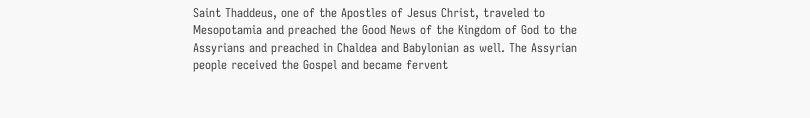Saint Thaddeus, one of the Apostles of Jesus Christ, traveled to Mesopotamia and preached the Good News of the Kingdom of God to the Assyrians and preached in Chaldea and Babylonian as well. The Assyrian people received the Gospel and became fervent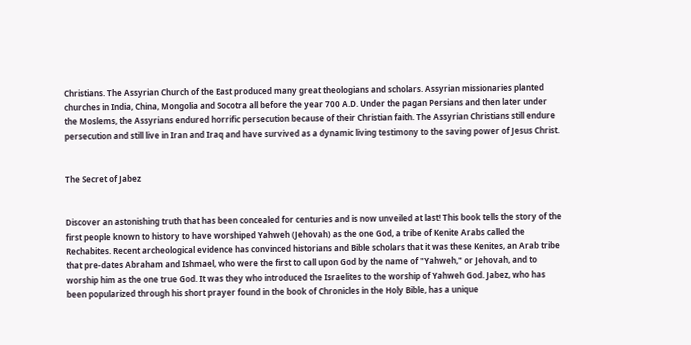Christians. The Assyrian Church of the East produced many great theologians and scholars. Assyrian missionaries planted churches in India, China, Mongolia and Socotra all before the year 700 A.D. Under the pagan Persians and then later under the Moslems, the Assyrians endured horrific persecution because of their Christian faith. The Assyrian Christians still endure persecution and still live in Iran and Iraq and have survived as a dynamic living testimony to the saving power of Jesus Christ.


The Secret of Jabez


Discover an astonishing truth that has been concealed for centuries and is now unveiled at last! This book tells the story of the first people known to history to have worshiped Yahweh (Jehovah) as the one God, a tribe of Kenite Arabs called the Rechabites. Recent archeological evidence has convinced historians and Bible scholars that it was these Kenites, an Arab tribe that pre-dates Abraham and Ishmael, who were the first to call upon God by the name of "Yahweh," or Jehovah, and to worship him as the one true God. It was they who introduced the Israelites to the worship of Yahweh God. Jabez, who has been popularized through his short prayer found in the book of Chronicles in the Holy Bible, has a unique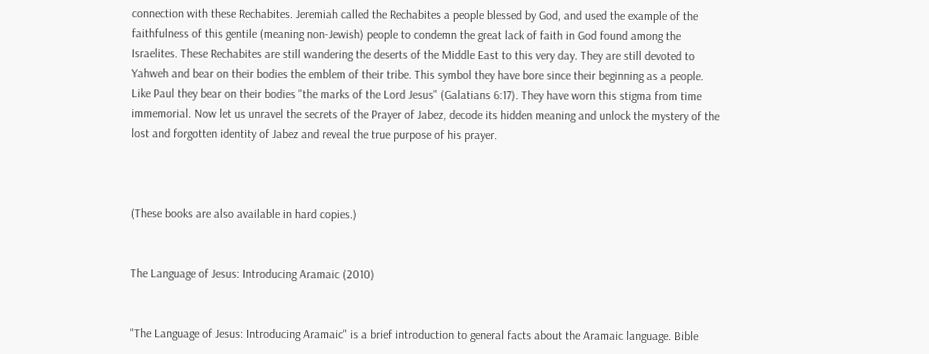connection with these Rechabites. Jeremiah called the Rechabites a people blessed by God, and used the example of the faithfulness of this gentile (meaning non-Jewish) people to condemn the great lack of faith in God found among the Israelites. These Rechabites are still wandering the deserts of the Middle East to this very day. They are still devoted to Yahweh and bear on their bodies the emblem of their tribe. This symbol they have bore since their beginning as a people. Like Paul they bear on their bodies "the marks of the Lord Jesus" (Galatians 6:17). They have worn this stigma from time immemorial. Now let us unravel the secrets of the Prayer of Jabez, decode its hidden meaning and unlock the mystery of the lost and forgotten identity of Jabez and reveal the true purpose of his prayer.



(These books are also available in hard copies.)


The Language of Jesus: Introducing Aramaic (2010)


"The Language of Jesus: Introducing Aramaic" is a brief introduction to general facts about the Aramaic language. Bible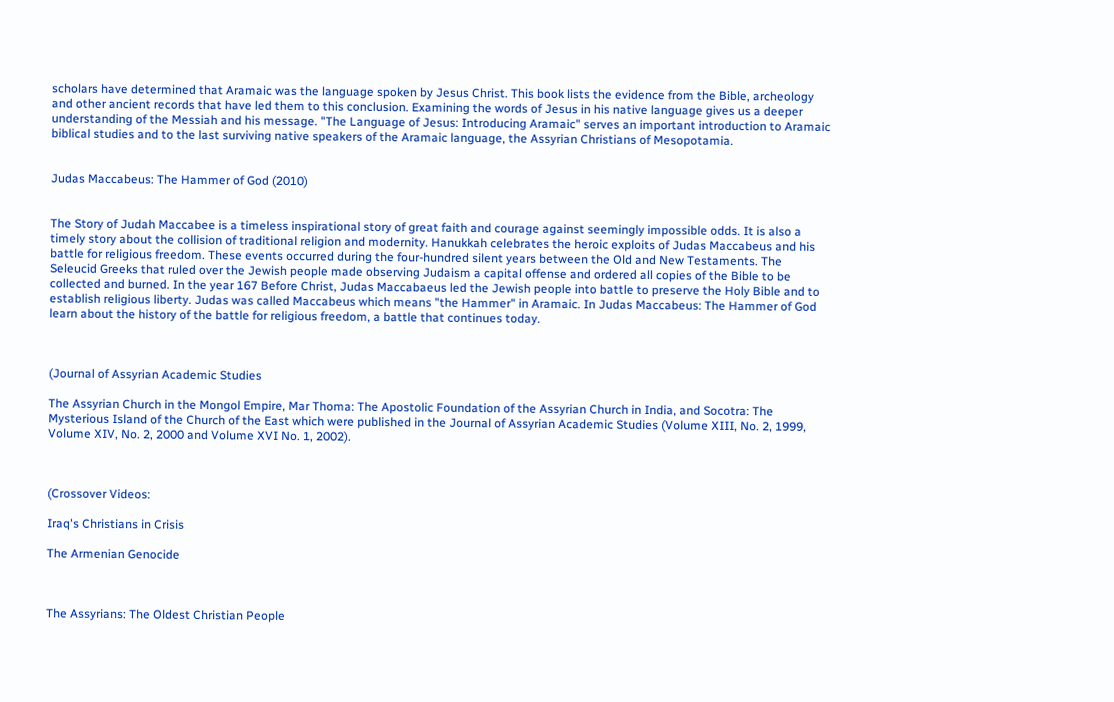scholars have determined that Aramaic was the language spoken by Jesus Christ. This book lists the evidence from the Bible, archeology and other ancient records that have led them to this conclusion. Examining the words of Jesus in his native language gives us a deeper understanding of the Messiah and his message. "The Language of Jesus: Introducing Aramaic" serves an important introduction to Aramaic biblical studies and to the last surviving native speakers of the Aramaic language, the Assyrian Christians of Mesopotamia.


Judas Maccabeus: The Hammer of God (2010)


The Story of Judah Maccabee is a timeless inspirational story of great faith and courage against seemingly impossible odds. It is also a timely story about the collision of traditional religion and modernity. Hanukkah celebrates the heroic exploits of Judas Maccabeus and his battle for religious freedom. These events occurred during the four-hundred silent years between the Old and New Testaments. The Seleucid Greeks that ruled over the Jewish people made observing Judaism a capital offense and ordered all copies of the Bible to be collected and burned. In the year 167 Before Christ, Judas Maccabaeus led the Jewish people into battle to preserve the Holy Bible and to establish religious liberty. Judas was called Maccabeus which means "the Hammer" in Aramaic. In Judas Maccabeus: The Hammer of God learn about the history of the battle for religious freedom, a battle that continues today.



(Journal of Assyrian Academic Studies

The Assyrian Church in the Mongol Empire, Mar Thoma: The Apostolic Foundation of the Assyrian Church in India, and Socotra: The Mysterious Island of the Church of the East which were published in the Journal of Assyrian Academic Studies (Volume XIII, No. 2, 1999, Volume XIV, No. 2, 2000 and Volume XVI No. 1, 2002).



(Crossover Videos:

Iraq's Christians in Crisis

The Armenian Genocide



The Assyrians: The Oldest Christian People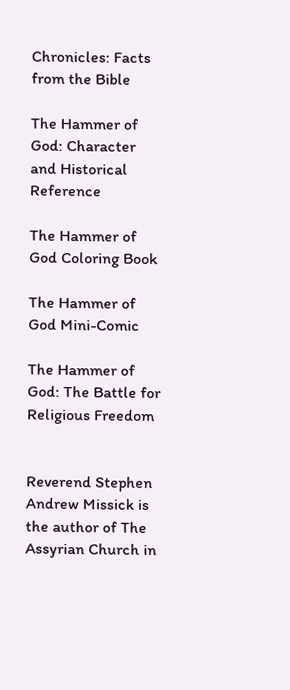Chronicles: Facts from the Bible

The Hammer of God: Character and Historical Reference

The Hammer of God Coloring Book

The Hammer of God Mini-Comic

The Hammer of God: The Battle for Religious Freedom


Reverend Stephen Andrew Missick is the author of The Assyrian Church in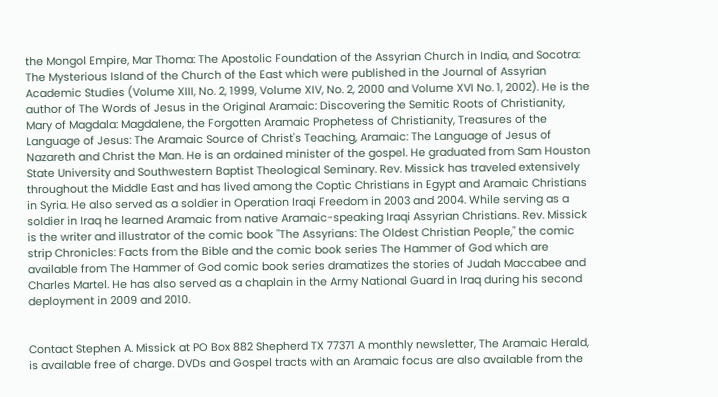the Mongol Empire, Mar Thoma: The Apostolic Foundation of the Assyrian Church in India, and Socotra: The Mysterious Island of the Church of the East which were published in the Journal of Assyrian Academic Studies (Volume XIII, No. 2, 1999, Volume XIV, No. 2, 2000 and Volume XVI No. 1, 2002). He is the author of The Words of Jesus in the Original Aramaic: Discovering the Semitic Roots of Christianity, Mary of Magdala: Magdalene, the Forgotten Aramaic Prophetess of Christianity, Treasures of the Language of Jesus: The Aramaic Source of Christ's Teaching, Aramaic: The Language of Jesus of Nazareth and Christ the Man. He is an ordained minister of the gospel. He graduated from Sam Houston State University and Southwestern Baptist Theological Seminary. Rev. Missick has traveled extensively throughout the Middle East and has lived among the Coptic Christians in Egypt and Aramaic Christians in Syria. He also served as a soldier in Operation Iraqi Freedom in 2003 and 2004. While serving as a soldier in Iraq he learned Aramaic from native Aramaic-speaking Iraqi Assyrian Christians. Rev. Missick is the writer and illustrator of the comic book "The Assyrians: The Oldest Christian People," the comic strip Chronicles: Facts from the Bible and the comic book series The Hammer of God which are available from The Hammer of God comic book series dramatizes the stories of Judah Maccabee and Charles Martel. He has also served as a chaplain in the Army National Guard in Iraq during his second deployment in 2009 and 2010.


Contact Stephen A. Missick at PO Box 882 Shepherd TX 77371 A monthly newsletter, The Aramaic Herald, is available free of charge. DVDs and Gospel tracts with an Aramaic focus are also available from the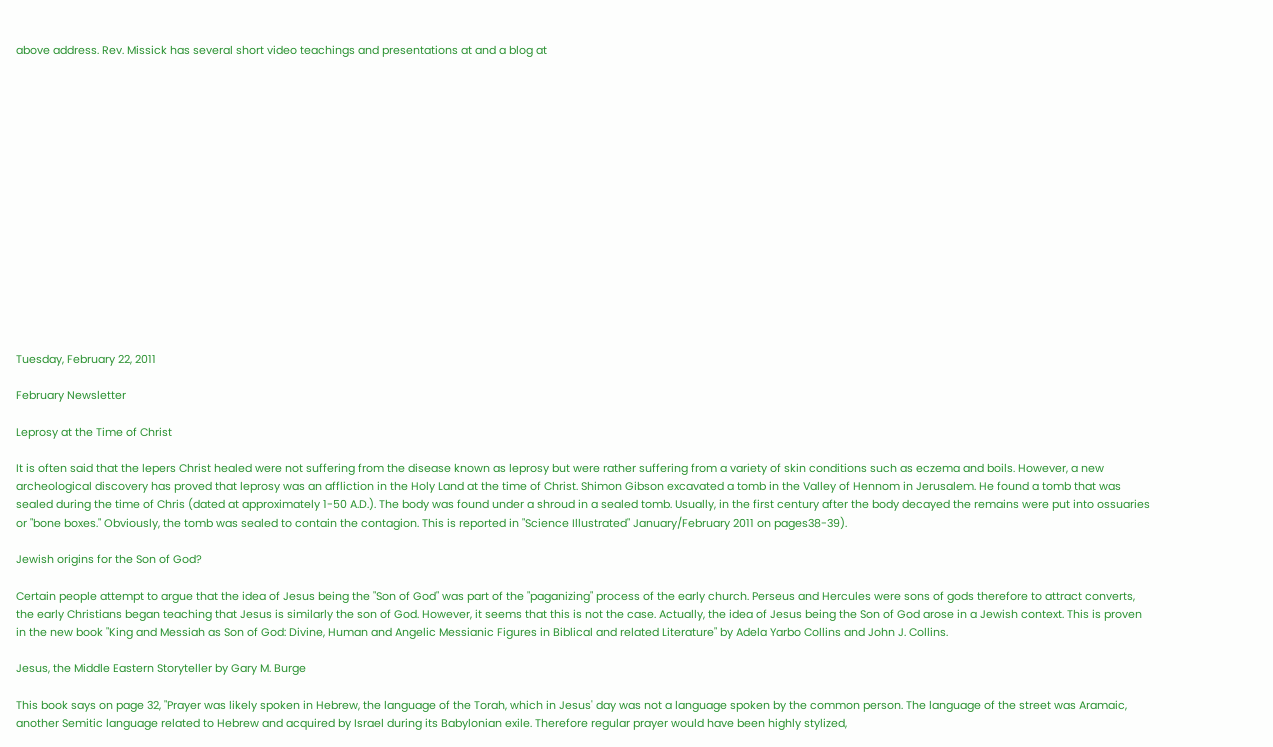above address. Rev. Missick has several short video teachings and presentations at and a blog at
















Tuesday, February 22, 2011

February Newsletter

Leprosy at the Time of Christ

It is often said that the lepers Christ healed were not suffering from the disease known as leprosy but were rather suffering from a variety of skin conditions such as eczema and boils. However, a new archeological discovery has proved that leprosy was an affliction in the Holy Land at the time of Christ. Shimon Gibson excavated a tomb in the Valley of Hennom in Jerusalem. He found a tomb that was sealed during the time of Chris (dated at approximately 1-50 A.D.). The body was found under a shroud in a sealed tomb. Usually, in the first century after the body decayed the remains were put into ossuaries or "bone boxes." Obviously, the tomb was sealed to contain the contagion. This is reported in "Science Illustrated" January/February 2011 on pages38-39).

Jewish origins for the Son of God?

Certain people attempt to argue that the idea of Jesus being the "Son of God" was part of the "paganizing" process of the early church. Perseus and Hercules were sons of gods therefore to attract converts, the early Christians began teaching that Jesus is similarly the son of God. However, it seems that this is not the case. Actually, the idea of Jesus being the Son of God arose in a Jewish context. This is proven in the new book "King and Messiah as Son of God: Divine, Human and Angelic Messianic Figures in Biblical and related Literature" by Adela Yarbo Collins and John J. Collins.

Jesus, the Middle Eastern Storyteller by Gary M. Burge

This book says on page 32, "Prayer was likely spoken in Hebrew, the language of the Torah, which in Jesus' day was not a language spoken by the common person. The language of the street was Aramaic, another Semitic language related to Hebrew and acquired by Israel during its Babylonian exile. Therefore regular prayer would have been highly stylized,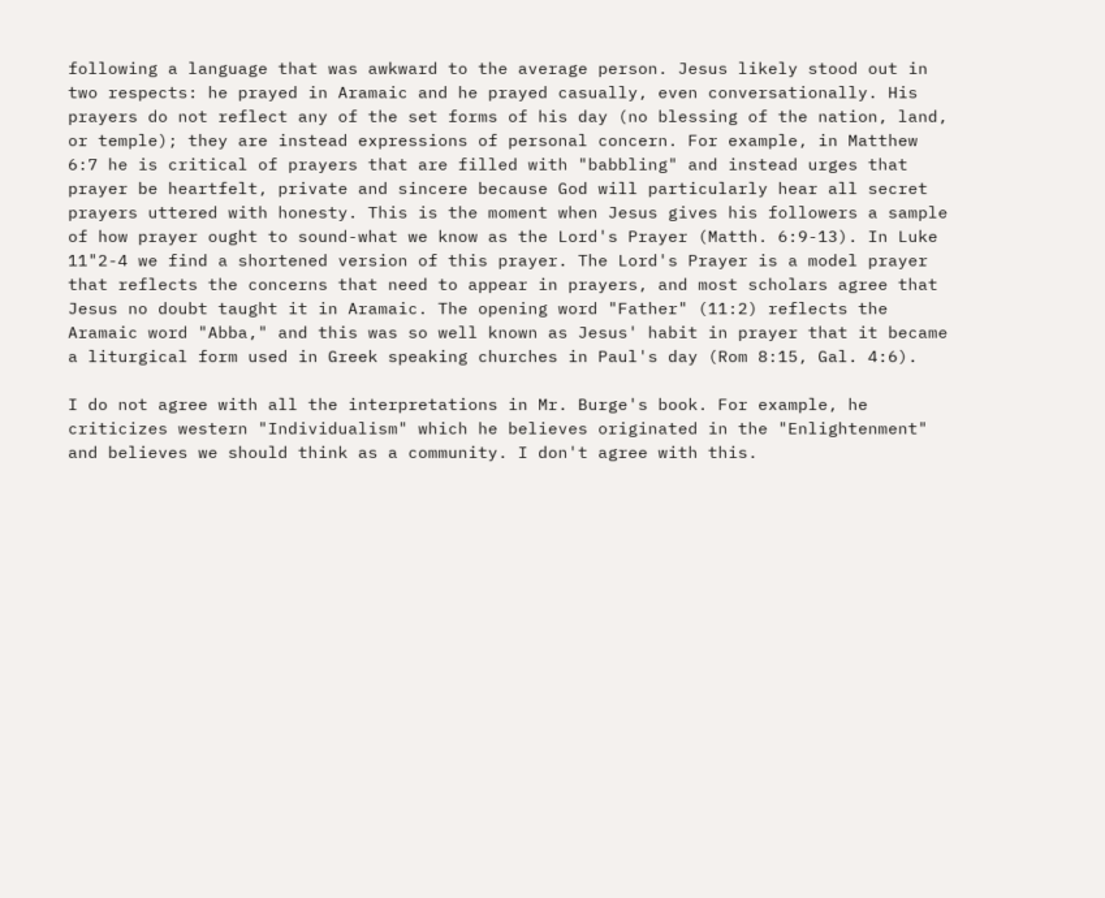following a language that was awkward to the average person. Jesus likely stood out in two respects: he prayed in Aramaic and he prayed casually, even conversationally. His prayers do not reflect any of the set forms of his day (no blessing of the nation, land, or temple); they are instead expressions of personal concern. For example, in Matthew 6:7 he is critical of prayers that are filled with "babbling" and instead urges that prayer be heartfelt, private and sincere because God will particularly hear all secret prayers uttered with honesty. This is the moment when Jesus gives his followers a sample of how prayer ought to sound-what we know as the Lord's Prayer (Matth. 6:9-13). In Luke 11"2-4 we find a shortened version of this prayer. The Lord's Prayer is a model prayer that reflects the concerns that need to appear in prayers, and most scholars agree that Jesus no doubt taught it in Aramaic. The opening word "Father" (11:2) reflects the Aramaic word "Abba," and this was so well known as Jesus' habit in prayer that it became a liturgical form used in Greek speaking churches in Paul's day (Rom 8:15, Gal. 4:6).

I do not agree with all the interpretations in Mr. Burge's book. For example, he criticizes western "Individualism" which he believes originated in the "Enlightenment" and believes we should think as a community. I don't agree with this.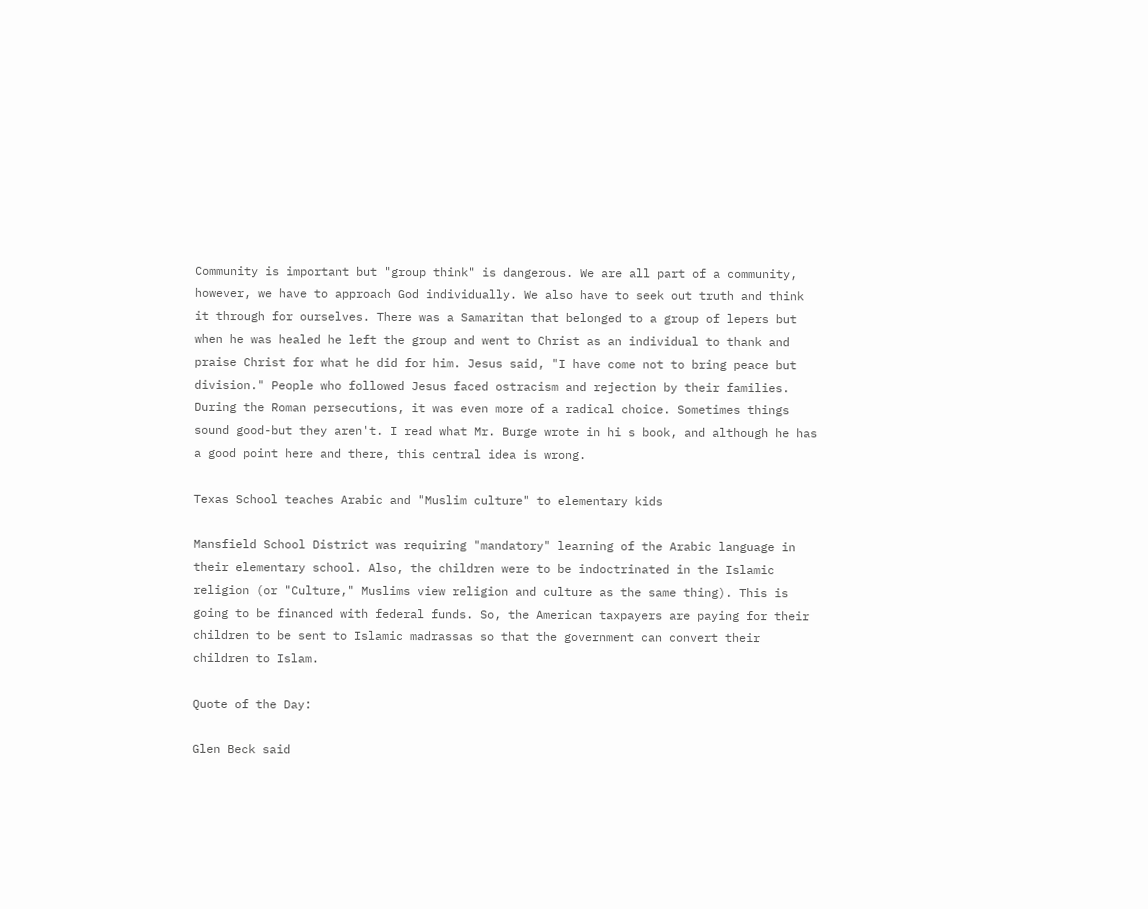Community is important but "group think" is dangerous. We are all part of a community, however, we have to approach God individually. We also have to seek out truth and think it through for ourselves. There was a Samaritan that belonged to a group of lepers but when he was healed he left the group and went to Christ as an individual to thank and praise Christ for what he did for him. Jesus said, "I have come not to bring peace but division." People who followed Jesus faced ostracism and rejection by their families. During the Roman persecutions, it was even more of a radical choice. Sometimes things sound good-but they aren't. I read what Mr. Burge wrote in hi s book, and although he has a good point here and there, this central idea is wrong.

Texas School teaches Arabic and "Muslim culture" to elementary kids

Mansfield School District was requiring "mandatory" learning of the Arabic language in their elementary school. Also, the children were to be indoctrinated in the Islamic religion (or "Culture," Muslims view religion and culture as the same thing). This is going to be financed with federal funds. So, the American taxpayers are paying for their children to be sent to Islamic madrassas so that the government can convert their children to Islam.

Quote of the Day:

Glen Beck said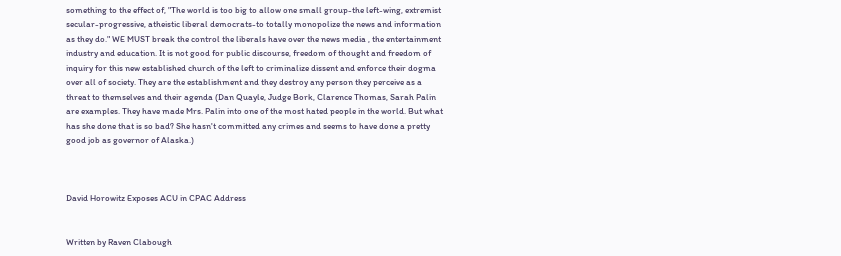something to the effect of, "The world is too big to allow one small group-the left-wing, extremist secular-progressive, atheistic liberal democrats-to totally monopolize the news and information as they do." WE MUST break the control the liberals have over the news media , the entertainment industry and education. It is not good for public discourse, freedom of thought and freedom of inquiry for this new established church of the left to criminalize dissent and enforce their dogma over all of society. They are the establishment and they destroy any person they perceive as a threat to themselves and their agenda (Dan Quayle, Judge Bork, Clarence Thomas, Sarah Palin are examples. They have made Mrs. Palin into one of the most hated people in the world. But what has she done that is so bad? She hasn't committed any crimes and seems to have done a pretty good job as governor of Alaska.)



David Horowitz Exposes ACU in CPAC Address


Written by Raven Clabough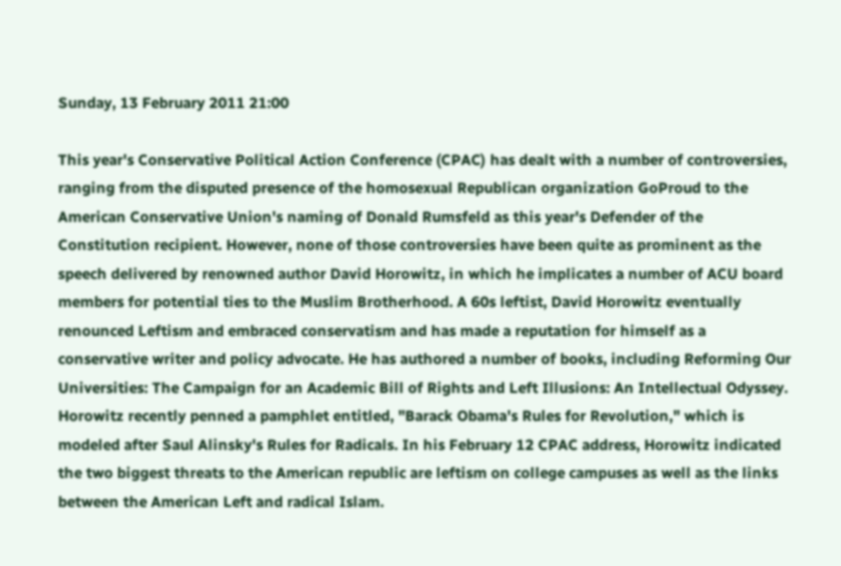Sunday, 13 February 2011 21:00

This year's Conservative Political Action Conference (CPAC) has dealt with a number of controversies, ranging from the disputed presence of the homosexual Republican organization GoProud to the American Conservative Union's naming of Donald Rumsfeld as this year's Defender of the Constitution recipient. However, none of those controversies have been quite as prominent as the speech delivered by renowned author David Horowitz, in which he implicates a number of ACU board members for potential ties to the Muslim Brotherhood. A 60s leftist, David Horowitz eventually renounced Leftism and embraced conservatism and has made a reputation for himself as a conservative writer and policy advocate. He has authored a number of books, including Reforming Our Universities: The Campaign for an Academic Bill of Rights and Left Illusions: An Intellectual Odyssey. Horowitz recently penned a pamphlet entitled, "Barack Obama's Rules for Revolution," which is modeled after Saul Alinsky's Rules for Radicals. In his February 12 CPAC address, Horowitz indicated the two biggest threats to the American republic are leftism on college campuses as well as the links between the American Left and radical Islam.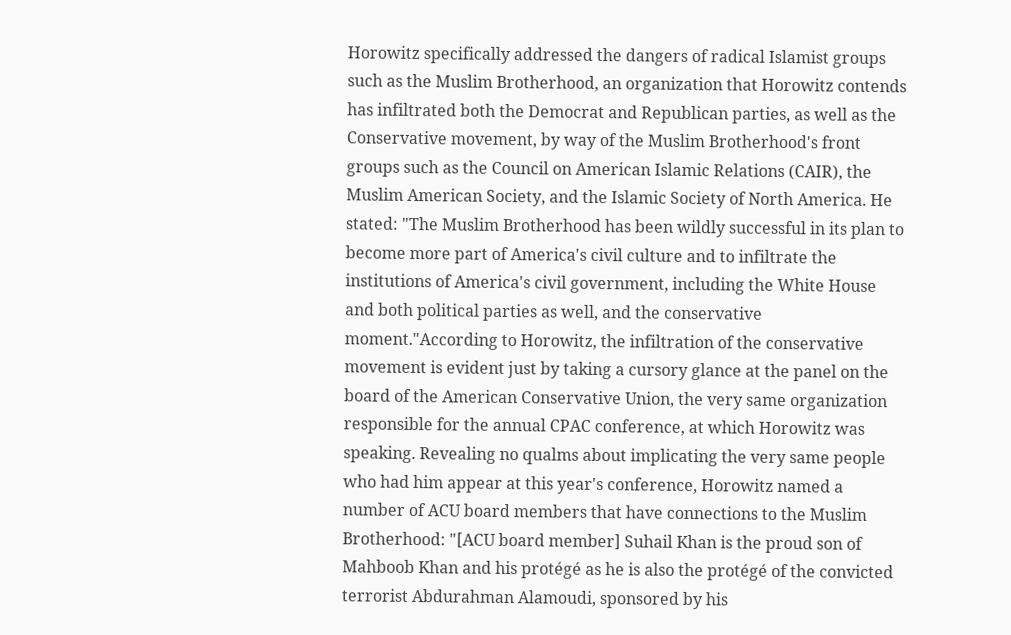Horowitz specifically addressed the dangers of radical Islamist groups such as the Muslim Brotherhood, an organization that Horowitz contends has infiltrated both the Democrat and Republican parties, as well as the Conservative movement, by way of the Muslim Brotherhood's front groups such as the Council on American Islamic Relations (CAIR), the Muslim American Society, and the Islamic Society of North America. He stated: "The Muslim Brotherhood has been wildly successful in its plan to become more part of America's civil culture and to infiltrate the institutions of America's civil government, including the White House and both political parties as well, and the conservative moment."According to Horowitz, the infiltration of the conservative movement is evident just by taking a cursory glance at the panel on the board of the American Conservative Union, the very same organization responsible for the annual CPAC conference, at which Horowitz was speaking. Revealing no qualms about implicating the very same people who had him appear at this year's conference, Horowitz named a number of ACU board members that have connections to the Muslim Brotherhood: "[ACU board member] Suhail Khan is the proud son of Mahboob Khan and his protégé as he is also the protégé of the convicted terrorist Abdurahman Alamoudi, sponsored by his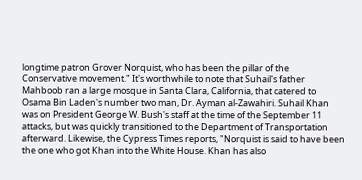longtime patron Grover Norquist, who has been the pillar of the Conservative movement." It's worthwhile to note that Suhail's father Mahboob ran a large mosque in Santa Clara, California, that catered to Osama Bin Laden's number two man, Dr. Ayman al-Zawahiri. Suhail Khan was on President George W. Bush's staff at the time of the September 11 attacks, but was quickly transitioned to the Department of Transportation afterward. Likewise, the Cypress Times reports, "Norquist is said to have been the one who got Khan into the White House. Khan has also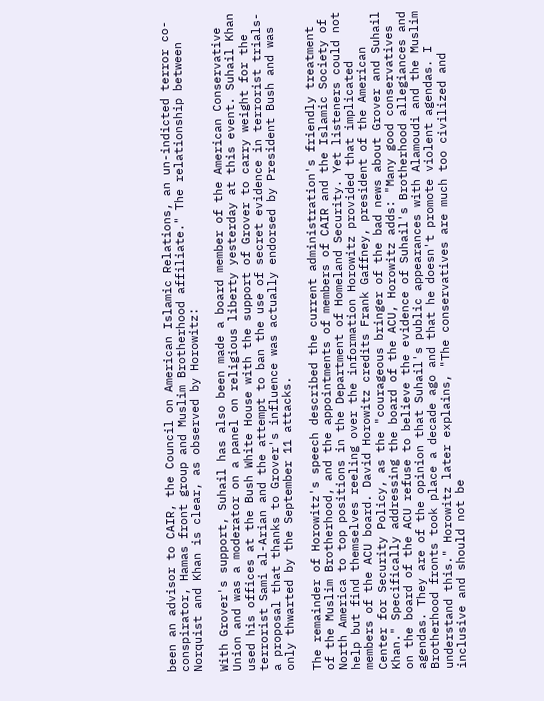been an advisor to CAIR, the Council on American Islamic Relations, an un-indicted terror co-conspirator, Hamas front group and Muslim Brotherhood affiliate." The relationship between Norquist and Khan is clear, as observed by Horowitz:

With Grover's support, Suhail has also been made a board member of the American Conservative Union and was a moderator on a panel on religious liberty yesterday at this event. Suhail Khan used his offices at the Bush White House with the support of Grover to carry weight for the terrorist Sami al-Arian and the attempt to ban the use of secret evidence in terrorist trials-a proposal that thanks to Grover's influence was actually endorsed by President Bush and was only thwarted by the September 11 attacks.

The remainder of Horowitz's speech described the current administration's friendly treatment of the Muslim Brotherhood, and the appointments of members of CAIR and the Islamic Society of North America to top positions in the Department of Homeland Security. Yet listeners could not help but find themselves reeling over the information Horowitz provided that implicated members of the ACU board. David Horowitz credits Frank Gaffney, president of the American Center for Security Policy, as the "courageous bringer of the bad news about Grover and Suhail Khan." Specifically addressing the board of the ACU, Horowitz adds: "Many good conservatives on the board of the ACU refuse to believe the evidence of Suhail's Brotherhood allegiances and agendas. They are of the opinion that Suhail's public appearances with Alamoudi and the Muslim Brotherhood fronts took place a decade ago and that he doesn't promote violent agendas. I understand this." Horowitz later explains, "The conservatives are much too civilized and inclusive and should not be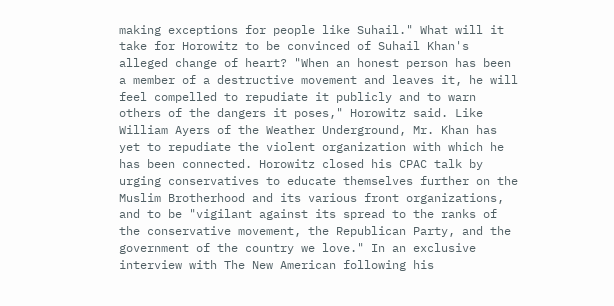making exceptions for people like Suhail." What will it take for Horowitz to be convinced of Suhail Khan's alleged change of heart? "When an honest person has been a member of a destructive movement and leaves it, he will feel compelled to repudiate it publicly and to warn others of the dangers it poses," Horowitz said. Like William Ayers of the Weather Underground, Mr. Khan has yet to repudiate the violent organization with which he has been connected. Horowitz closed his CPAC talk by urging conservatives to educate themselves further on the Muslim Brotherhood and its various front organizations, and to be "vigilant against its spread to the ranks of the conservative movement, the Republican Party, and the government of the country we love." In an exclusive interview with The New American following his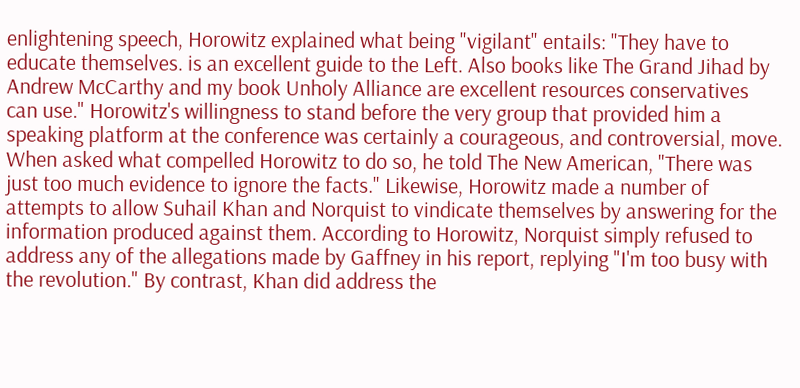enlightening speech, Horowitz explained what being "vigilant" entails: "They have to educate themselves. is an excellent guide to the Left. Also books like The Grand Jihad by Andrew McCarthy and my book Unholy Alliance are excellent resources conservatives can use." Horowitz's willingness to stand before the very group that provided him a speaking platform at the conference was certainly a courageous, and controversial, move. When asked what compelled Horowitz to do so, he told The New American, "There was just too much evidence to ignore the facts." Likewise, Horowitz made a number of attempts to allow Suhail Khan and Norquist to vindicate themselves by answering for the information produced against them. According to Horowitz, Norquist simply refused to address any of the allegations made by Gaffney in his report, replying "I'm too busy with the revolution." By contrast, Khan did address the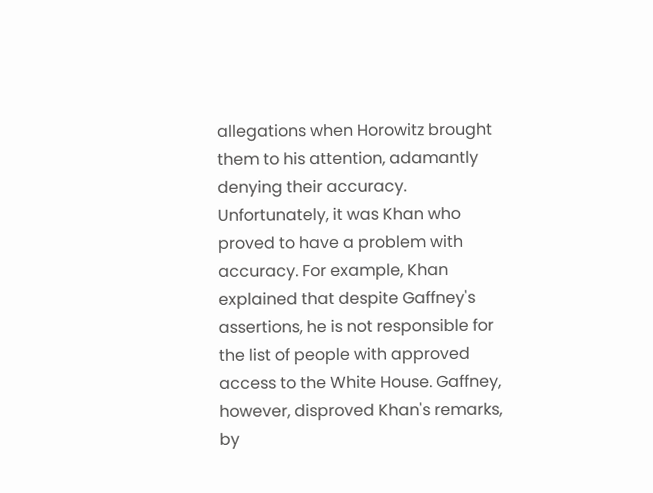allegations when Horowitz brought them to his attention, adamantly denying their accuracy. Unfortunately, it was Khan who proved to have a problem with accuracy. For example, Khan explained that despite Gaffney's assertions, he is not responsible for the list of people with approved access to the White House. Gaffney, however, disproved Khan's remarks, by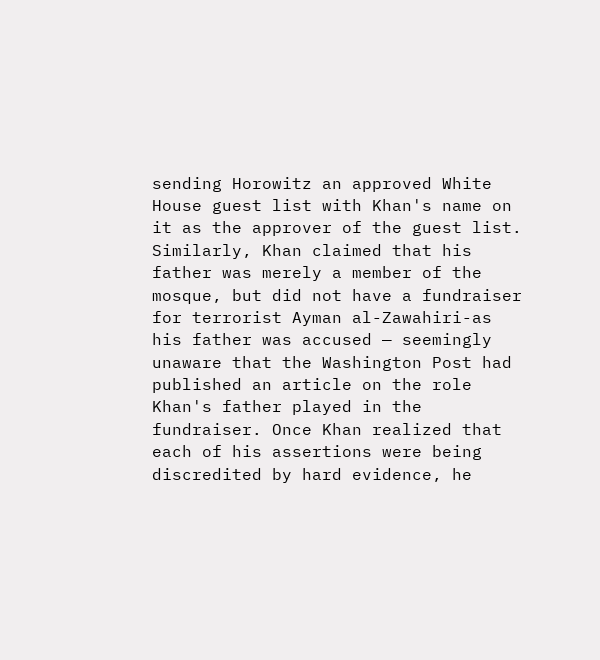sending Horowitz an approved White House guest list with Khan's name on it as the approver of the guest list. Similarly, Khan claimed that his father was merely a member of the mosque, but did not have a fundraiser for terrorist Ayman al-Zawahiri-as his father was accused — seemingly unaware that the Washington Post had published an article on the role Khan's father played in the fundraiser. Once Khan realized that each of his assertions were being discredited by hard evidence, he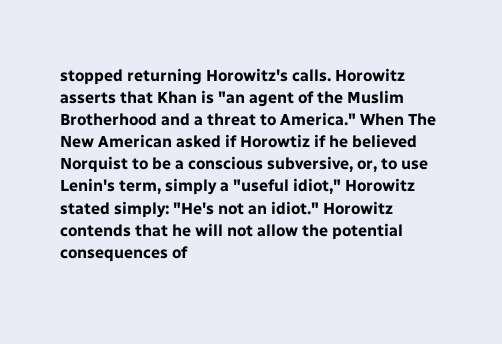stopped returning Horowitz's calls. Horowitz asserts that Khan is "an agent of the Muslim Brotherhood and a threat to America." When The New American asked if Horowtiz if he believed Norquist to be a conscious subversive, or, to use Lenin's term, simply a "useful idiot," Horowitz stated simply: "He's not an idiot." Horowitz contends that he will not allow the potential consequences of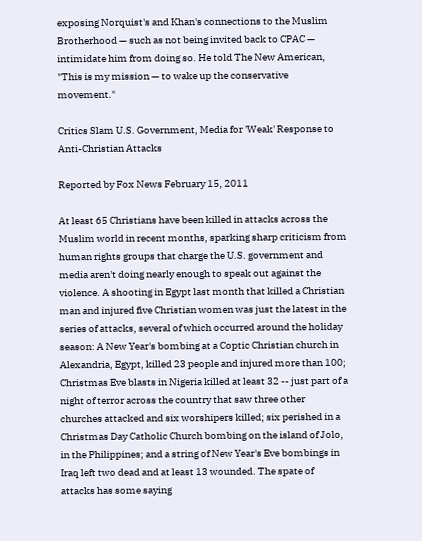exposing Norquist's and Khan's connections to the Muslim Brotherhood — such as not being invited back to CPAC — intimidate him from doing so. He told The New American, "This is my mission — to wake up the conservative movement."

Critics Slam U.S. Government, Media for 'Weak' Response to Anti-Christian Attacks

Reported by Fox News February 15, 2011

At least 65 Christians have been killed in attacks across the Muslim world in recent months, sparking sharp criticism from human rights groups that charge the U.S. government and media aren't doing nearly enough to speak out against the violence. A shooting in Egypt last month that killed a Christian man and injured five Christian women was just the latest in the series of attacks, several of which occurred around the holiday season: A New Year's bombing at a Coptic Christian church in Alexandria, Egypt, killed 23 people and injured more than 100; Christmas Eve blasts in Nigeria killed at least 32 -- just part of a night of terror across the country that saw three other churches attacked and six worshipers killed; six perished in a Christmas Day Catholic Church bombing on the island of Jolo, in the Philippines; and a string of New Year's Eve bombings in Iraq left two dead and at least 13 wounded. The spate of attacks has some saying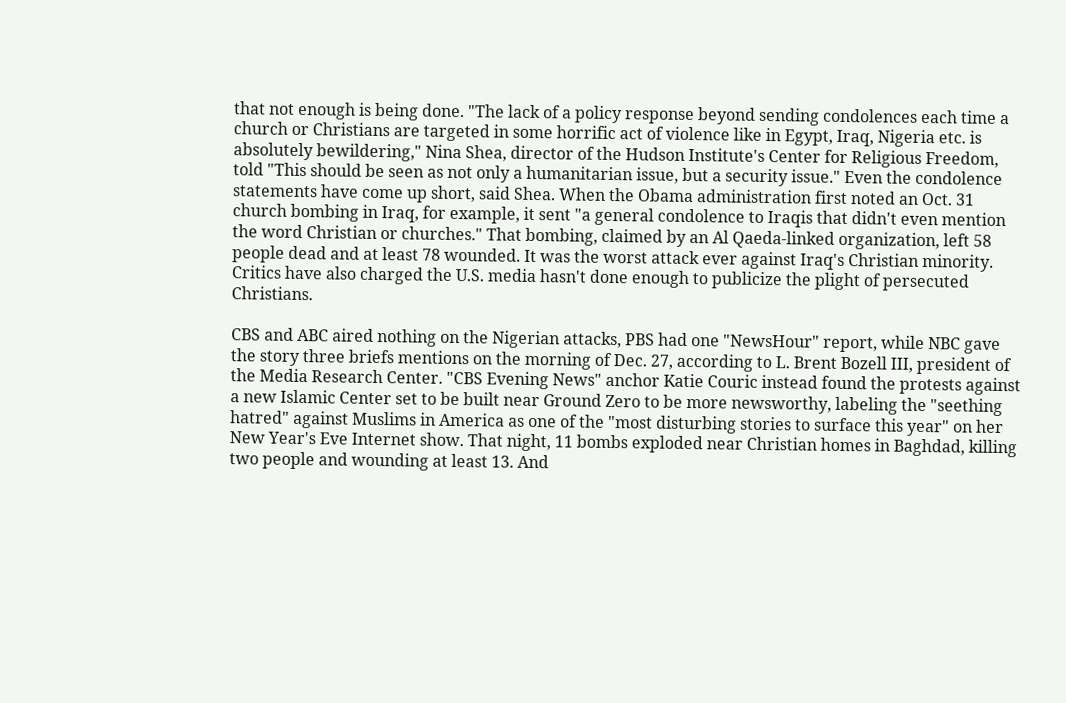that not enough is being done. "The lack of a policy response beyond sending condolences each time a church or Christians are targeted in some horrific act of violence like in Egypt, Iraq, Nigeria etc. is absolutely bewildering," Nina Shea, director of the Hudson Institute's Center for Religious Freedom, told "This should be seen as not only a humanitarian issue, but a security issue." Even the condolence statements have come up short, said Shea. When the Obama administration first noted an Oct. 31 church bombing in Iraq, for example, it sent "a general condolence to Iraqis that didn't even mention the word Christian or churches." That bombing, claimed by an Al Qaeda-linked organization, left 58 people dead and at least 78 wounded. It was the worst attack ever against Iraq's Christian minority. Critics have also charged the U.S. media hasn't done enough to publicize the plight of persecuted Christians.

CBS and ABC aired nothing on the Nigerian attacks, PBS had one "NewsHour" report, while NBC gave the story three briefs mentions on the morning of Dec. 27, according to L. Brent Bozell III, president of the Media Research Center. "CBS Evening News" anchor Katie Couric instead found the protests against a new Islamic Center set to be built near Ground Zero to be more newsworthy, labeling the "seething hatred" against Muslims in America as one of the "most disturbing stories to surface this year" on her New Year's Eve Internet show. That night, 11 bombs exploded near Christian homes in Baghdad, killing two people and wounding at least 13. And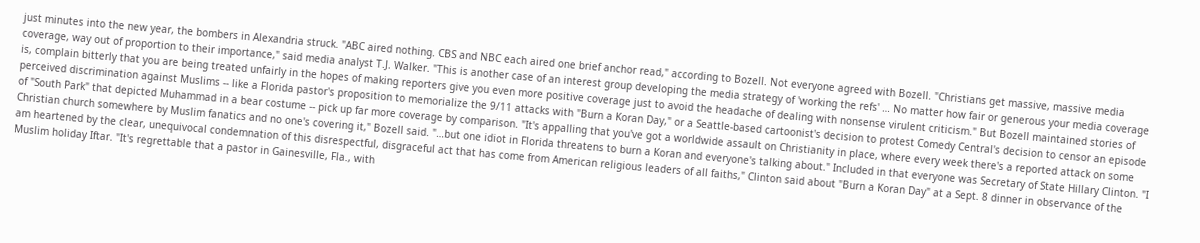just minutes into the new year, the bombers in Alexandria struck. "ABC aired nothing. CBS and NBC each aired one brief anchor read," according to Bozell. Not everyone agreed with Bozell. "Christians get massive, massive media coverage, way out of proportion to their importance," said media analyst T.J. Walker. "This is another case of an interest group developing the media strategy of 'working the refs' … No matter how fair or generous your media coverage is, complain bitterly that you are being treated unfairly in the hopes of making reporters give you even more positive coverage just to avoid the headache of dealing with nonsense virulent criticism." But Bozell maintained stories of perceived discrimination against Muslims -- like a Florida pastor's proposition to memorialize the 9/11 attacks with "Burn a Koran Day," or a Seattle-based cartoonist's decision to protest Comedy Central's decision to censor an episode of "South Park" that depicted Muhammad in a bear costume -- pick up far more coverage by comparison. "It's appalling that you've got a worldwide assault on Christianity in place, where every week there's a reported attack on some Christian church somewhere by Muslim fanatics and no one's covering it," Bozell said. "…but one idiot in Florida threatens to burn a Koran and everyone's talking about." Included in that everyone was Secretary of State Hillary Clinton. "I am heartened by the clear, unequivocal condemnation of this disrespectful, disgraceful act that has come from American religious leaders of all faiths," Clinton said about "Burn a Koran Day" at a Sept. 8 dinner in observance of the Muslim holiday Iftar. "It's regrettable that a pastor in Gainesville, Fla., with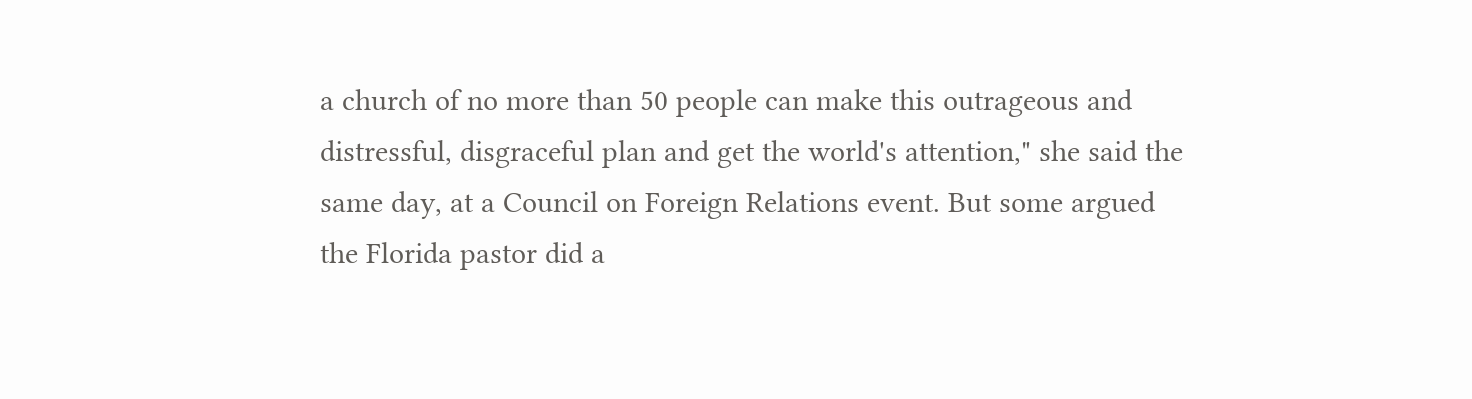a church of no more than 50 people can make this outrageous and distressful, disgraceful plan and get the world's attention," she said the same day, at a Council on Foreign Relations event. But some argued the Florida pastor did a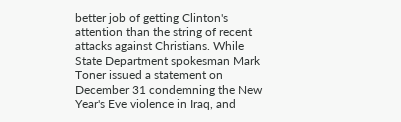better job of getting Clinton's attention than the string of recent attacks against Christians. While State Department spokesman Mark Toner issued a statement on December 31 condemning the New Year's Eve violence in Iraq, and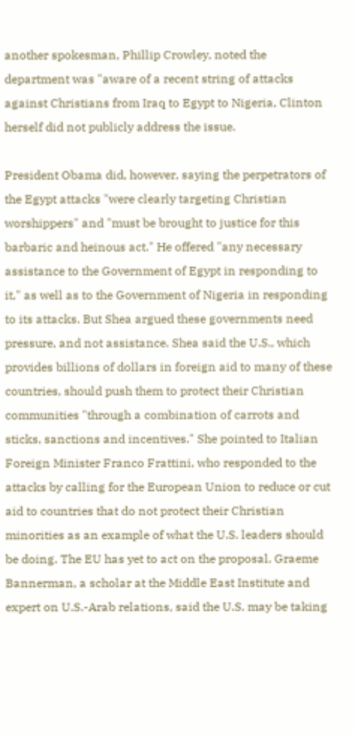another spokesman, Phillip Crowley, noted the department was "aware of a recent string of attacks against Christians from Iraq to Egypt to Nigeria, Clinton herself did not publicly address the issue.

President Obama did, however, saying the perpetrators of the Egypt attacks "were clearly targeting Christian worshippers" and "must be brought to justice for this barbaric and heinous act." He offered "any necessary assistance to the Government of Egypt in responding to it," as well as to the Government of Nigeria in responding to its attacks. But Shea argued these governments need pressure, and not assistance. Shea said the U.S., which provides billions of dollars in foreign aid to many of these countries, should push them to protect their Christian communities "through a combination of carrots and sticks, sanctions and incentives." She pointed to Italian Foreign Minister Franco Frattini, who responded to the attacks by calling for the European Union to reduce or cut aid to countries that do not protect their Christian minorities as an example of what the U.S. leaders should be doing. The EU has yet to act on the proposal. Graeme Bannerman, a scholar at the Middle East Institute and expert on U.S.-Arab relations, said the U.S. may be taking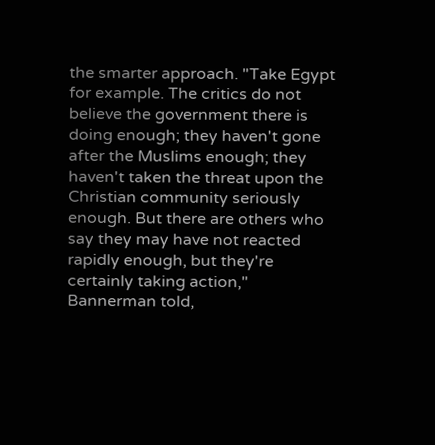the smarter approach. "Take Egypt for example. The critics do not believe the government there is doing enough; they haven't gone after the Muslims enough; they haven't taken the threat upon the Christian community seriously enough. But there are others who say they may have not reacted rapidly enough, but they're certainly taking action," Bannerman told,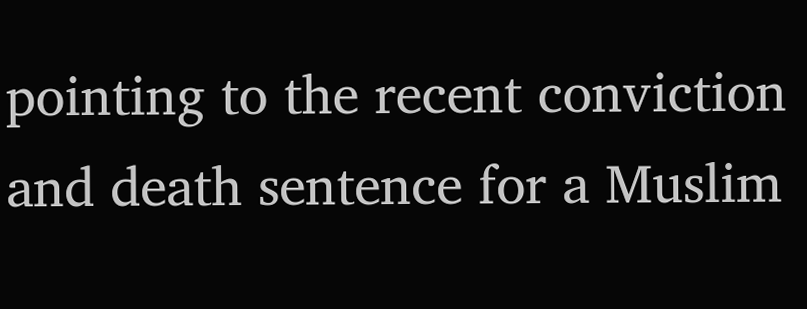pointing to the recent conviction and death sentence for a Muslim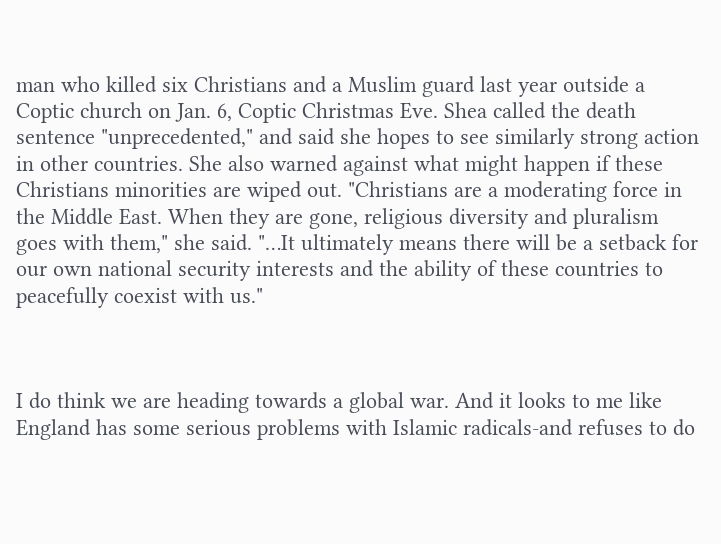man who killed six Christians and a Muslim guard last year outside a Coptic church on Jan. 6, Coptic Christmas Eve. Shea called the death sentence "unprecedented," and said she hopes to see similarly strong action in other countries. She also warned against what might happen if these Christians minorities are wiped out. "Christians are a moderating force in the Middle East. When they are gone, religious diversity and pluralism goes with them," she said. "…It ultimately means there will be a setback for our own national security interests and the ability of these countries to peacefully coexist with us."



I do think we are heading towards a global war. And it looks to me like England has some serious problems with Islamic radicals-and refuses to do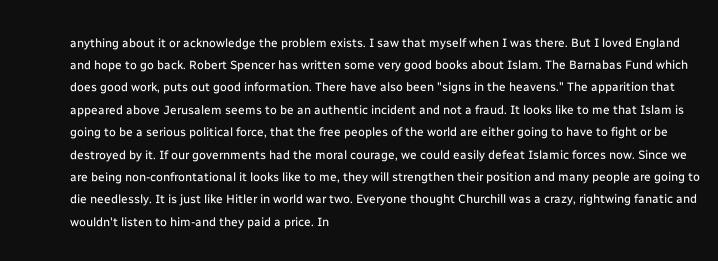anything about it or acknowledge the problem exists. I saw that myself when I was there. But I loved England and hope to go back. Robert Spencer has written some very good books about Islam. The Barnabas Fund which does good work, puts out good information. There have also been "signs in the heavens." The apparition that appeared above Jerusalem seems to be an authentic incident and not a fraud. It looks like to me that Islam is going to be a serious political force, that the free peoples of the world are either going to have to fight or be destroyed by it. If our governments had the moral courage, we could easily defeat Islamic forces now. Since we are being non-confrontational it looks like to me, they will strengthen their position and many people are going to die needlessly. It is just like Hitler in world war two. Everyone thought Churchill was a crazy, rightwing fanatic and wouldn't listen to him-and they paid a price. In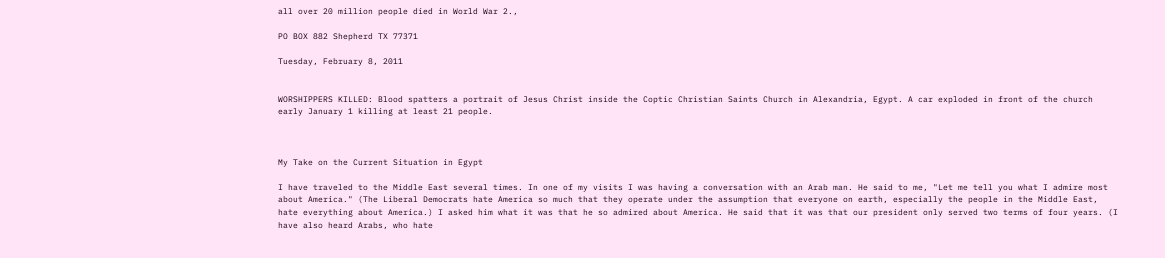all over 20 million people died in World War 2.,

PO BOX 882 Shepherd TX 77371

Tuesday, February 8, 2011


WORSHIPPERS KILLED: Blood spatters a portrait of Jesus Christ inside the Coptic Christian Saints Church in Alexandria, Egypt. A car exploded in front of the church early January 1 killing at least 21 people.



My Take on the Current Situation in Egypt

I have traveled to the Middle East several times. In one of my visits I was having a conversation with an Arab man. He said to me, "Let me tell you what I admire most about America." (The Liberal Democrats hate America so much that they operate under the assumption that everyone on earth, especially the people in the Middle East, hate everything about America.) I asked him what it was that he so admired about America. He said that it was that our president only served two terms of four years. (I have also heard Arabs, who hate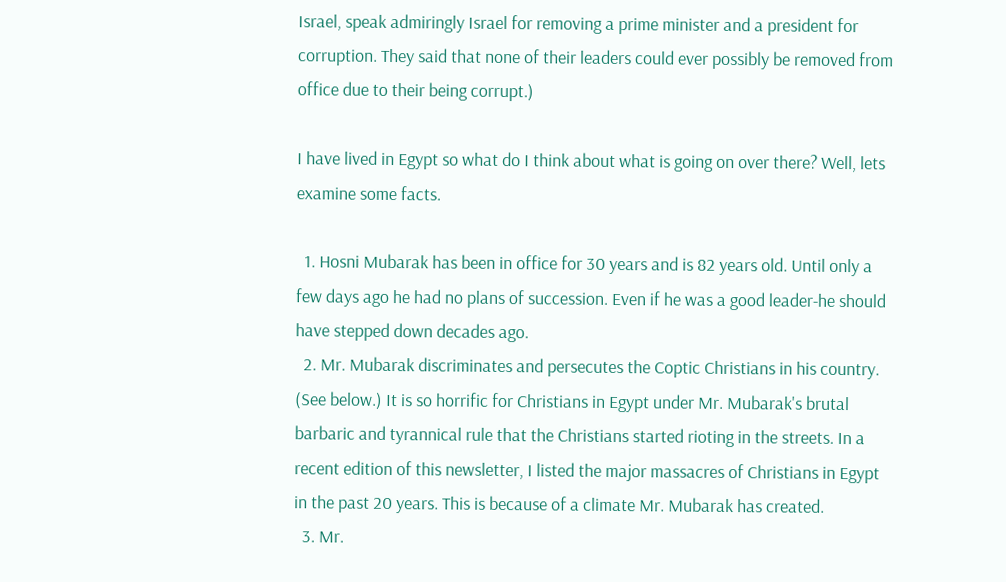Israel, speak admiringly Israel for removing a prime minister and a president for corruption. They said that none of their leaders could ever possibly be removed from office due to their being corrupt.)

I have lived in Egypt so what do I think about what is going on over there? Well, lets examine some facts.

  1. Hosni Mubarak has been in office for 30 years and is 82 years old. Until only a few days ago he had no plans of succession. Even if he was a good leader-he should have stepped down decades ago.
  2. Mr. Mubarak discriminates and persecutes the Coptic Christians in his country. (See below.) It is so horrific for Christians in Egypt under Mr. Mubarak's brutal barbaric and tyrannical rule that the Christians started rioting in the streets. In a recent edition of this newsletter, I listed the major massacres of Christians in Egypt in the past 20 years. This is because of a climate Mr. Mubarak has created.
  3. Mr.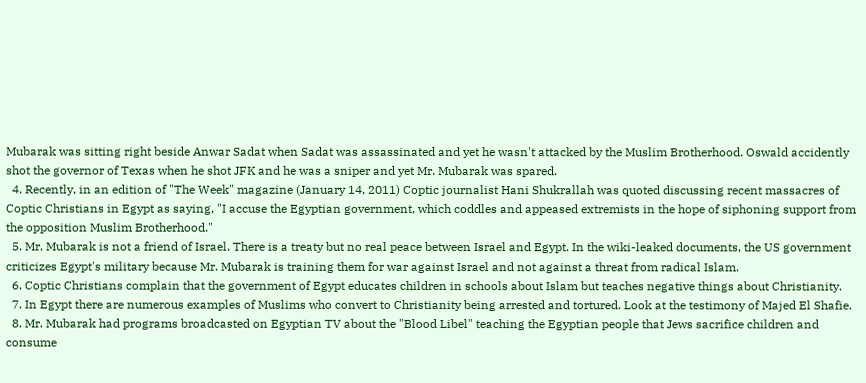Mubarak was sitting right beside Anwar Sadat when Sadat was assassinated and yet he wasn't attacked by the Muslim Brotherhood. Oswald accidently shot the governor of Texas when he shot JFK and he was a sniper and yet Mr. Mubarak was spared.
  4. Recently, in an edition of "The Week" magazine (January 14, 2011) Coptic journalist Hani Shukrallah was quoted discussing recent massacres of Coptic Christians in Egypt as saying, "I accuse the Egyptian government, which coddles and appeased extremists in the hope of siphoning support from the opposition Muslim Brotherhood."
  5. Mr. Mubarak is not a friend of Israel. There is a treaty but no real peace between Israel and Egypt. In the wiki-leaked documents, the US government criticizes Egypt's military because Mr. Mubarak is training them for war against Israel and not against a threat from radical Islam.
  6. Coptic Christians complain that the government of Egypt educates children in schools about Islam but teaches negative things about Christianity.
  7. In Egypt there are numerous examples of Muslims who convert to Christianity being arrested and tortured. Look at the testimony of Majed El Shafie.
  8. Mr. Mubarak had programs broadcasted on Egyptian TV about the "Blood Libel" teaching the Egyptian people that Jews sacrifice children and consume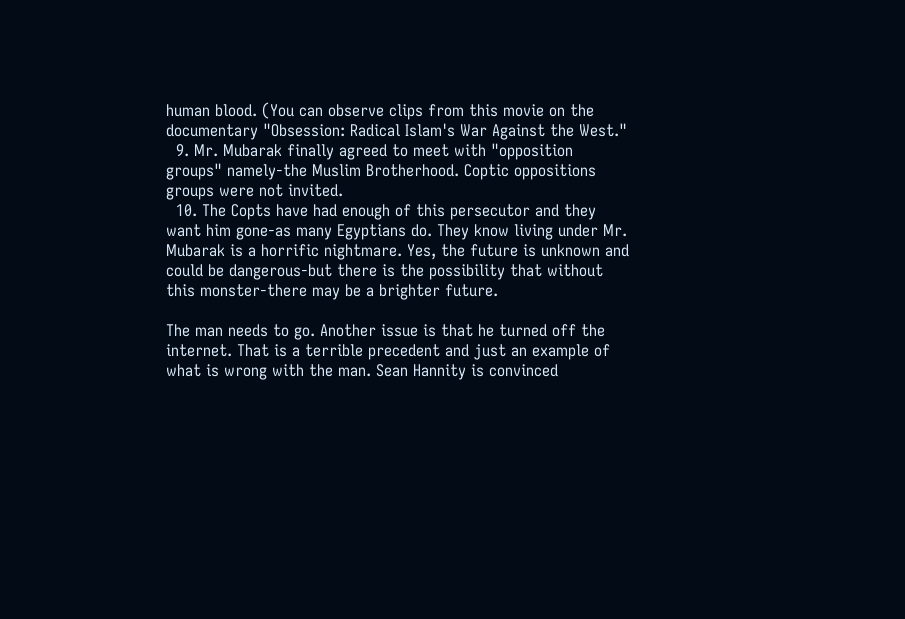human blood. (You can observe clips from this movie on the documentary "Obsession: Radical Islam's War Against the West."
  9. Mr. Mubarak finally agreed to meet with "opposition groups" namely-the Muslim Brotherhood. Coptic oppositions groups were not invited.
  10. The Copts have had enough of this persecutor and they want him gone-as many Egyptians do. They know living under Mr. Mubarak is a horrific nightmare. Yes, the future is unknown and could be dangerous-but there is the possibility that without this monster-there may be a brighter future.

The man needs to go. Another issue is that he turned off the internet. That is a terrible precedent and just an example of what is wrong with the man. Sean Hannity is convinced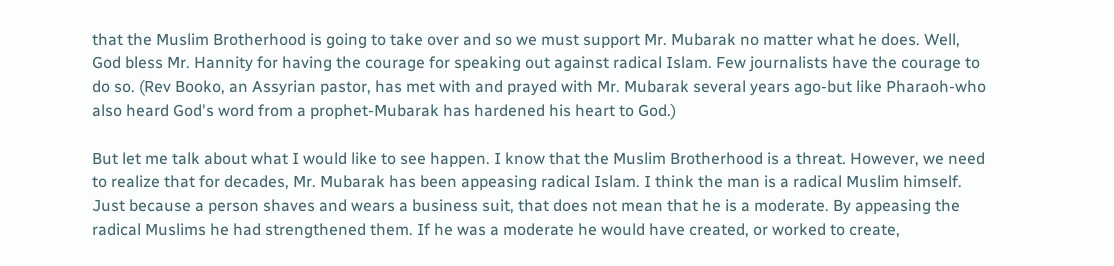that the Muslim Brotherhood is going to take over and so we must support Mr. Mubarak no matter what he does. Well, God bless Mr. Hannity for having the courage for speaking out against radical Islam. Few journalists have the courage to do so. (Rev Booko, an Assyrian pastor, has met with and prayed with Mr. Mubarak several years ago-but like Pharaoh-who also heard God's word from a prophet-Mubarak has hardened his heart to God.)

But let me talk about what I would like to see happen. I know that the Muslim Brotherhood is a threat. However, we need to realize that for decades, Mr. Mubarak has been appeasing radical Islam. I think the man is a radical Muslim himself. Just because a person shaves and wears a business suit, that does not mean that he is a moderate. By appeasing the radical Muslims he had strengthened them. If he was a moderate he would have created, or worked to create,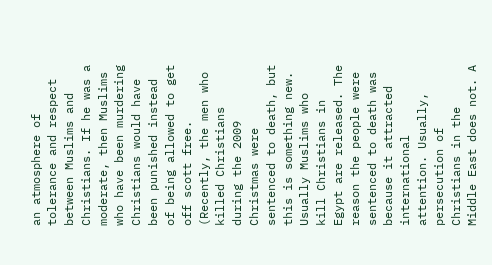an atmosphere of tolerance and respect between Muslims and Christians. If he was a moderate, then Muslims who have been murdering Christians would have been punished instead of being allowed to get off scott free. (Recently, the men who killed Christians during the 2009 Christmas were sentenced to death, but this is something new. Usually Muslims who kill Christians in Egypt are released. The reason the people were sentenced to death was because it attracted international attention. Usually, persecution of Christians in the Middle East does not. A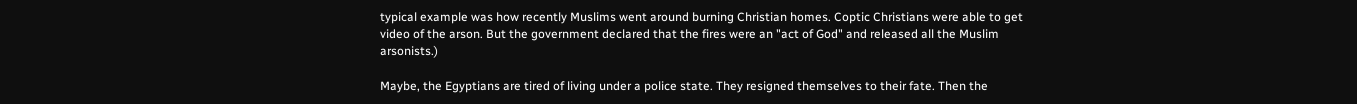typical example was how recently Muslims went around burning Christian homes. Coptic Christians were able to get video of the arson. But the government declared that the fires were an "act of God" and released all the Muslim arsonists.)

Maybe, the Egyptians are tired of living under a police state. They resigned themselves to their fate. Then the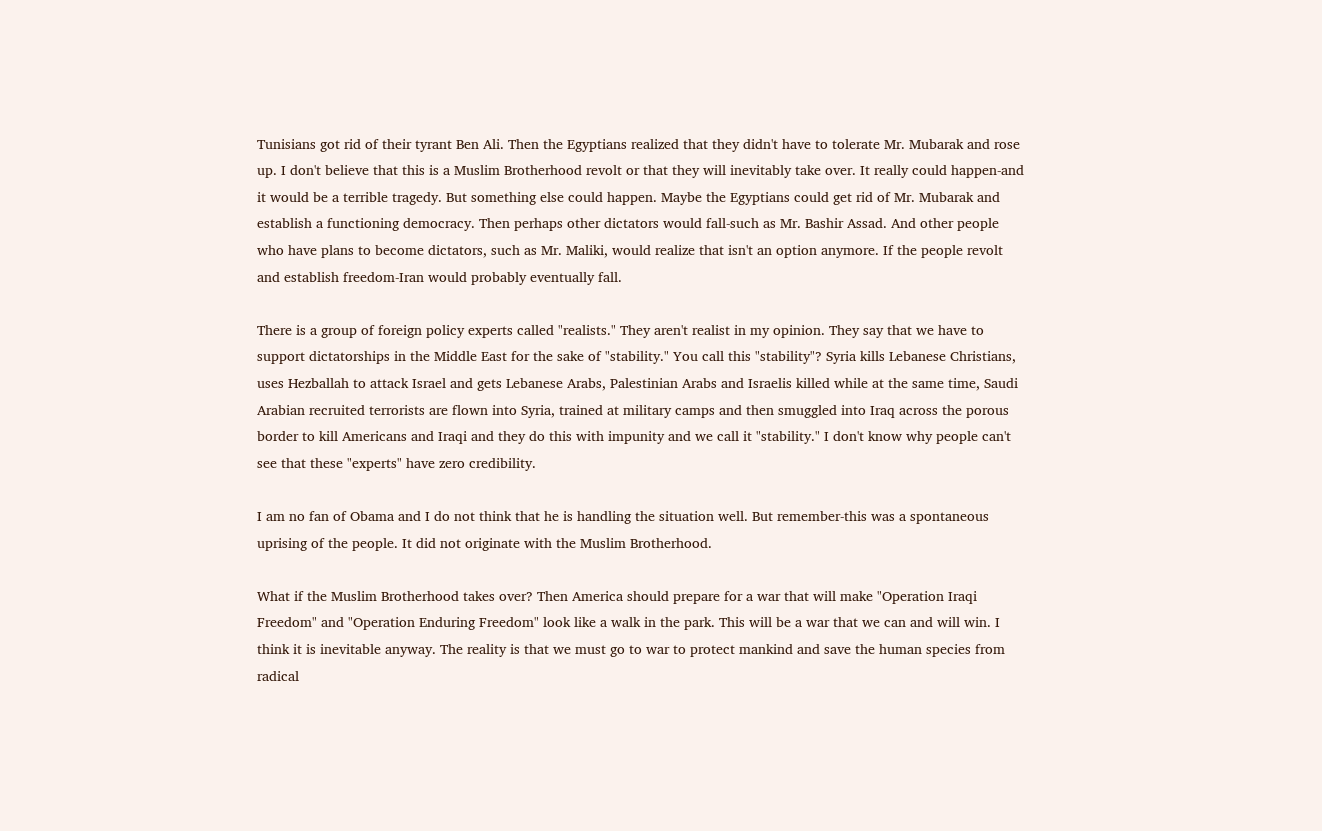Tunisians got rid of their tyrant Ben Ali. Then the Egyptians realized that they didn't have to tolerate Mr. Mubarak and rose up. I don't believe that this is a Muslim Brotherhood revolt or that they will inevitably take over. It really could happen-and it would be a terrible tragedy. But something else could happen. Maybe the Egyptians could get rid of Mr. Mubarak and establish a functioning democracy. Then perhaps other dictators would fall-such as Mr. Bashir Assad. And other people who have plans to become dictators, such as Mr. Maliki, would realize that isn't an option anymore. If the people revolt and establish freedom-Iran would probably eventually fall.

There is a group of foreign policy experts called "realists." They aren't realist in my opinion. They say that we have to support dictatorships in the Middle East for the sake of "stability." You call this "stability"? Syria kills Lebanese Christians, uses Hezballah to attack Israel and gets Lebanese Arabs, Palestinian Arabs and Israelis killed while at the same time, Saudi Arabian recruited terrorists are flown into Syria, trained at military camps and then smuggled into Iraq across the porous border to kill Americans and Iraqi and they do this with impunity and we call it "stability." I don't know why people can't see that these "experts" have zero credibility.

I am no fan of Obama and I do not think that he is handling the situation well. But remember-this was a spontaneous uprising of the people. It did not originate with the Muslim Brotherhood.

What if the Muslim Brotherhood takes over? Then America should prepare for a war that will make "Operation Iraqi Freedom" and "Operation Enduring Freedom" look like a walk in the park. This will be a war that we can and will win. I think it is inevitable anyway. The reality is that we must go to war to protect mankind and save the human species from radical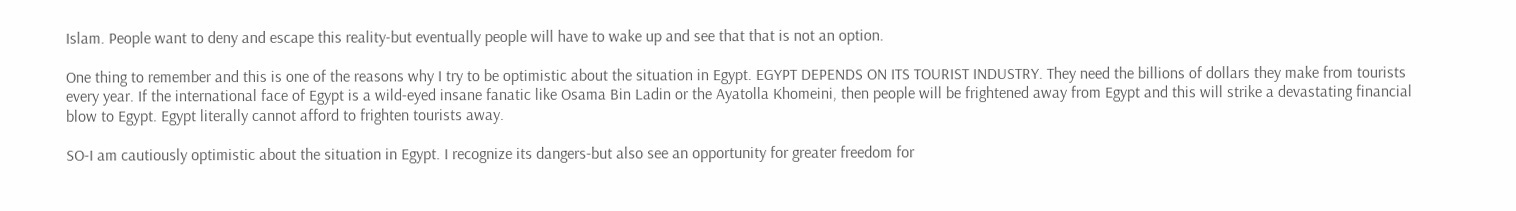Islam. People want to deny and escape this reality-but eventually people will have to wake up and see that that is not an option.

One thing to remember and this is one of the reasons why I try to be optimistic about the situation in Egypt. EGYPT DEPENDS ON ITS TOURIST INDUSTRY. They need the billions of dollars they make from tourists every year. If the international face of Egypt is a wild-eyed insane fanatic like Osama Bin Ladin or the Ayatolla Khomeini, then people will be frightened away from Egypt and this will strike a devastating financial blow to Egypt. Egypt literally cannot afford to frighten tourists away.

SO-I am cautiously optimistic about the situation in Egypt. I recognize its dangers-but also see an opportunity for greater freedom for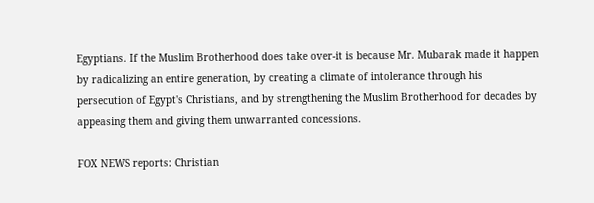Egyptians. If the Muslim Brotherhood does take over-it is because Mr. Mubarak made it happen by radicalizing an entire generation, by creating a climate of intolerance through his persecution of Egypt's Christians, and by strengthening the Muslim Brotherhood for decades by appeasing them and giving them unwarranted concessions.

FOX NEWS reports: Christian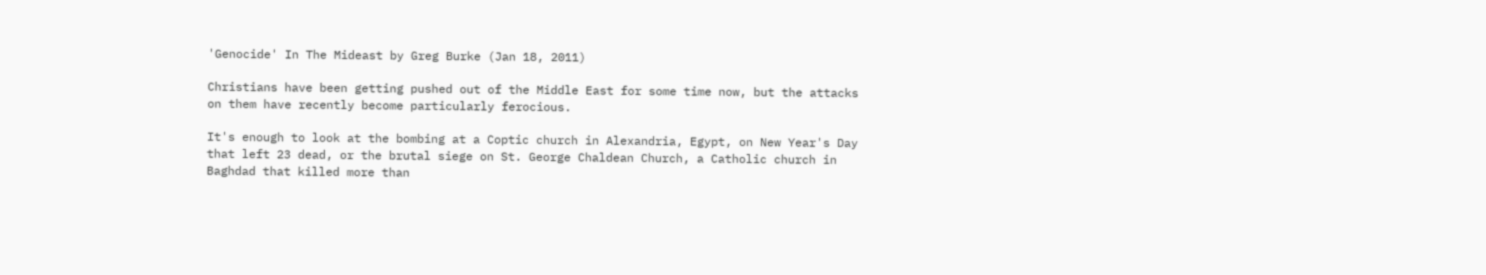'Genocide' In The Mideast by Greg Burke (Jan 18, 2011)

Christians have been getting pushed out of the Middle East for some time now, but the attacks on them have recently become particularly ferocious.

It's enough to look at the bombing at a Coptic church in Alexandria, Egypt, on New Year's Day that left 23 dead, or the brutal siege on St. George Chaldean Church, a Catholic church in Baghdad that killed more than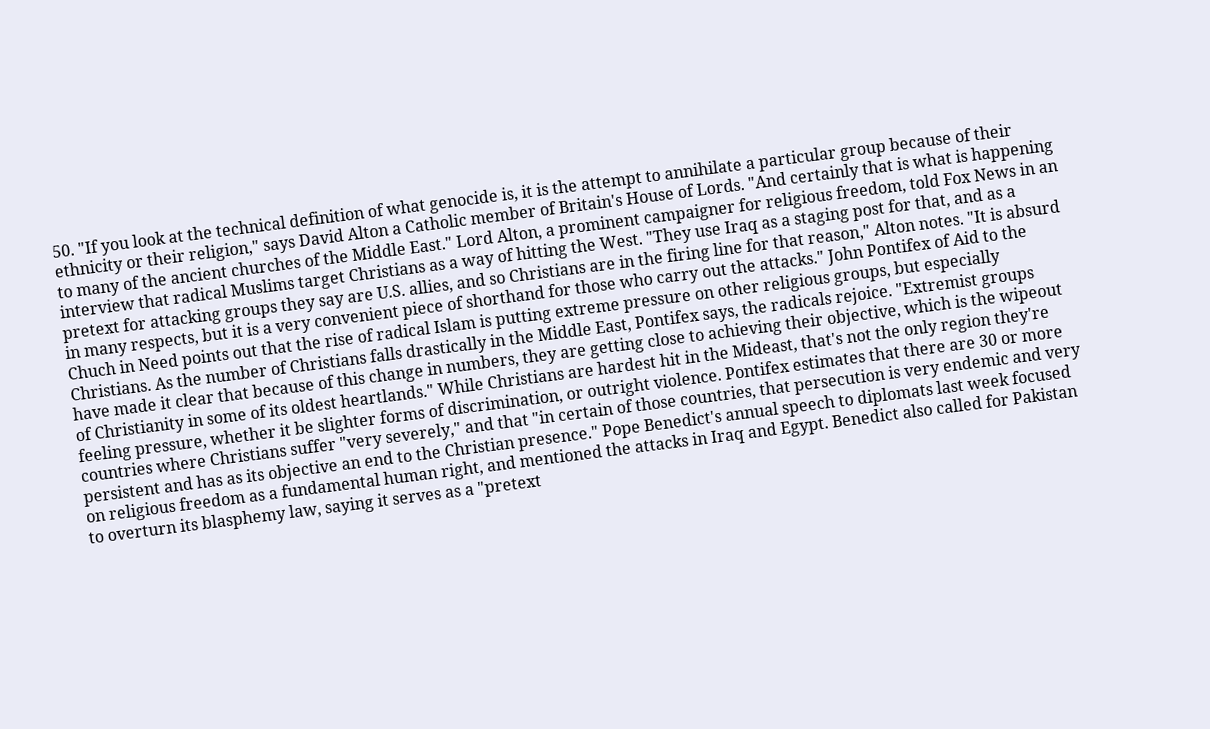50. "If you look at the technical definition of what genocide is, it is the attempt to annihilate a particular group because of their ethnicity or their religion," says David Alton a Catholic member of Britain's House of Lords. "And certainly that is what is happening to many of the ancient churches of the Middle East." Lord Alton, a prominent campaigner for religious freedom, told Fox News in an interview that radical Muslims target Christians as a way of hitting the West. "They use Iraq as a staging post for that, and as a pretext for attacking groups they say are U.S. allies, and so Christians are in the firing line for that reason," Alton notes. "It is absurd in many respects, but it is a very convenient piece of shorthand for those who carry out the attacks." John Pontifex of Aid to the Chuch in Need points out that the rise of radical Islam is putting extreme pressure on other religious groups, but especially Christians. As the number of Christians falls drastically in the Middle East, Pontifex says, the radicals rejoice. "Extremist groups have made it clear that because of this change in numbers, they are getting close to achieving their objective, which is the wipeout of Christianity in some of its oldest heartlands." While Christians are hardest hit in the Mideast, that's not the only region they're feeling pressure, whether it be slighter forms of discrimination, or outright violence. Pontifex estimates that there are 30 or more countries where Christians suffer "very severely," and that "in certain of those countries, that persecution is very endemic and very persistent and has as its objective an end to the Christian presence." Pope Benedict's annual speech to diplomats last week focused on religious freedom as a fundamental human right, and mentioned the attacks in Iraq and Egypt. Benedict also called for Pakistan to overturn its blasphemy law, saying it serves as a "pretext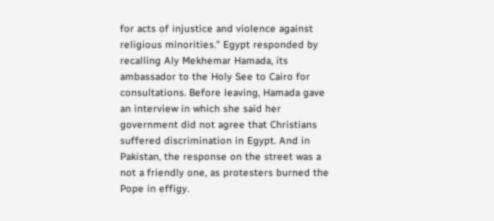for acts of injustice and violence against religious minorities." Egypt responded by recalling Aly Mekhemar Hamada, its ambassador to the Holy See to Cairo for consultations. Before leaving, Hamada gave an interview in which she said her government did not agree that Christians suffered discrimination in Egypt. And in Pakistan, the response on the street was a not a friendly one, as protesters burned the Pope in effigy.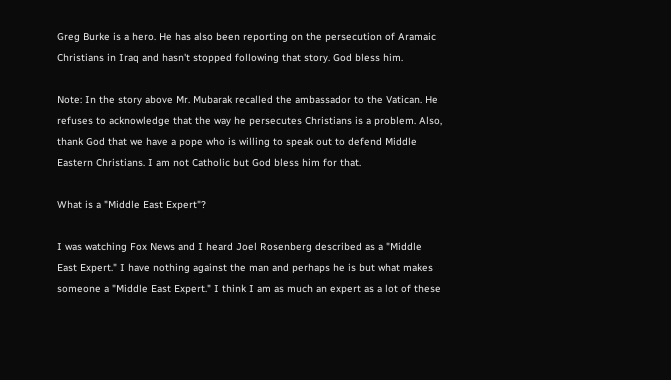Greg Burke is a hero. He has also been reporting on the persecution of Aramaic Christians in Iraq and hasn't stopped following that story. God bless him.

Note: In the story above Mr. Mubarak recalled the ambassador to the Vatican. He refuses to acknowledge that the way he persecutes Christians is a problem. Also, thank God that we have a pope who is willing to speak out to defend Middle Eastern Christians. I am not Catholic but God bless him for that.

What is a "Middle East Expert"?

I was watching Fox News and I heard Joel Rosenberg described as a "Middle East Expert." I have nothing against the man and perhaps he is but what makes someone a "Middle East Expert." I think I am as much an expert as a lot of these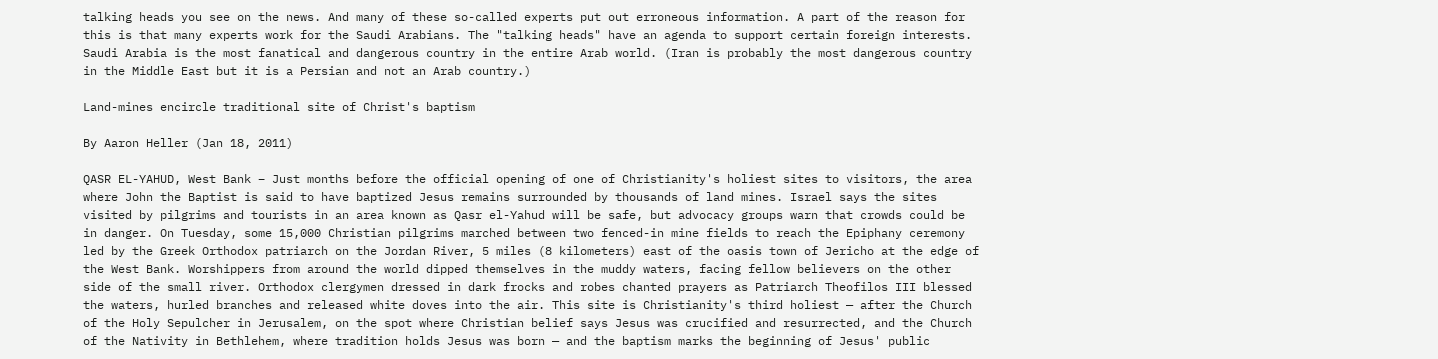talking heads you see on the news. And many of these so-called experts put out erroneous information. A part of the reason for this is that many experts work for the Saudi Arabians. The "talking heads" have an agenda to support certain foreign interests. Saudi Arabia is the most fanatical and dangerous country in the entire Arab world. (Iran is probably the most dangerous country in the Middle East but it is a Persian and not an Arab country.)

Land-mines encircle traditional site of Christ's baptism

By Aaron Heller (Jan 18, 2011)

QASR EL-YAHUD, West Bank – Just months before the official opening of one of Christianity's holiest sites to visitors, the area where John the Baptist is said to have baptized Jesus remains surrounded by thousands of land mines. Israel says the sites visited by pilgrims and tourists in an area known as Qasr el-Yahud will be safe, but advocacy groups warn that crowds could be in danger. On Tuesday, some 15,000 Christian pilgrims marched between two fenced-in mine fields to reach the Epiphany ceremony led by the Greek Orthodox patriarch on the Jordan River, 5 miles (8 kilometers) east of the oasis town of Jericho at the edge of the West Bank. Worshippers from around the world dipped themselves in the muddy waters, facing fellow believers on the other side of the small river. Orthodox clergymen dressed in dark frocks and robes chanted prayers as Patriarch Theofilos III blessed the waters, hurled branches and released white doves into the air. This site is Christianity's third holiest — after the Church of the Holy Sepulcher in Jerusalem, on the spot where Christian belief says Jesus was crucified and resurrected, and the Church of the Nativity in Bethlehem, where tradition holds Jesus was born — and the baptism marks the beginning of Jesus' public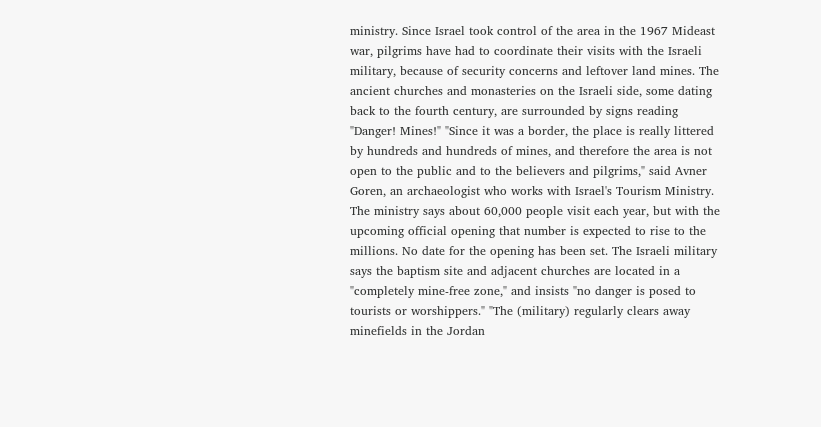ministry. Since Israel took control of the area in the 1967 Mideast war, pilgrims have had to coordinate their visits with the Israeli military, because of security concerns and leftover land mines. The ancient churches and monasteries on the Israeli side, some dating back to the fourth century, are surrounded by signs reading "Danger! Mines!" "Since it was a border, the place is really littered by hundreds and hundreds of mines, and therefore the area is not open to the public and to the believers and pilgrims," said Avner Goren, an archaeologist who works with Israel's Tourism Ministry. The ministry says about 60,000 people visit each year, but with the upcoming official opening that number is expected to rise to the millions. No date for the opening has been set. The Israeli military says the baptism site and adjacent churches are located in a "completely mine-free zone," and insists "no danger is posed to tourists or worshippers." "The (military) regularly clears away minefields in the Jordan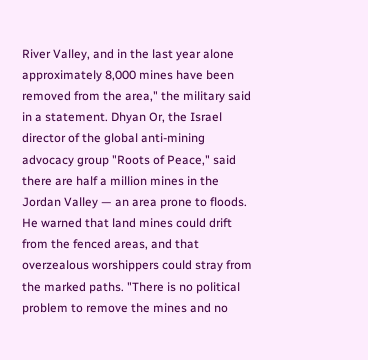River Valley, and in the last year alone approximately 8,000 mines have been removed from the area," the military said in a statement. Dhyan Or, the Israel director of the global anti-mining advocacy group "Roots of Peace," said there are half a million mines in the Jordan Valley — an area prone to floods. He warned that land mines could drift from the fenced areas, and that overzealous worshippers could stray from the marked paths. "There is no political problem to remove the mines and no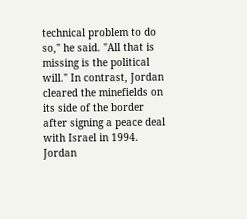technical problem to do so," he said. "All that is missing is the political will." In contrast, Jordan cleared the minefields on its side of the border after signing a peace deal with Israel in 1994. Jordan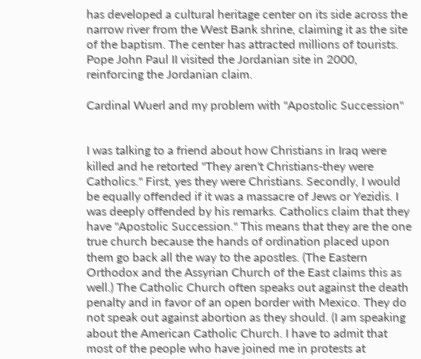has developed a cultural heritage center on its side across the narrow river from the West Bank shrine, claiming it as the site of the baptism. The center has attracted millions of tourists. Pope John Paul II visited the Jordanian site in 2000, reinforcing the Jordanian claim.

Cardinal Wuerl and my problem with "Apostolic Succession"


I was talking to a friend about how Christians in Iraq were killed and he retorted "They aren't Christians-they were Catholics." First, yes they were Christians. Secondly, I would be equally offended if it was a massacre of Jews or Yezidis. I was deeply offended by his remarks. Catholics claim that they have "Apostolic Succession." This means that they are the one true church because the hands of ordination placed upon them go back all the way to the apostles. (The Eastern Orthodox and the Assyrian Church of the East claims this as well.) The Catholic Church often speaks out against the death penalty and in favor of an open border with Mexico. They do not speak out against abortion as they should. (I am speaking about the American Catholic Church. I have to admit that most of the people who have joined me in protests at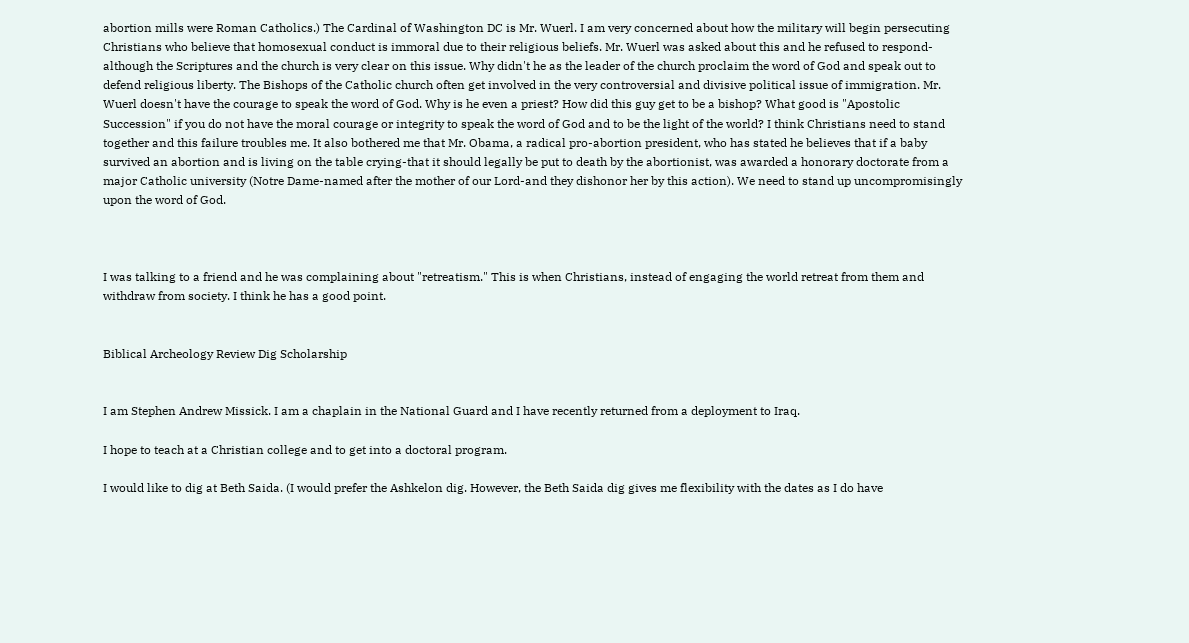abortion mills were Roman Catholics.) The Cardinal of Washington DC is Mr. Wuerl. I am very concerned about how the military will begin persecuting Christians who believe that homosexual conduct is immoral due to their religious beliefs. Mr. Wuerl was asked about this and he refused to respond-although the Scriptures and the church is very clear on this issue. Why didn't he as the leader of the church proclaim the word of God and speak out to defend religious liberty. The Bishops of the Catholic church often get involved in the very controversial and divisive political issue of immigration. Mr. Wuerl doesn't have the courage to speak the word of God. Why is he even a priest? How did this guy get to be a bishop? What good is "Apostolic Succession" if you do not have the moral courage or integrity to speak the word of God and to be the light of the world? I think Christians need to stand together and this failure troubles me. It also bothered me that Mr. Obama, a radical pro-abortion president, who has stated he believes that if a baby survived an abortion and is living on the table crying-that it should legally be put to death by the abortionist, was awarded a honorary doctorate from a major Catholic university (Notre Dame-named after the mother of our Lord-and they dishonor her by this action). We need to stand up uncompromisingly upon the word of God.



I was talking to a friend and he was complaining about "retreatism." This is when Christians, instead of engaging the world retreat from them and withdraw from society. I think he has a good point.


Biblical Archeology Review Dig Scholarship


I am Stephen Andrew Missick. I am a chaplain in the National Guard and I have recently returned from a deployment to Iraq.

I hope to teach at a Christian college and to get into a doctoral program.

I would like to dig at Beth Saida. (I would prefer the Ashkelon dig. However, the Beth Saida dig gives me flexibility with the dates as I do have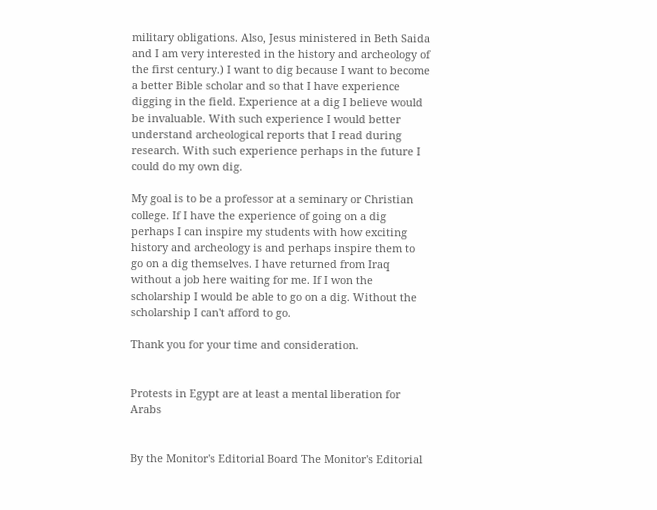military obligations. Also, Jesus ministered in Beth Saida and I am very interested in the history and archeology of the first century.) I want to dig because I want to become a better Bible scholar and so that I have experience digging in the field. Experience at a dig I believe would be invaluable. With such experience I would better understand archeological reports that I read during research. With such experience perhaps in the future I could do my own dig.

My goal is to be a professor at a seminary or Christian college. If I have the experience of going on a dig perhaps I can inspire my students with how exciting history and archeology is and perhaps inspire them to go on a dig themselves. I have returned from Iraq without a job here waiting for me. If I won the scholarship I would be able to go on a dig. Without the scholarship I can't afford to go.

Thank you for your time and consideration.


Protests in Egypt are at least a mental liberation for Arabs


By the Monitor's Editorial Board The Monitor's Editorial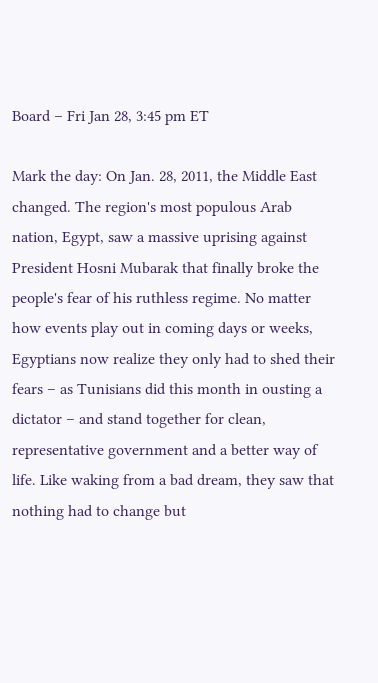Board – Fri Jan 28, 3:45 pm ET

Mark the day: On Jan. 28, 2011, the Middle East changed. The region's most populous Arab nation, Egypt, saw a massive uprising against President Hosni Mubarak that finally broke the people's fear of his ruthless regime. No matter how events play out in coming days or weeks, Egyptians now realize they only had to shed their fears – as Tunisians did this month in ousting a dictator – and stand together for clean, representative government and a better way of life. Like waking from a bad dream, they saw that nothing had to change but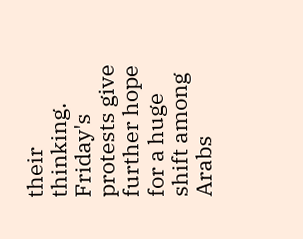their thinking. Friday's protests give further hope for a huge shift among Arabs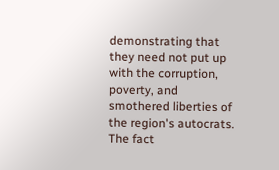demonstrating that they need not put up with the corruption, poverty, and smothered liberties of the region's autocrats. The fact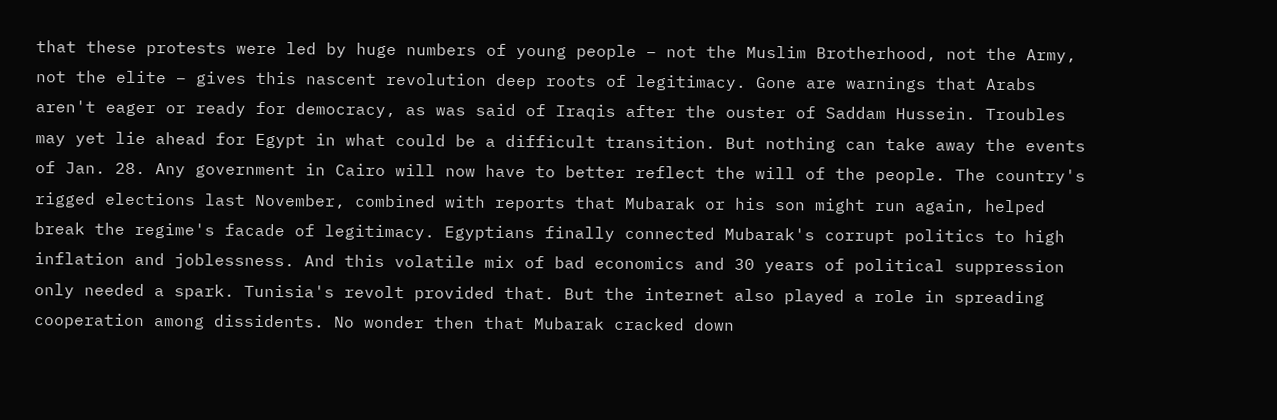that these protests were led by huge numbers of young people – not the Muslim Brotherhood, not the Army, not the elite – gives this nascent revolution deep roots of legitimacy. Gone are warnings that Arabs aren't eager or ready for democracy, as was said of Iraqis after the ouster of Saddam Hussein. Troubles may yet lie ahead for Egypt in what could be a difficult transition. But nothing can take away the events of Jan. 28. Any government in Cairo will now have to better reflect the will of the people. The country's rigged elections last November, combined with reports that Mubarak or his son might run again, helped break the regime's facade of legitimacy. Egyptians finally connected Mubarak's corrupt politics to high inflation and joblessness. And this volatile mix of bad economics and 30 years of political suppression only needed a spark. Tunisia's revolt provided that. But the internet also played a role in spreading cooperation among dissidents. No wonder then that Mubarak cracked down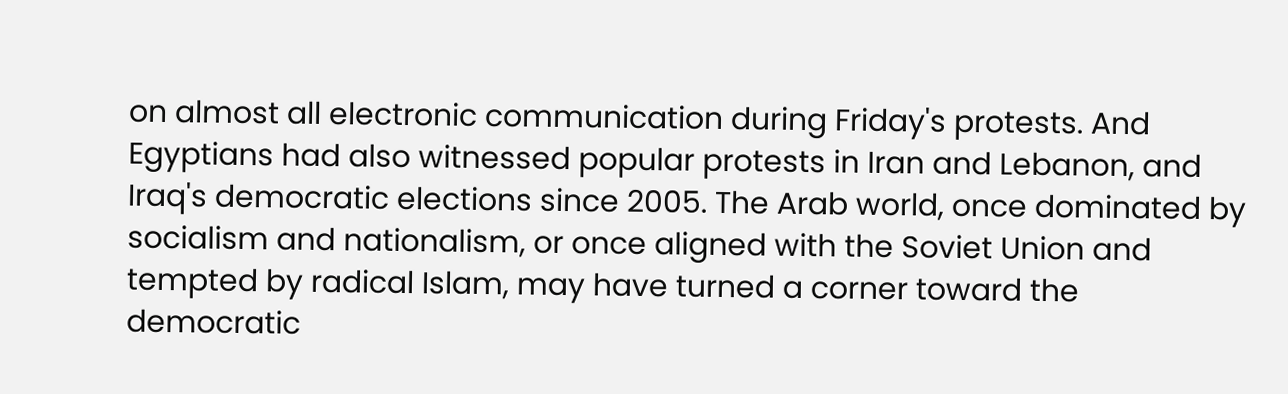on almost all electronic communication during Friday's protests. And Egyptians had also witnessed popular protests in Iran and Lebanon, and Iraq's democratic elections since 2005. The Arab world, once dominated by socialism and nationalism, or once aligned with the Soviet Union and tempted by radical Islam, may have turned a corner toward the democratic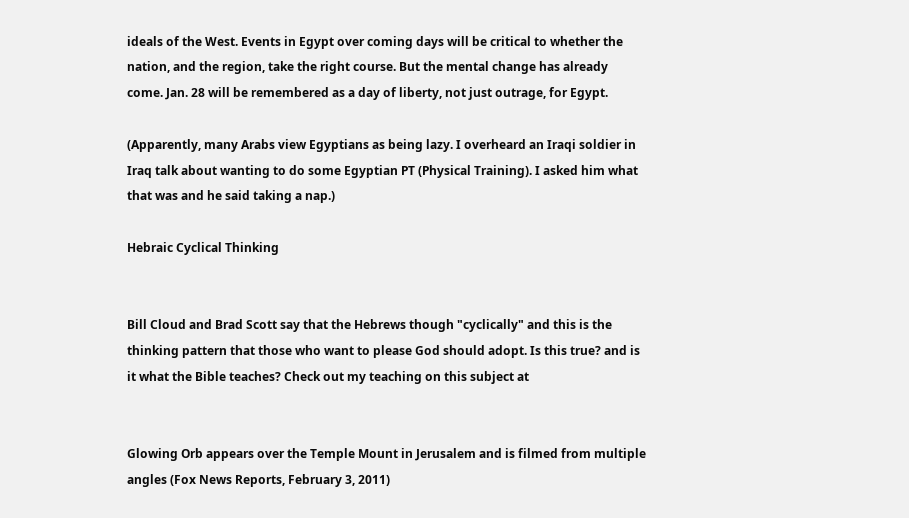ideals of the West. Events in Egypt over coming days will be critical to whether the nation, and the region, take the right course. But the mental change has already come. Jan. 28 will be remembered as a day of liberty, not just outrage, for Egypt.

(Apparently, many Arabs view Egyptians as being lazy. I overheard an Iraqi soldier in Iraq talk about wanting to do some Egyptian PT (Physical Training). I asked him what that was and he said taking a nap.)

Hebraic Cyclical Thinking


Bill Cloud and Brad Scott say that the Hebrews though "cyclically" and this is the thinking pattern that those who want to please God should adopt. Is this true? and is it what the Bible teaches? Check out my teaching on this subject at


Glowing Orb appears over the Temple Mount in Jerusalem and is filmed from multiple angles (Fox News Reports, February 3, 2011)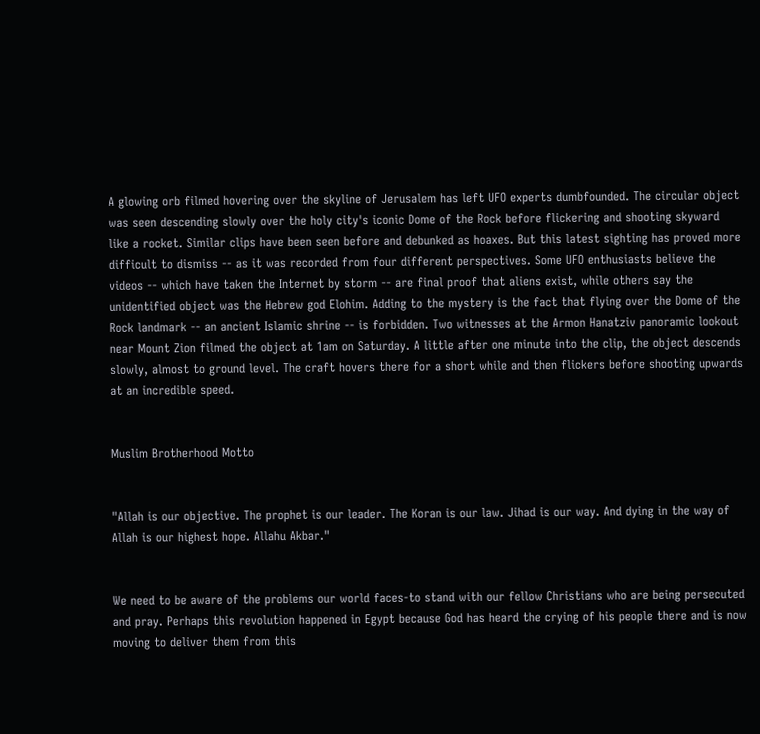A glowing orb filmed hovering over the skyline of Jerusalem has left UFO experts dumbfounded. The circular object was seen descending slowly over the holy city's iconic Dome of the Rock before flickering and shooting skyward like a rocket. Similar clips have been seen before and debunked as hoaxes. But this latest sighting has proved more difficult to dismiss -- as it was recorded from four different perspectives. Some UFO enthusiasts believe the videos -- which have taken the Internet by storm -- are final proof that aliens exist, while others say the unidentified object was the Hebrew god Elohim. Adding to the mystery is the fact that flying over the Dome of the Rock landmark -- an ancient Islamic shrine -- is forbidden. Two witnesses at the Armon Hanatziv panoramic lookout near Mount Zion filmed the object at 1am on Saturday. A little after one minute into the clip, the object descends slowly, almost to ground level. The craft hovers there for a short while and then flickers before shooting upwards at an incredible speed.


Muslim Brotherhood Motto


"Allah is our objective. The prophet is our leader. The Koran is our law. Jihad is our way. And dying in the way of Allah is our highest hope. Allahu Akbar."


We need to be aware of the problems our world faces-to stand with our fellow Christians who are being persecuted and pray. Perhaps this revolution happened in Egypt because God has heard the crying of his people there and is now moving to deliver them from this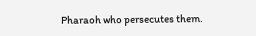Pharaoh who persecutes them.